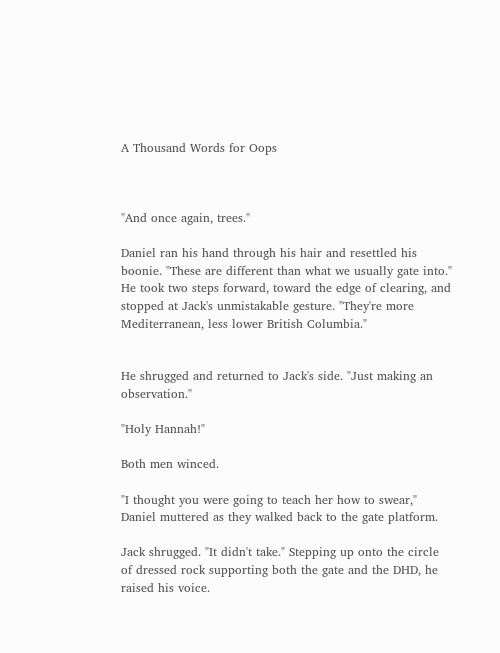A Thousand Words for Oops



"And once again, trees."

Daniel ran his hand through his hair and resettled his boonie. "These are different than what we usually gate into." He took two steps forward, toward the edge of clearing, and stopped at Jack's unmistakable gesture. "They're more Mediterranean, less lower British Columbia."


He shrugged and returned to Jack's side. "Just making an observation."

"Holy Hannah!"

Both men winced.

"I thought you were going to teach her how to swear," Daniel muttered as they walked back to the gate platform.

Jack shrugged. "It didn't take." Stepping up onto the circle of dressed rock supporting both the gate and the DHD, he raised his voice.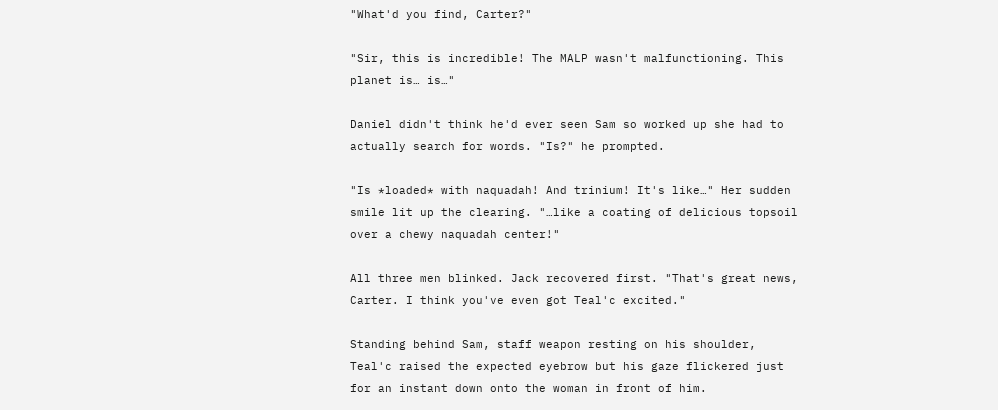"What'd you find, Carter?"

"Sir, this is incredible! The MALP wasn't malfunctioning. This planet is… is…"

Daniel didn't think he'd ever seen Sam so worked up she had to actually search for words. "Is?" he prompted.

"Is *loaded* with naquadah! And trinium! It's like…" Her sudden smile lit up the clearing. "…like a coating of delicious topsoil over a chewy naquadah center!"

All three men blinked. Jack recovered first. "That's great news, Carter. I think you've even got Teal'c excited."

Standing behind Sam, staff weapon resting on his shoulder, Teal'c raised the expected eyebrow but his gaze flickered just for an instant down onto the woman in front of him.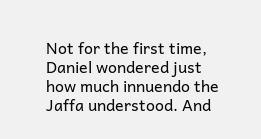Not for the first time, Daniel wondered just how much innuendo the Jaffa understood. And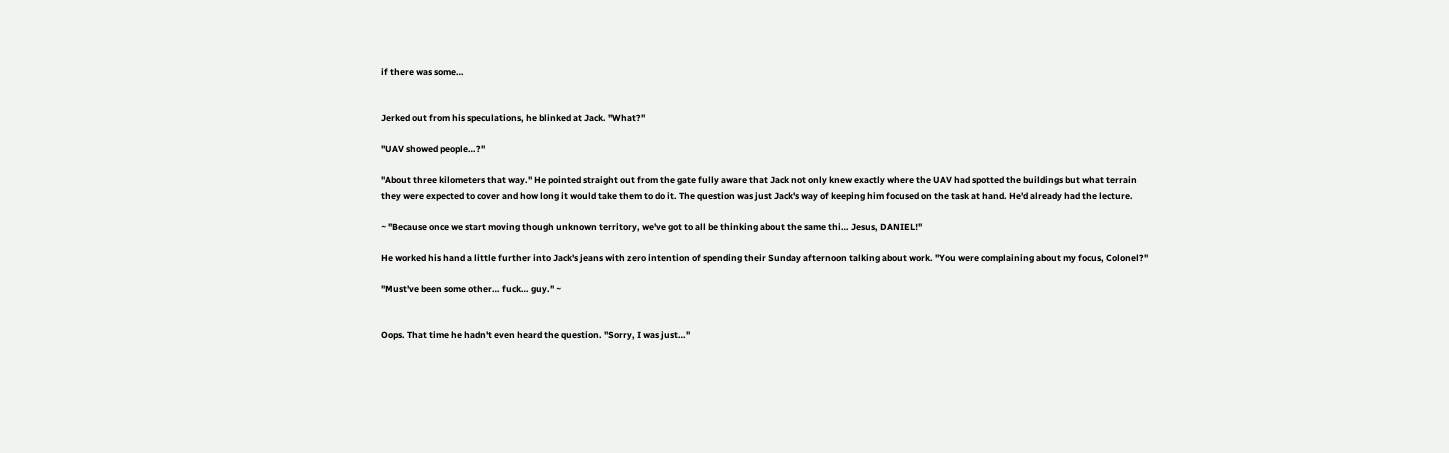if there was some…


Jerked out from his speculations, he blinked at Jack. "What?"

"UAV showed people…?"

"About three kilometers that way." He pointed straight out from the gate fully aware that Jack not only knew exactly where the UAV had spotted the buildings but what terrain they were expected to cover and how long it would take them to do it. The question was just Jack's way of keeping him focused on the task at hand. He'd already had the lecture.

~ "Because once we start moving though unknown territory, we've got to all be thinking about the same thi… Jesus, DANIEL!"

He worked his hand a little further into Jack's jeans with zero intention of spending their Sunday afternoon talking about work. "You were complaining about my focus, Colonel?"

"Must've been some other… fuck… guy." ~


Oops. That time he hadn't even heard the question. "Sorry, I was just…"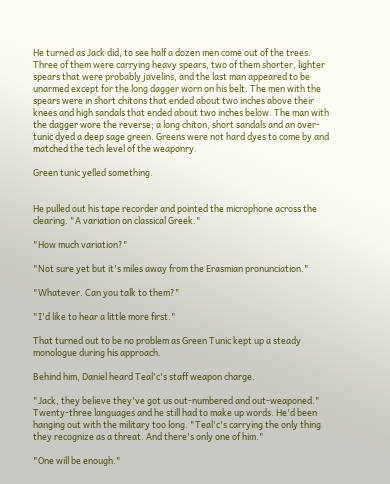He turned as Jack did, to see half a dozen men come out of the trees. Three of them were carrying heavy spears, two of them shorter, lighter spears that were probably javelins, and the last man appeared to be unarmed except for the long dagger worn on his belt. The men with the spears were in short chitons that ended about two inches above their knees and high sandals that ended about two inches below. The man with the dagger wore the reverse; a long chiton, short sandals and an over-tunic dyed a deep sage green. Greens were not hard dyes to come by and matched the tech level of the weaponry.

Green tunic yelled something.


He pulled out his tape recorder and pointed the microphone across the clearing. "A variation on classical Greek."

"How much variation?"

"Not sure yet but it's miles away from the Erasmian pronunciation."

"Whatever. Can you talk to them?"

"I'd like to hear a little more first."

That turned out to be no problem as Green Tunic kept up a steady monologue during his approach.

Behind him, Daniel heard Teal'c's staff weapon charge.

"Jack, they believe they've got us out-numbered and out-weaponed." Twenty-three languages and he still had to make up words. He'd been hanging out with the military too long. "Teal'c's carrying the only thing they recognize as a threat. And there's only one of him."

"One will be enough."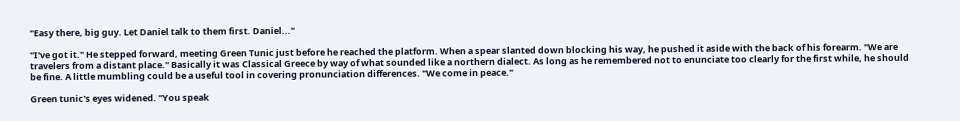"Easy there, big guy. Let Daniel talk to them first. Daniel..."

"I've got it." He stepped forward, meeting Green Tunic just before he reached the platform. When a spear slanted down blocking his way, he pushed it aside with the back of his forearm. "We are travelers from a distant place." Basically it was Classical Greece by way of what sounded like a northern dialect. As long as he remembered not to enunciate too clearly for the first while, he should be fine. A little mumbling could be a useful tool in covering pronunciation differences. "We come in peace."

Green tunic's eyes widened. "You speak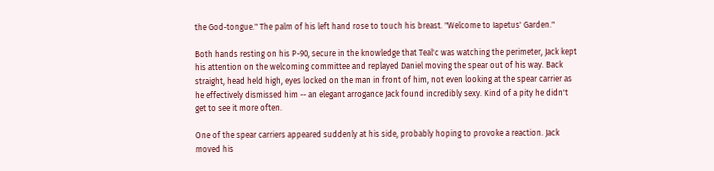the God-tongue." The palm of his left hand rose to touch his breast. "Welcome to Iapetus' Garden."

Both hands resting on his P-90, secure in the knowledge that Teal'c was watching the perimeter, Jack kept his attention on the welcoming committee and replayed Daniel moving the spear out of his way. Back straight, head held high, eyes locked on the man in front of him, not even looking at the spear carrier as he effectively dismissed him -- an elegant arrogance Jack found incredibly sexy. Kind of a pity he didn't get to see it more often.

One of the spear carriers appeared suddenly at his side, probably hoping to provoke a reaction. Jack moved his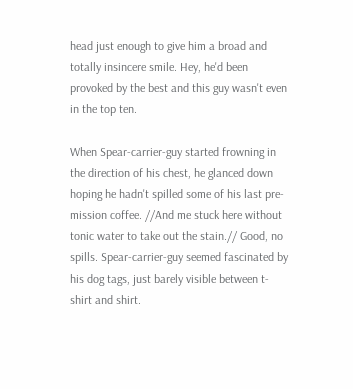head just enough to give him a broad and totally insincere smile. Hey, he'd been provoked by the best and this guy wasn't even in the top ten.

When Spear-carrier-guy started frowning in the direction of his chest, he glanced down hoping he hadn't spilled some of his last pre-mission coffee. //And me stuck here without tonic water to take out the stain.// Good, no spills. Spear-carrier-guy seemed fascinated by his dog tags, just barely visible between t-shirt and shirt.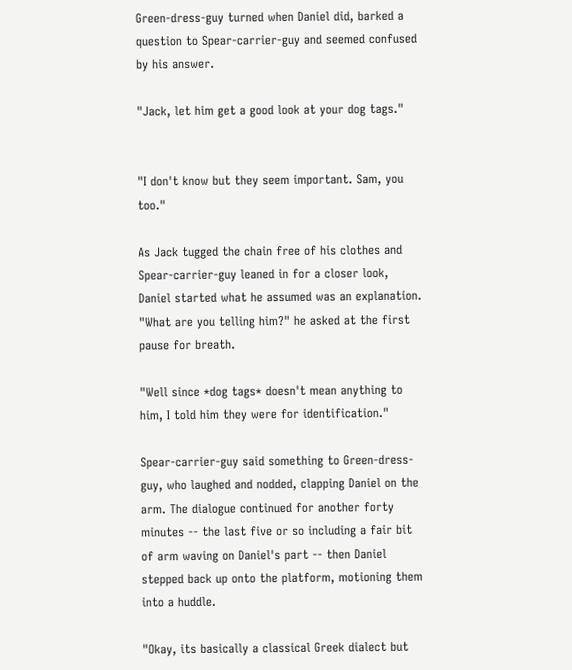Green-dress-guy turned when Daniel did, barked a question to Spear-carrier-guy and seemed confused by his answer.

"Jack, let him get a good look at your dog tags."


"I don't know but they seem important. Sam, you too."

As Jack tugged the chain free of his clothes and Spear-carrier-guy leaned in for a closer look, Daniel started what he assumed was an explanation. "What are you telling him?" he asked at the first pause for breath.

"Well since *dog tags* doesn't mean anything to him, I told him they were for identification."

Spear-carrier-guy said something to Green-dress-guy, who laughed and nodded, clapping Daniel on the arm. The dialogue continued for another forty minutes -- the last five or so including a fair bit of arm waving on Daniel's part -- then Daniel stepped back up onto the platform, motioning them into a huddle.

"Okay, its basically a classical Greek dialect but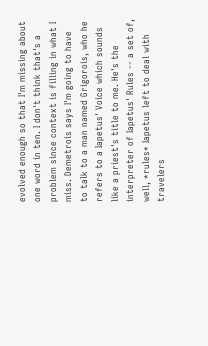evolved enough so that I'm missing about one word in ten. I don't think that's a problem since context is filling in what I miss. Demetrois says I'm going to have to talk to a man named Grigorois, who he refers to a Iapetus' Voice which sounds like a priest's title to me. He's the interpreter of Iapetus' Rules -- a set of, well, *rules* Iapetus left to deal with travelers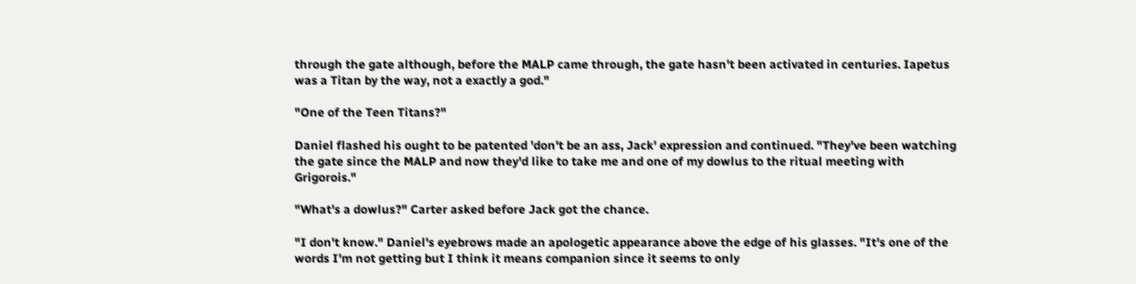through the gate although, before the MALP came through, the gate hasn't been activated in centuries. Iapetus was a Titan by the way, not a exactly a god."

"One of the Teen Titans?"

Daniel flashed his ought to be patented 'don't be an ass, Jack' expression and continued. "They've been watching the gate since the MALP and now they'd like to take me and one of my dowlus to the ritual meeting with Grigorois."

"What's a dowlus?" Carter asked before Jack got the chance.

"I don't know." Daniel's eyebrows made an apologetic appearance above the edge of his glasses. "It's one of the words I'm not getting but I think it means companion since it seems to only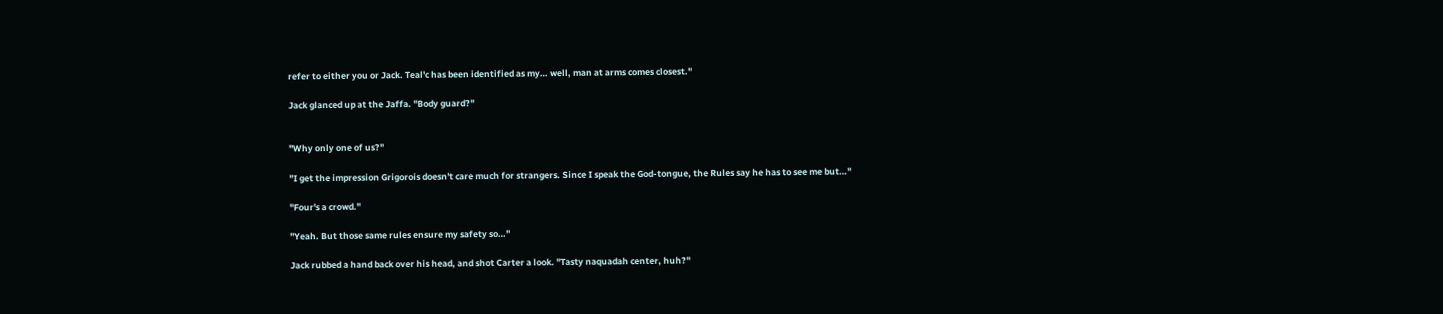refer to either you or Jack. Teal'c has been identified as my… well, man at arms comes closest."

Jack glanced up at the Jaffa. "Body guard?"


"Why only one of us?"

"I get the impression Grigorois doesn't care much for strangers. Since I speak the God-tongue, the Rules say he has to see me but…"

"Four's a crowd."

"Yeah. But those same rules ensure my safety so…"

Jack rubbed a hand back over his head, and shot Carter a look. "Tasty naquadah center, huh?"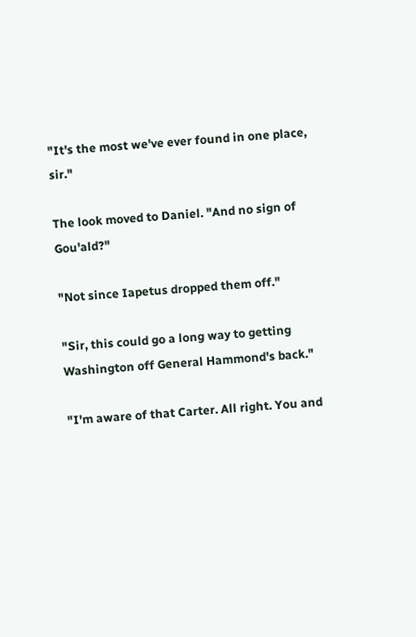"It's the most we've ever found in one place, sir."

The look moved to Daniel. "And no sign of Gou'ald?"

"Not since Iapetus dropped them off."

"Sir, this could go a long way to getting Washington off General Hammond's back."

"I'm aware of that Carter. All right. You and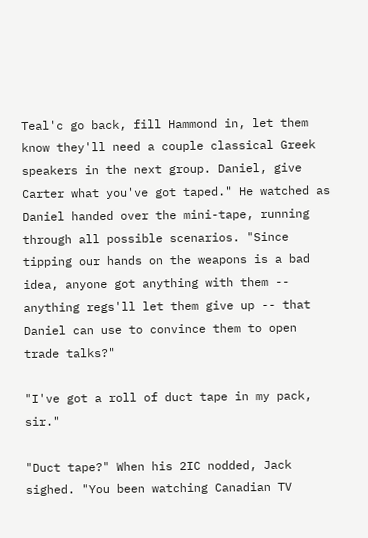Teal'c go back, fill Hammond in, let them know they'll need a couple classical Greek speakers in the next group. Daniel, give Carter what you've got taped." He watched as Daniel handed over the mini-tape, running through all possible scenarios. "Since tipping our hands on the weapons is a bad idea, anyone got anything with them -- anything regs'll let them give up -- that Daniel can use to convince them to open trade talks?"

"I've got a roll of duct tape in my pack, sir."

"Duct tape?" When his 2IC nodded, Jack sighed. "You been watching Canadian TV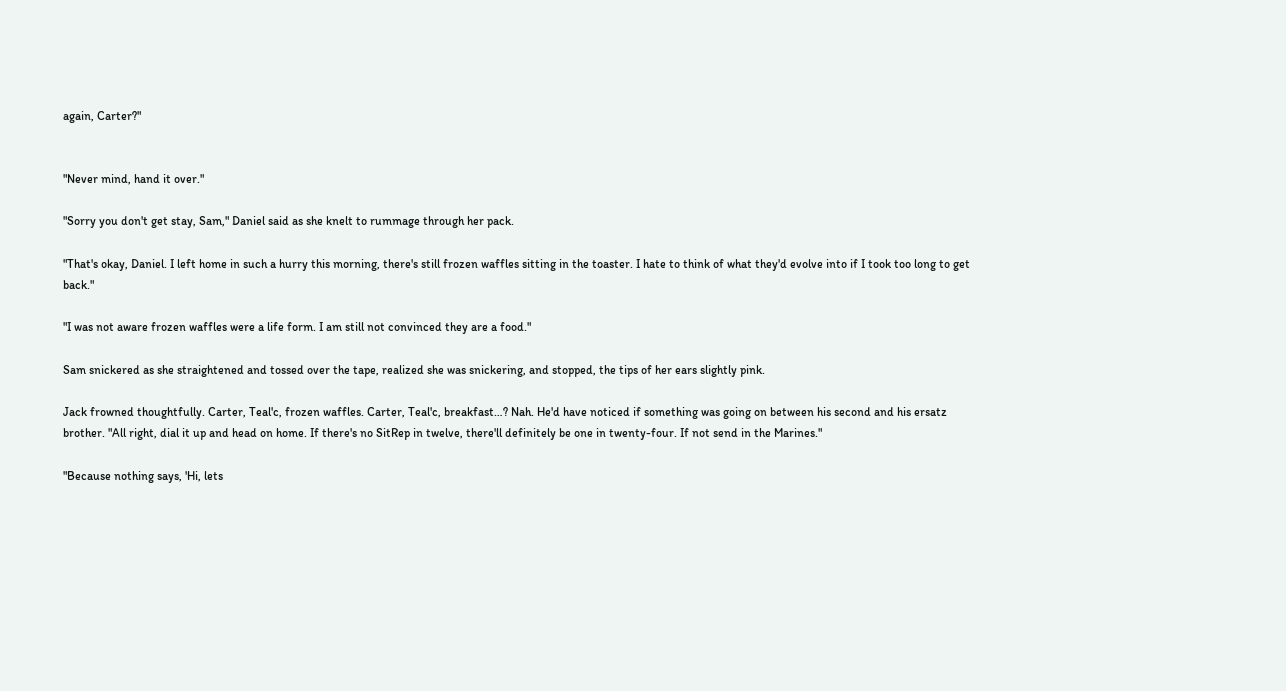again, Carter?"


"Never mind, hand it over."

"Sorry you don't get stay, Sam," Daniel said as she knelt to rummage through her pack.

"That's okay, Daniel. I left home in such a hurry this morning, there's still frozen waffles sitting in the toaster. I hate to think of what they'd evolve into if I took too long to get back."

"I was not aware frozen waffles were a life form. I am still not convinced they are a food."

Sam snickered as she straightened and tossed over the tape, realized she was snickering, and stopped, the tips of her ears slightly pink.

Jack frowned thoughtfully. Carter, Teal'c, frozen waffles. Carter, Teal'c, breakfast…? Nah. He'd have noticed if something was going on between his second and his ersatz brother. "All right, dial it up and head on home. If there's no SitRep in twelve, there'll definitely be one in twenty-four. If not send in the Marines."

"Because nothing says, 'Hi, lets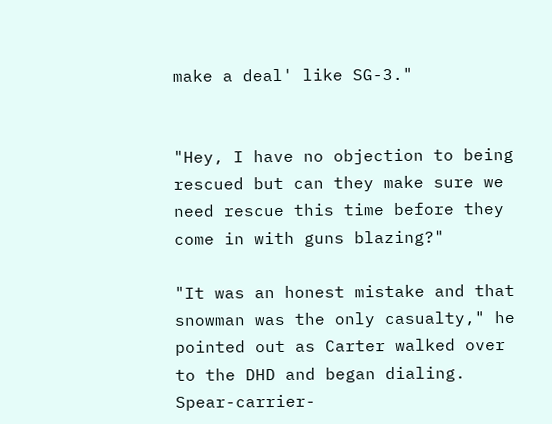make a deal' like SG-3."


"Hey, I have no objection to being rescued but can they make sure we need rescue this time before they come in with guns blazing?"

"It was an honest mistake and that snowman was the only casualty," he pointed out as Carter walked over to the DHD and began dialing. Spear-carrier-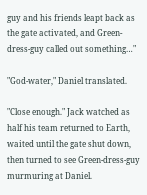guy and his friends leapt back as the gate activated, and Green-dress-guy called out something…"

"God-water," Daniel translated.

"Close enough." Jack watched as half his team returned to Earth, waited until the gate shut down, then turned to see Green-dress-guy murmuring at Daniel.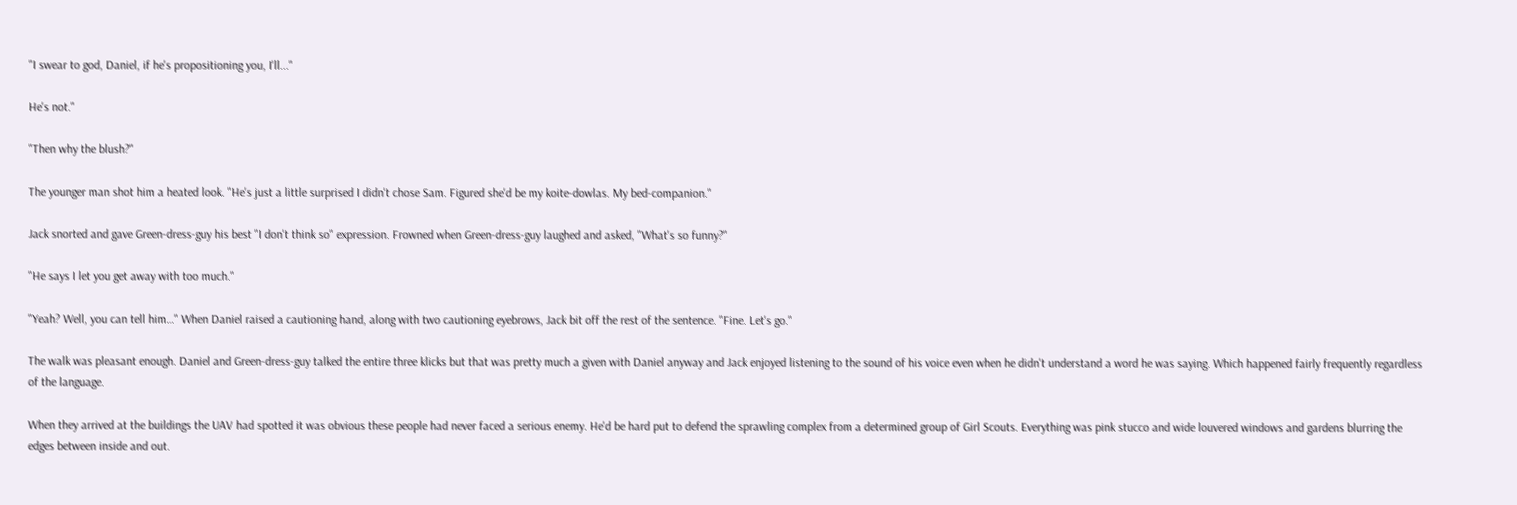"I swear to god, Daniel, if he's propositioning you, I'll..."

He's not."

"Then why the blush?"

The younger man shot him a heated look. "He's just a little surprised I didn't chose Sam. Figured she'd be my koite-dowlas. My bed-companion."

Jack snorted and gave Green-dress-guy his best "I don't think so" expression. Frowned when Green-dress-guy laughed and asked, "What's so funny?"

"He says I let you get away with too much."

"Yeah? Well, you can tell him…" When Daniel raised a cautioning hand, along with two cautioning eyebrows, Jack bit off the rest of the sentence. "Fine. Let's go."

The walk was pleasant enough. Daniel and Green-dress-guy talked the entire three klicks but that was pretty much a given with Daniel anyway and Jack enjoyed listening to the sound of his voice even when he didn't understand a word he was saying. Which happened fairly frequently regardless of the language.

When they arrived at the buildings the UAV had spotted it was obvious these people had never faced a serious enemy. He'd be hard put to defend the sprawling complex from a determined group of Girl Scouts. Everything was pink stucco and wide louvered windows and gardens blurring the edges between inside and out.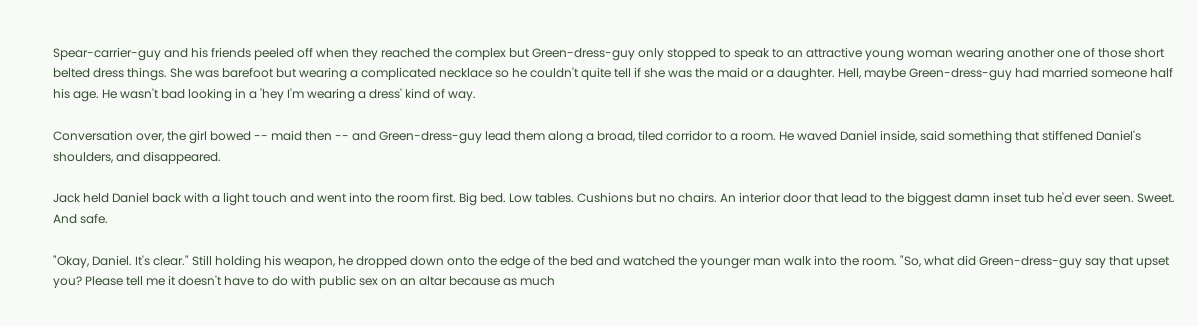Spear-carrier-guy and his friends peeled off when they reached the complex but Green-dress-guy only stopped to speak to an attractive young woman wearing another one of those short belted dress things. She was barefoot but wearing a complicated necklace so he couldn't quite tell if she was the maid or a daughter. Hell, maybe Green-dress-guy had married someone half his age. He wasn't bad looking in a 'hey I'm wearing a dress' kind of way.

Conversation over, the girl bowed -- maid then -- and Green-dress-guy lead them along a broad, tiled corridor to a room. He waved Daniel inside, said something that stiffened Daniel's shoulders, and disappeared.

Jack held Daniel back with a light touch and went into the room first. Big bed. Low tables. Cushions but no chairs. An interior door that lead to the biggest damn inset tub he'd ever seen. Sweet. And safe.

"Okay, Daniel. It's clear." Still holding his weapon, he dropped down onto the edge of the bed and watched the younger man walk into the room. "So, what did Green-dress-guy say that upset you? Please tell me it doesn't have to do with public sex on an altar because as much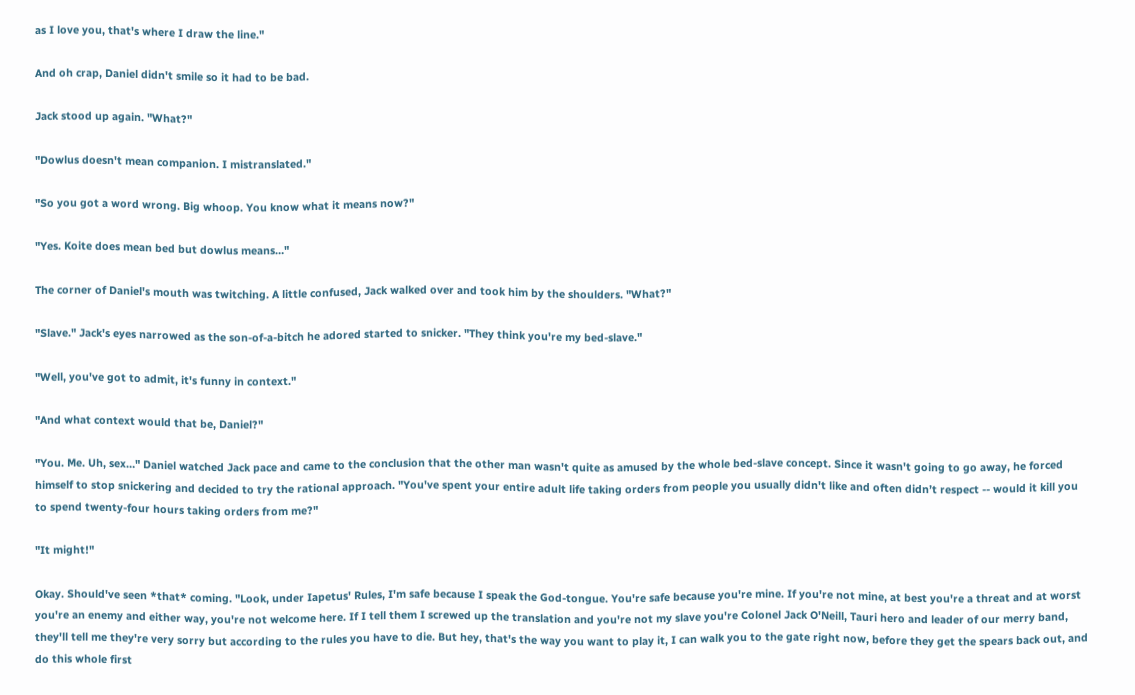as I love you, that's where I draw the line."

And oh crap, Daniel didn't smile so it had to be bad.

Jack stood up again. "What?"

"Dowlus doesn't mean companion. I mistranslated."

"So you got a word wrong. Big whoop. You know what it means now?"

"Yes. Koite does mean bed but dowlus means…"

The corner of Daniel's mouth was twitching. A little confused, Jack walked over and took him by the shoulders. "What?"

"Slave." Jack's eyes narrowed as the son-of-a-bitch he adored started to snicker. "They think you're my bed-slave."

"Well, you've got to admit, it's funny in context."

"And what context would that be, Daniel?"

"You. Me. Uh, sex…" Daniel watched Jack pace and came to the conclusion that the other man wasn't quite as amused by the whole bed-slave concept. Since it wasn't going to go away, he forced himself to stop snickering and decided to try the rational approach. "You've spent your entire adult life taking orders from people you usually didn't like and often didn’t respect -- would it kill you to spend twenty-four hours taking orders from me?"

"It might!"

Okay. Should've seen *that* coming. "Look, under Iapetus' Rules, I'm safe because I speak the God-tongue. You're safe because you're mine. If you're not mine, at best you're a threat and at worst you're an enemy and either way, you're not welcome here. If I tell them I screwed up the translation and you're not my slave you're Colonel Jack O'Neill, Tauri hero and leader of our merry band, they'll tell me they're very sorry but according to the rules you have to die. But hey, that's the way you want to play it, I can walk you to the gate right now, before they get the spears back out, and do this whole first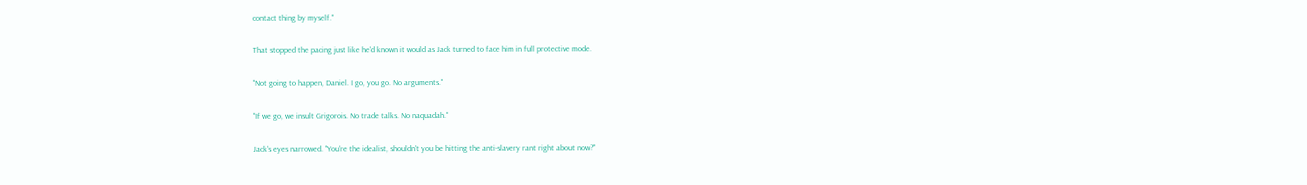contact thing by myself."

That stopped the pacing just like he'd known it would as Jack turned to face him in full protective mode.

"Not going to happen, Daniel. I go, you go. No arguments."

"If we go, we insult Grigorois. No trade talks. No naquadah."

Jack's eyes narrowed. "You're the idealist, shouldn't you be hitting the anti-slavery rant right about now?"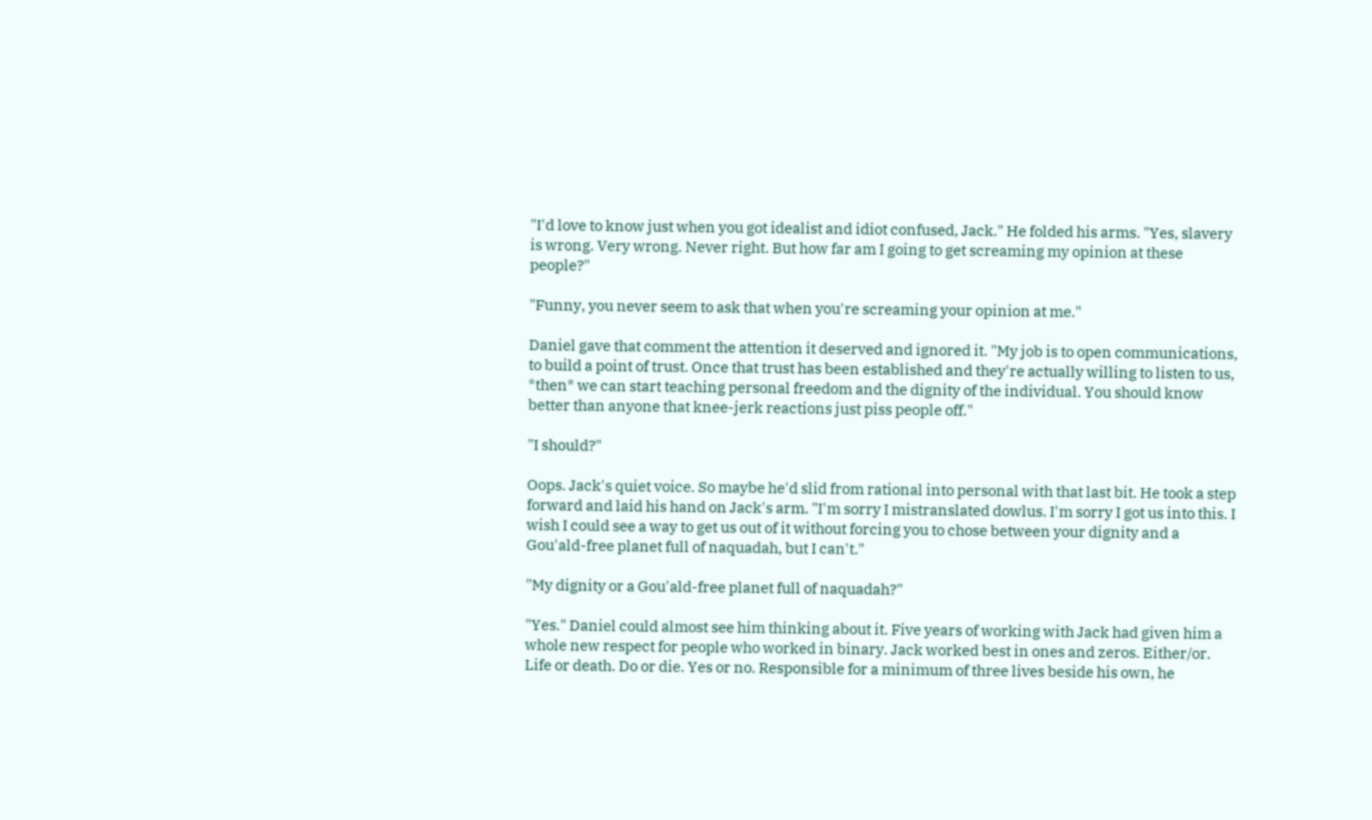"I'd love to know just when you got idealist and idiot confused, Jack." He folded his arms. "Yes, slavery is wrong. Very wrong. Never right. But how far am I going to get screaming my opinion at these people?"

"Funny, you never seem to ask that when you're screaming your opinion at me."

Daniel gave that comment the attention it deserved and ignored it. "My job is to open communications, to build a point of trust. Once that trust has been established and they're actually willing to listen to us, *then* we can start teaching personal freedom and the dignity of the individual. You should know better than anyone that knee-jerk reactions just piss people off."

"I should?"

Oops. Jack's quiet voice. So maybe he'd slid from rational into personal with that last bit. He took a step forward and laid his hand on Jack's arm. "I'm sorry I mistranslated dowlus. I'm sorry I got us into this. I wish I could see a way to get us out of it without forcing you to chose between your dignity and a Gou'ald-free planet full of naquadah, but I can't."

"My dignity or a Gou'ald-free planet full of naquadah?"

"Yes." Daniel could almost see him thinking about it. Five years of working with Jack had given him a whole new respect for people who worked in binary. Jack worked best in ones and zeros. Either/or. Life or death. Do or die. Yes or no. Responsible for a minimum of three lives beside his own, he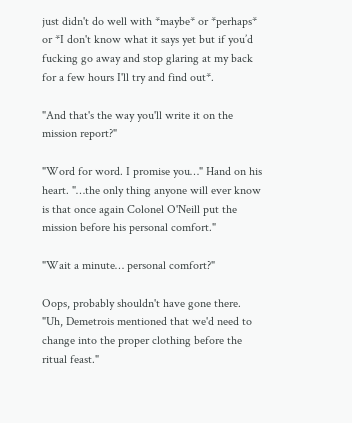just didn't do well with *maybe* or *perhaps* or *I don't know what it says yet but if you’d fucking go away and stop glaring at my back for a few hours I'll try and find out*.

"And that's the way you'll write it on the mission report?"

"Word for word. I promise you…" Hand on his heart. "…the only thing anyone will ever know is that once again Colonel O'Neill put the mission before his personal comfort."

"Wait a minute… personal comfort?"

Oops, probably shouldn't have gone there. "Uh, Demetrois mentioned that we'd need to change into the proper clothing before the ritual feast."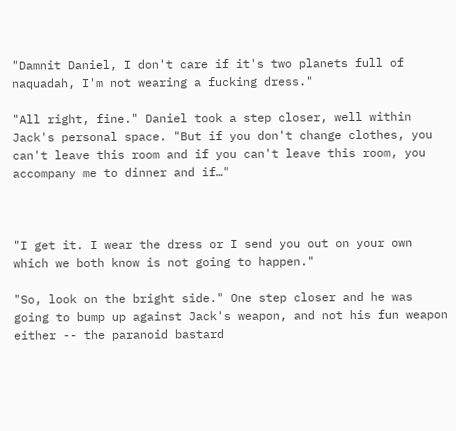"Damnit Daniel, I don't care if it's two planets full of naquadah, I'm not wearing a fucking dress."

"All right, fine." Daniel took a step closer, well within Jack's personal space. "But if you don't change clothes, you can't leave this room and if you can't leave this room, you accompany me to dinner and if…"



"I get it. I wear the dress or I send you out on your own which we both know is not going to happen."

"So, look on the bright side." One step closer and he was going to bump up against Jack's weapon, and not his fun weapon either -- the paranoid bastard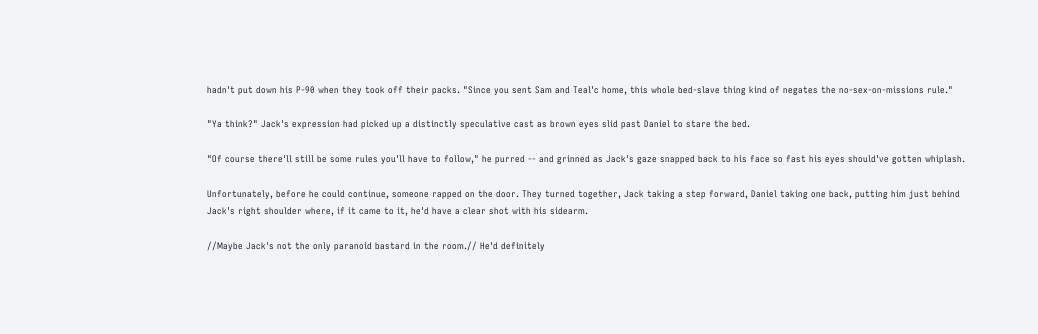hadn't put down his P-90 when they took off their packs. "Since you sent Sam and Teal'c home, this whole bed-slave thing kind of negates the no-sex-on-missions rule."

"Ya think?" Jack's expression had picked up a distinctly speculative cast as brown eyes slid past Daniel to stare the bed.

"Of course there'll still be some rules you'll have to follow," he purred -- and grinned as Jack's gaze snapped back to his face so fast his eyes should've gotten whiplash.

Unfortunately, before he could continue, someone rapped on the door. They turned together, Jack taking a step forward, Daniel taking one back, putting him just behind Jack's right shoulder where, if it came to it, he'd have a clear shot with his sidearm.

//Maybe Jack's not the only paranoid bastard in the room.// He'd definitely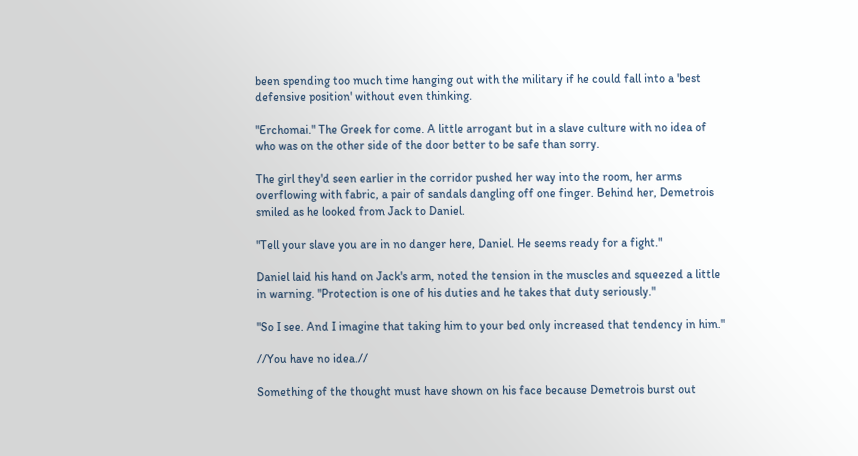been spending too much time hanging out with the military if he could fall into a 'best defensive position' without even thinking.

"Erchomai." The Greek for come. A little arrogant but in a slave culture with no idea of who was on the other side of the door better to be safe than sorry.

The girl they'd seen earlier in the corridor pushed her way into the room, her arms overflowing with fabric, a pair of sandals dangling off one finger. Behind her, Demetrois smiled as he looked from Jack to Daniel.

"Tell your slave you are in no danger here, Daniel. He seems ready for a fight."

Daniel laid his hand on Jack's arm, noted the tension in the muscles and squeezed a little in warning. "Protection is one of his duties and he takes that duty seriously."

"So I see. And I imagine that taking him to your bed only increased that tendency in him."

//You have no idea.//

Something of the thought must have shown on his face because Demetrois burst out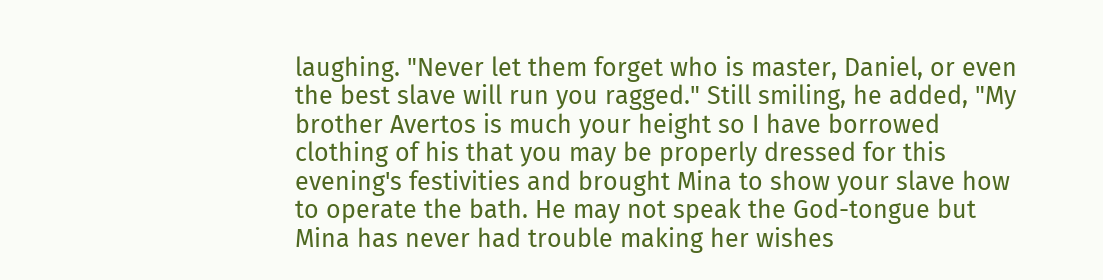laughing. "Never let them forget who is master, Daniel, or even the best slave will run you ragged." Still smiling, he added, "My brother Avertos is much your height so I have borrowed clothing of his that you may be properly dressed for this evening's festivities and brought Mina to show your slave how to operate the bath. He may not speak the God-tongue but Mina has never had trouble making her wishes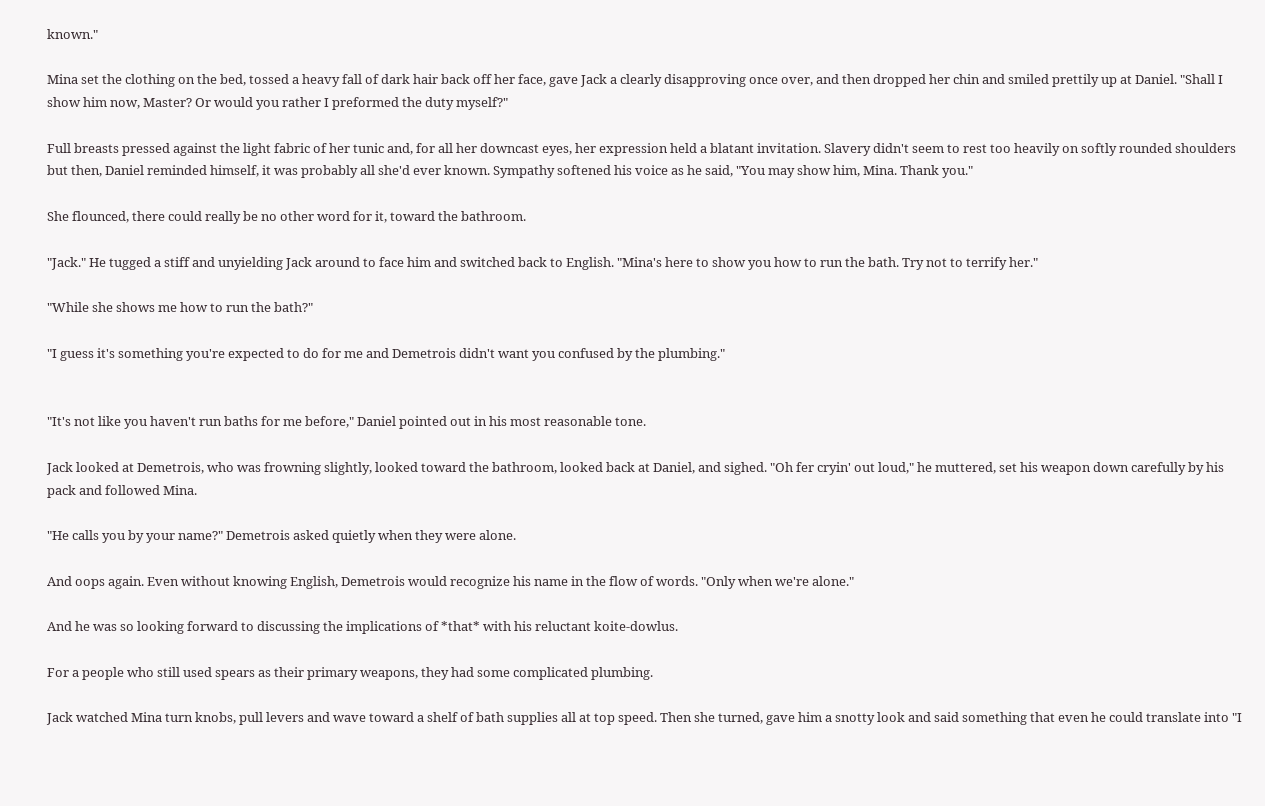known."

Mina set the clothing on the bed, tossed a heavy fall of dark hair back off her face, gave Jack a clearly disapproving once over, and then dropped her chin and smiled prettily up at Daniel. "Shall I show him now, Master? Or would you rather I preformed the duty myself?"

Full breasts pressed against the light fabric of her tunic and, for all her downcast eyes, her expression held a blatant invitation. Slavery didn't seem to rest too heavily on softly rounded shoulders but then, Daniel reminded himself, it was probably all she'd ever known. Sympathy softened his voice as he said, "You may show him, Mina. Thank you."

She flounced, there could really be no other word for it, toward the bathroom.

"Jack." He tugged a stiff and unyielding Jack around to face him and switched back to English. "Mina's here to show you how to run the bath. Try not to terrify her."

"While she shows me how to run the bath?"

"I guess it's something you're expected to do for me and Demetrois didn't want you confused by the plumbing."


"It's not like you haven't run baths for me before," Daniel pointed out in his most reasonable tone.

Jack looked at Demetrois, who was frowning slightly, looked toward the bathroom, looked back at Daniel, and sighed. "Oh fer cryin' out loud," he muttered, set his weapon down carefully by his pack and followed Mina.

"He calls you by your name?" Demetrois asked quietly when they were alone.

And oops again. Even without knowing English, Demetrois would recognize his name in the flow of words. "Only when we're alone."

And he was so looking forward to discussing the implications of *that* with his reluctant koite-dowlus.

For a people who still used spears as their primary weapons, they had some complicated plumbing.

Jack watched Mina turn knobs, pull levers and wave toward a shelf of bath supplies all at top speed. Then she turned, gave him a snotty look and said something that even he could translate into "I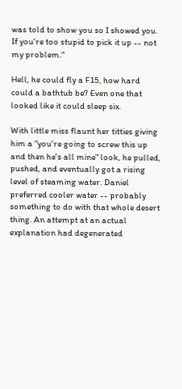was told to show you so I showed you. If you're too stupid to pick it up -- not my problem."

Hell, he could fly a F15, how hard could a bathtub be? Even one that looked like it could sleep six.

With little miss flaunt her titties giving him a "you're going to screw this up and then he's all mine" look, he pulled, pushed, and eventually got a rising level of steaming water. Daniel preferred cooler water -- probably something to do with that whole desert thing. An attempt at an actual explanation had degenerated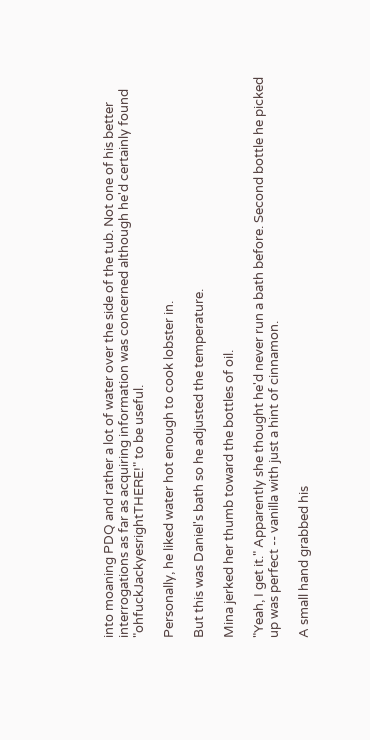into moaning PDQ and rather a lot of water over the side of the tub. Not one of his better interrogations as far as acquiring information was concerned although he'd certainly found "ohfuckJackyesrightTHERE!" to be useful.

Personally, he liked water hot enough to cook lobster in.

But this was Daniel's bath so he adjusted the temperature.

Mina jerked her thumb toward the bottles of oil.

"Yeah, I get it." Apparently she thought he'd never run a bath before. Second bottle he picked up was perfect -- vanilla with just a hint of cinnamon.

A small hand grabbed his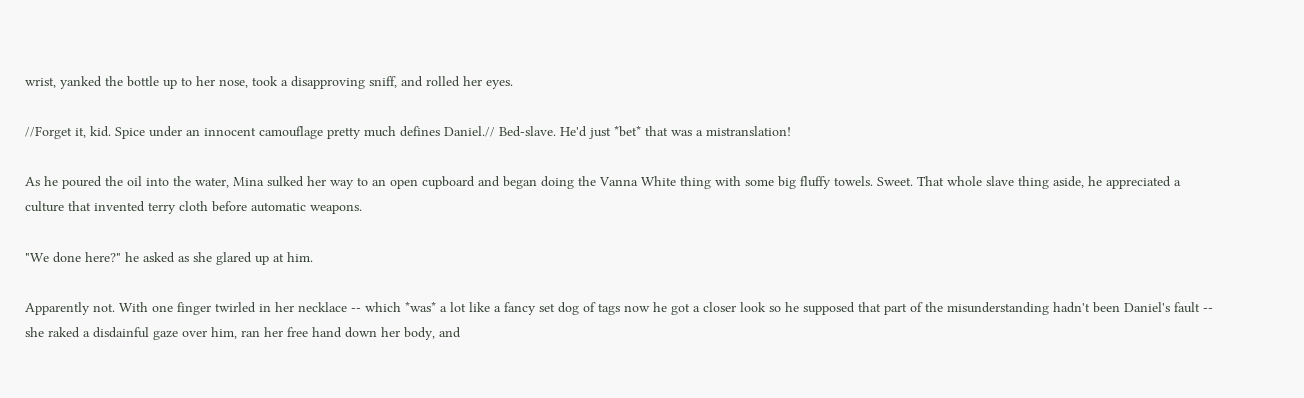wrist, yanked the bottle up to her nose, took a disapproving sniff, and rolled her eyes.

//Forget it, kid. Spice under an innocent camouflage pretty much defines Daniel.// Bed-slave. He'd just *bet* that was a mistranslation!

As he poured the oil into the water, Mina sulked her way to an open cupboard and began doing the Vanna White thing with some big fluffy towels. Sweet. That whole slave thing aside, he appreciated a culture that invented terry cloth before automatic weapons.

"We done here?" he asked as she glared up at him.

Apparently not. With one finger twirled in her necklace -- which *was* a lot like a fancy set dog of tags now he got a closer look so he supposed that part of the misunderstanding hadn't been Daniel's fault -- she raked a disdainful gaze over him, ran her free hand down her body, and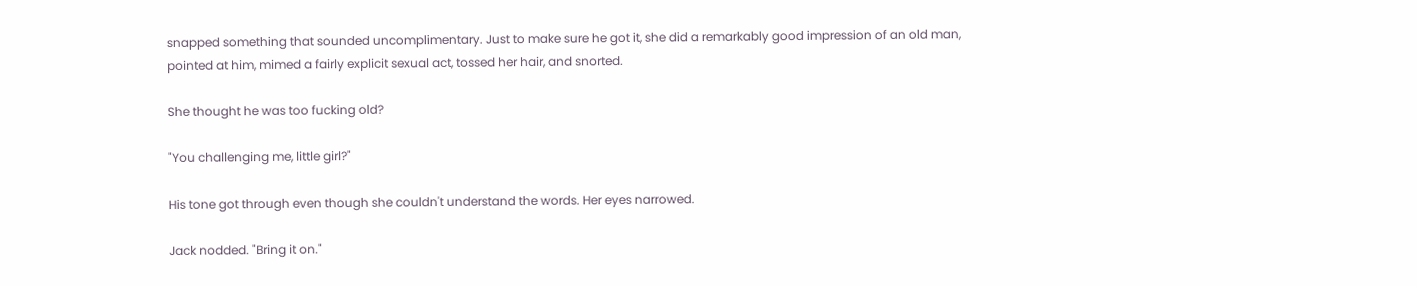snapped something that sounded uncomplimentary. Just to make sure he got it, she did a remarkably good impression of an old man, pointed at him, mimed a fairly explicit sexual act, tossed her hair, and snorted.

She thought he was too fucking old?

"You challenging me, little girl?"

His tone got through even though she couldn't understand the words. Her eyes narrowed.

Jack nodded. "Bring it on."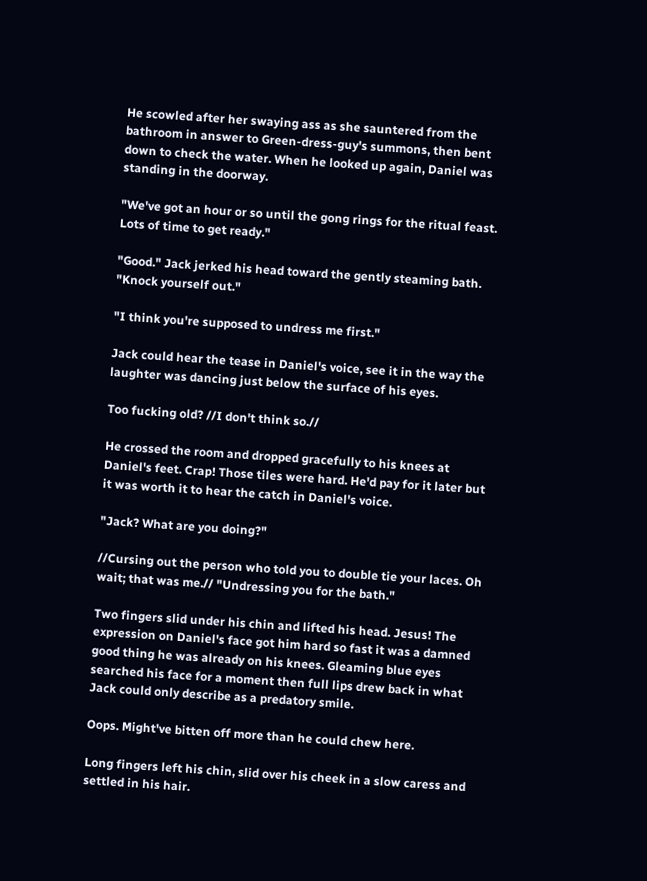He scowled after her swaying ass as she sauntered from the bathroom in answer to Green-dress-guy's summons, then bent down to check the water. When he looked up again, Daniel was standing in the doorway.

"We've got an hour or so until the gong rings for the ritual feast. Lots of time to get ready."

"Good." Jack jerked his head toward the gently steaming bath. "Knock yourself out."

"I think you're supposed to undress me first."

Jack could hear the tease in Daniel's voice, see it in the way the laughter was dancing just below the surface of his eyes.

Too fucking old? //I don't think so.//

He crossed the room and dropped gracefully to his knees at Daniel's feet. Crap! Those tiles were hard. He'd pay for it later but it was worth it to hear the catch in Daniel's voice.

"Jack? What are you doing?"

//Cursing out the person who told you to double tie your laces. Oh wait; that was me.// "Undressing you for the bath."

Two fingers slid under his chin and lifted his head. Jesus! The expression on Daniel's face got him hard so fast it was a damned good thing he was already on his knees. Gleaming blue eyes searched his face for a moment then full lips drew back in what Jack could only describe as a predatory smile.

Oops. Might've bitten off more than he could chew here.

Long fingers left his chin, slid over his cheek in a slow caress and settled in his hair.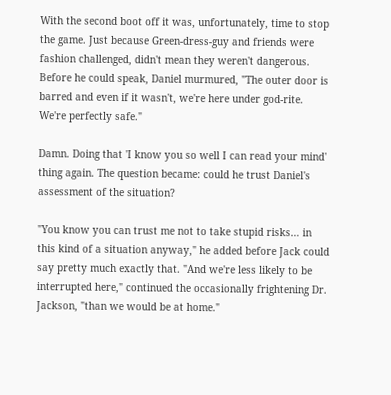With the second boot off it was, unfortunately, time to stop the game. Just because Green-dress-guy and friends were fashion challenged, didn't mean they weren't dangerous. Before he could speak, Daniel murmured, "The outer door is barred and even if it wasn't, we're here under god-rite. We're perfectly safe."

Damn. Doing that 'I know you so well I can read your mind' thing again. The question became: could he trust Daniel's assessment of the situation?

"You know you can trust me not to take stupid risks… in this kind of a situation anyway," he added before Jack could say pretty much exactly that. "And we're less likely to be interrupted here," continued the occasionally frightening Dr. Jackson, "than we would be at home."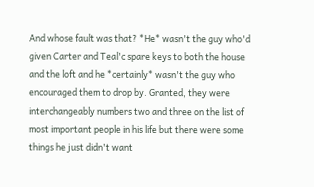And whose fault was that? *He* wasn't the guy who'd given Carter and Teal'c spare keys to both the house and the loft and he *certainly* wasn't the guy who encouraged them to drop by. Granted, they were interchangeably numbers two and three on the list of most important people in his life but there were some things he just didn't want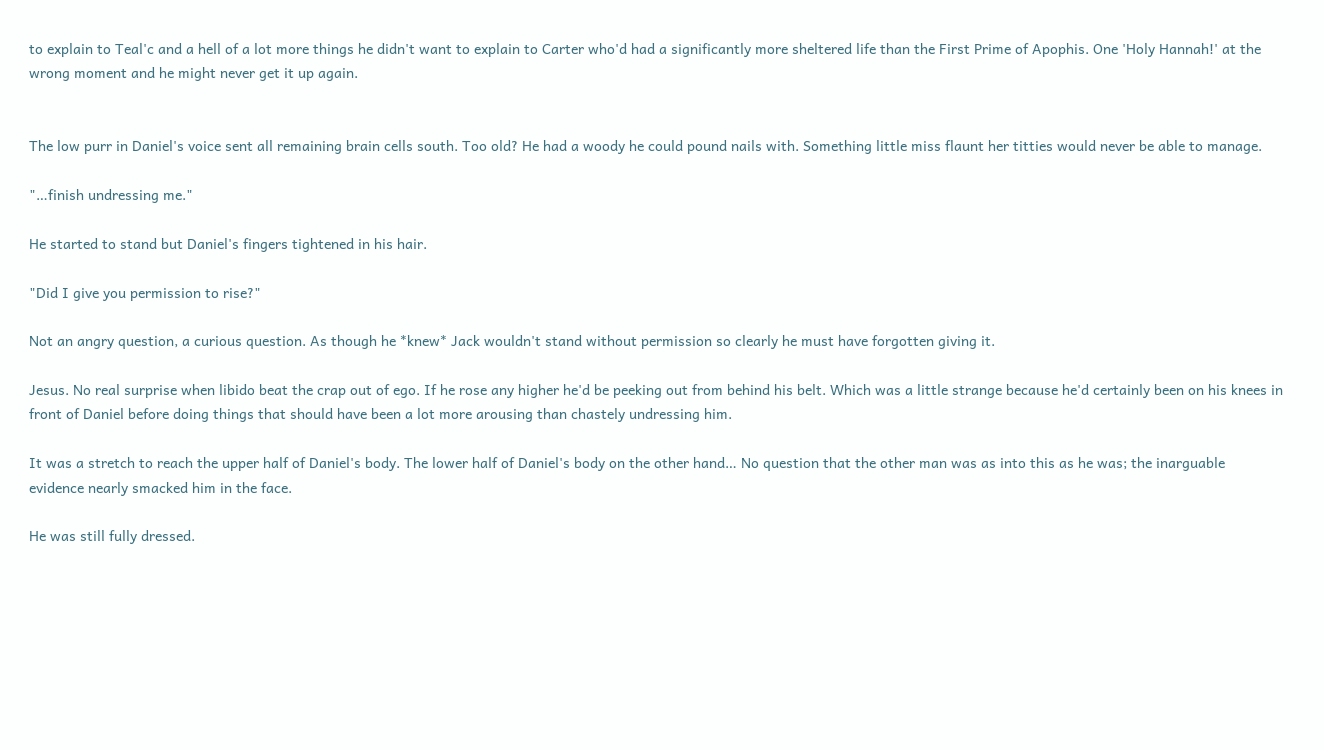to explain to Teal'c and a hell of a lot more things he didn't want to explain to Carter who'd had a significantly more sheltered life than the First Prime of Apophis. One 'Holy Hannah!' at the wrong moment and he might never get it up again.


The low purr in Daniel's voice sent all remaining brain cells south. Too old? He had a woody he could pound nails with. Something little miss flaunt her titties would never be able to manage.

"…finish undressing me."

He started to stand but Daniel's fingers tightened in his hair.

"Did I give you permission to rise?"

Not an angry question, a curious question. As though he *knew* Jack wouldn't stand without permission so clearly he must have forgotten giving it.

Jesus. No real surprise when libido beat the crap out of ego. If he rose any higher he'd be peeking out from behind his belt. Which was a little strange because he'd certainly been on his knees in front of Daniel before doing things that should have been a lot more arousing than chastely undressing him.

It was a stretch to reach the upper half of Daniel's body. The lower half of Daniel's body on the other hand… No question that the other man was as into this as he was; the inarguable evidence nearly smacked him in the face.

He was still fully dressed.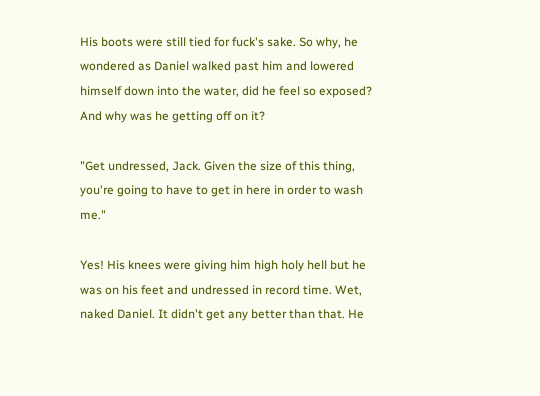His boots were still tied for fuck's sake. So why, he wondered as Daniel walked past him and lowered himself down into the water, did he feel so exposed? And why was he getting off on it?

"Get undressed, Jack. Given the size of this thing, you're going to have to get in here in order to wash me."

Yes! His knees were giving him high holy hell but he was on his feet and undressed in record time. Wet, naked Daniel. It didn't get any better than that. He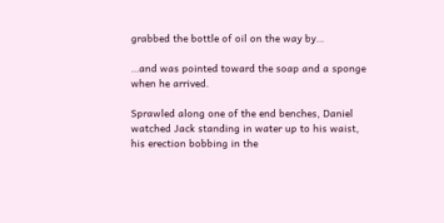grabbed the bottle of oil on the way by…

…and was pointed toward the soap and a sponge when he arrived.

Sprawled along one of the end benches, Daniel watched Jack standing in water up to his waist, his erection bobbing in the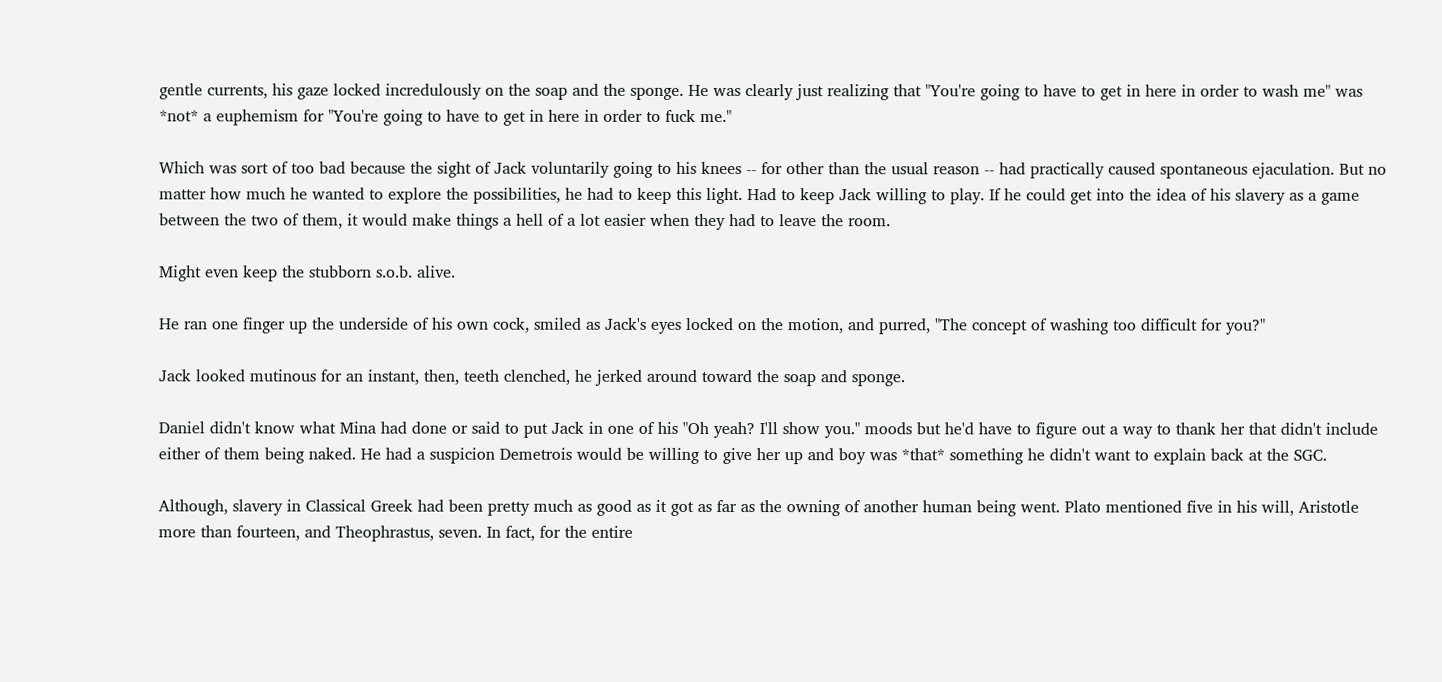gentle currents, his gaze locked incredulously on the soap and the sponge. He was clearly just realizing that "You're going to have to get in here in order to wash me" was *not* a euphemism for "You're going to have to get in here in order to fuck me."

Which was sort of too bad because the sight of Jack voluntarily going to his knees -- for other than the usual reason -- had practically caused spontaneous ejaculation. But no matter how much he wanted to explore the possibilities, he had to keep this light. Had to keep Jack willing to play. If he could get into the idea of his slavery as a game between the two of them, it would make things a hell of a lot easier when they had to leave the room.

Might even keep the stubborn s.o.b. alive.

He ran one finger up the underside of his own cock, smiled as Jack's eyes locked on the motion, and purred, "The concept of washing too difficult for you?"

Jack looked mutinous for an instant, then, teeth clenched, he jerked around toward the soap and sponge.

Daniel didn't know what Mina had done or said to put Jack in one of his "Oh yeah? I'll show you." moods but he'd have to figure out a way to thank her that didn't include either of them being naked. He had a suspicion Demetrois would be willing to give her up and boy was *that* something he didn't want to explain back at the SGC.

Although, slavery in Classical Greek had been pretty much as good as it got as far as the owning of another human being went. Plato mentioned five in his will, Aristotle more than fourteen, and Theophrastus, seven. In fact, for the entire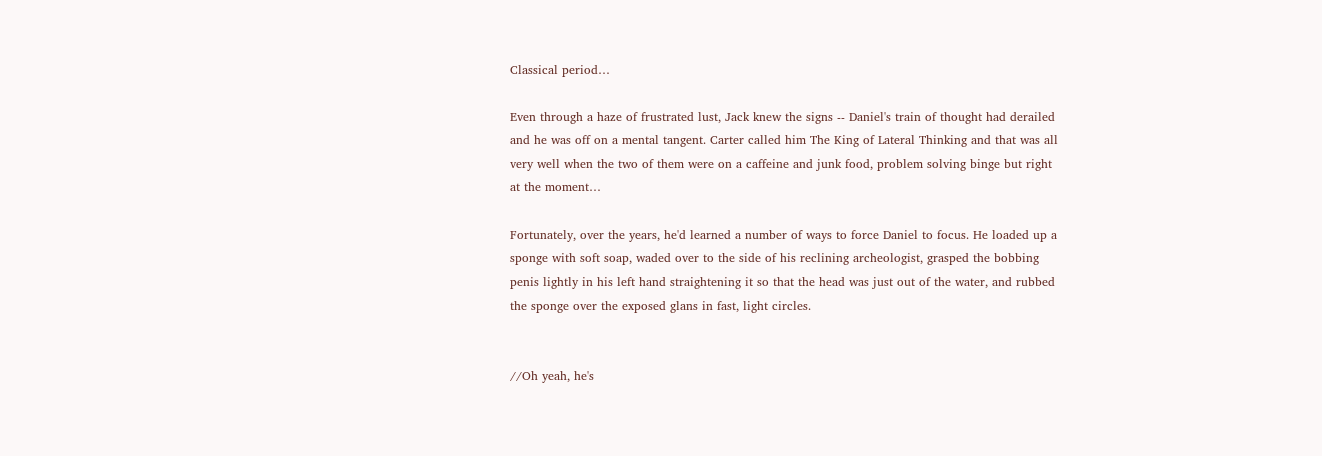Classical period…

Even through a haze of frustrated lust, Jack knew the signs -- Daniel's train of thought had derailed and he was off on a mental tangent. Carter called him The King of Lateral Thinking and that was all very well when the two of them were on a caffeine and junk food, problem solving binge but right at the moment…

Fortunately, over the years, he'd learned a number of ways to force Daniel to focus. He loaded up a sponge with soft soap, waded over to the side of his reclining archeologist, grasped the bobbing penis lightly in his left hand straightening it so that the head was just out of the water, and rubbed the sponge over the exposed glans in fast, light circles.


//Oh yeah, he's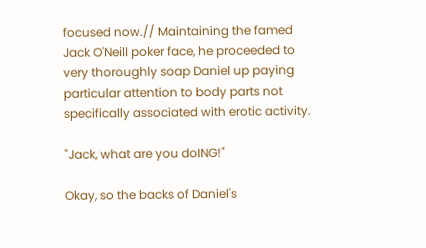focused now.// Maintaining the famed Jack O'Neill poker face, he proceeded to very thoroughly soap Daniel up paying particular attention to body parts not specifically associated with erotic activity.

"Jack, what are you doING!"

Okay, so the backs of Daniel's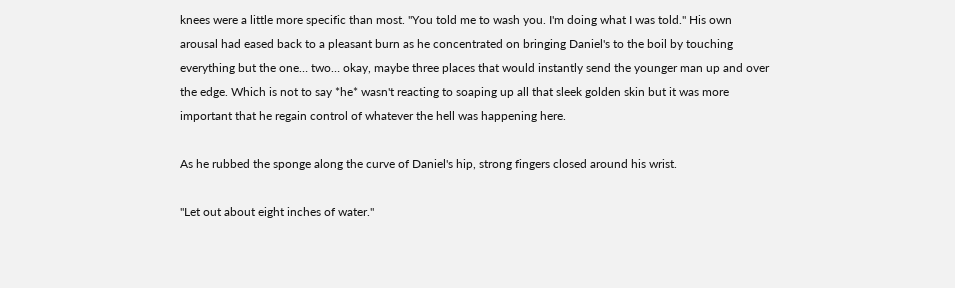knees were a little more specific than most. "You told me to wash you. I'm doing what I was told." His own arousal had eased back to a pleasant burn as he concentrated on bringing Daniel's to the boil by touching everything but the one… two… okay, maybe three places that would instantly send the younger man up and over the edge. Which is not to say *he* wasn't reacting to soaping up all that sleek golden skin but it was more important that he regain control of whatever the hell was happening here.

As he rubbed the sponge along the curve of Daniel's hip, strong fingers closed around his wrist.

"Let out about eight inches of water."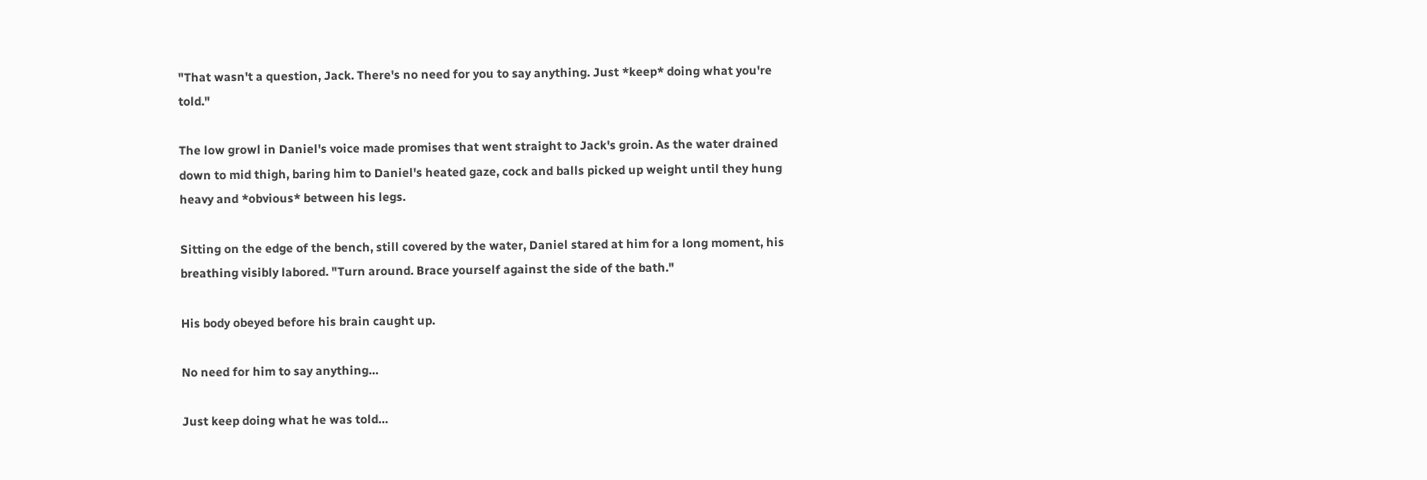"That wasn't a question, Jack. There's no need for you to say anything. Just *keep* doing what you're told."

The low growl in Daniel's voice made promises that went straight to Jack's groin. As the water drained down to mid thigh, baring him to Daniel's heated gaze, cock and balls picked up weight until they hung heavy and *obvious* between his legs.

Sitting on the edge of the bench, still covered by the water, Daniel stared at him for a long moment, his breathing visibly labored. "Turn around. Brace yourself against the side of the bath."

His body obeyed before his brain caught up.

No need for him to say anything…

Just keep doing what he was told…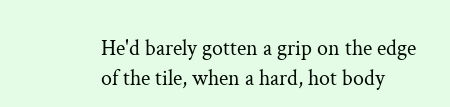He'd barely gotten a grip on the edge of the tile, when a hard, hot body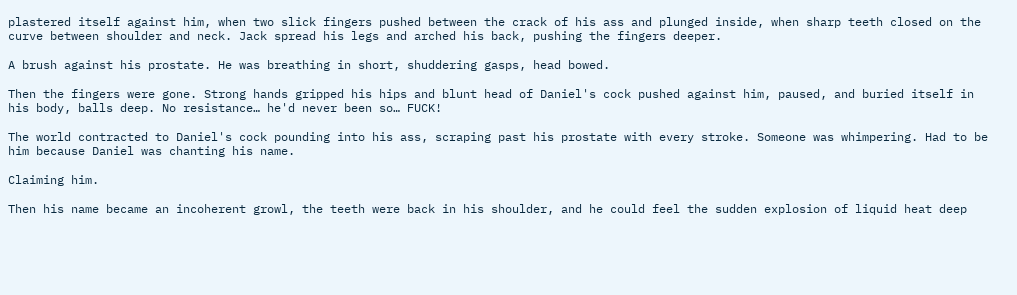plastered itself against him, when two slick fingers pushed between the crack of his ass and plunged inside, when sharp teeth closed on the curve between shoulder and neck. Jack spread his legs and arched his back, pushing the fingers deeper.

A brush against his prostate. He was breathing in short, shuddering gasps, head bowed.

Then the fingers were gone. Strong hands gripped his hips and blunt head of Daniel's cock pushed against him, paused, and buried itself in his body, balls deep. No resistance… he'd never been so… FUCK!

The world contracted to Daniel's cock pounding into his ass, scraping past his prostate with every stroke. Someone was whimpering. Had to be him because Daniel was chanting his name.

Claiming him.

Then his name became an incoherent growl, the teeth were back in his shoulder, and he could feel the sudden explosion of liquid heat deep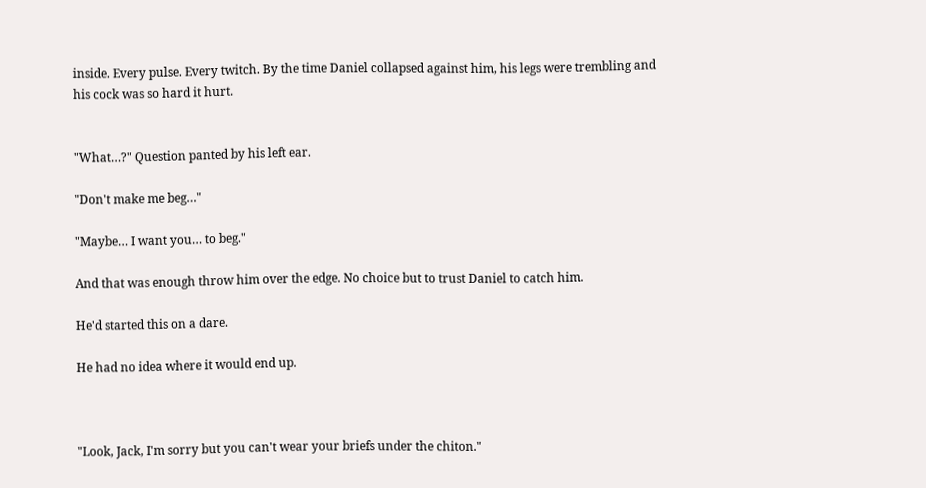inside. Every pulse. Every twitch. By the time Daniel collapsed against him, his legs were trembling and his cock was so hard it hurt.


"What…?" Question panted by his left ear.

"Don't make me beg…"

"Maybe… I want you… to beg."

And that was enough throw him over the edge. No choice but to trust Daniel to catch him.

He'd started this on a dare.

He had no idea where it would end up.



"Look, Jack, I'm sorry but you can't wear your briefs under the chiton."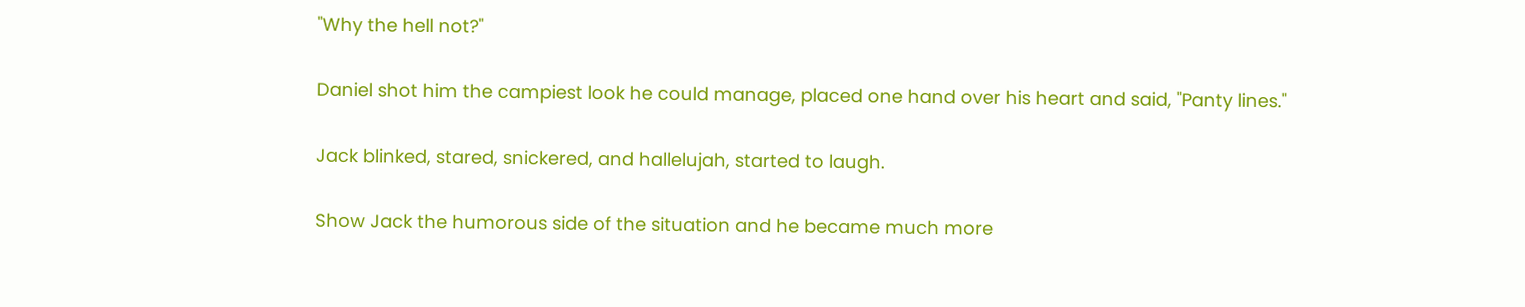"Why the hell not?"

Daniel shot him the campiest look he could manage, placed one hand over his heart and said, "Panty lines."

Jack blinked, stared, snickered, and hallelujah, started to laugh.

Show Jack the humorous side of the situation and he became much more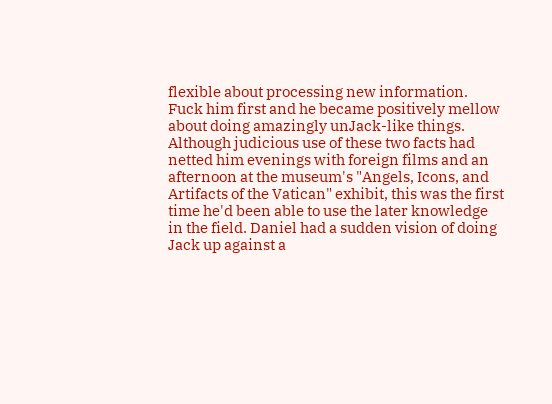flexible about processing new information. Fuck him first and he became positively mellow about doing amazingly unJack-like things. Although judicious use of these two facts had netted him evenings with foreign films and an afternoon at the museum's "Angels, Icons, and Artifacts of the Vatican" exhibit, this was the first time he'd been able to use the later knowledge in the field. Daniel had a sudden vision of doing Jack up against a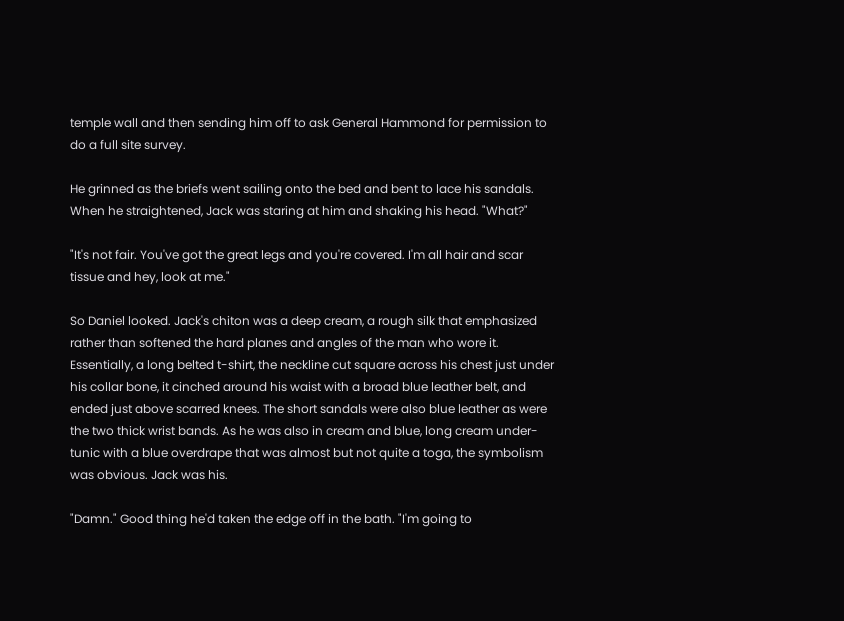temple wall and then sending him off to ask General Hammond for permission to do a full site survey.

He grinned as the briefs went sailing onto the bed and bent to lace his sandals. When he straightened, Jack was staring at him and shaking his head. "What?"

"It's not fair. You've got the great legs and you're covered. I'm all hair and scar tissue and hey, look at me."

So Daniel looked. Jack's chiton was a deep cream, a rough silk that emphasized rather than softened the hard planes and angles of the man who wore it. Essentially, a long belted t-shirt, the neckline cut square across his chest just under his collar bone, it cinched around his waist with a broad blue leather belt, and ended just above scarred knees. The short sandals were also blue leather as were the two thick wrist bands. As he was also in cream and blue, long cream under-tunic with a blue overdrape that was almost but not quite a toga, the symbolism was obvious. Jack was his.

"Damn." Good thing he'd taken the edge off in the bath. "I'm going to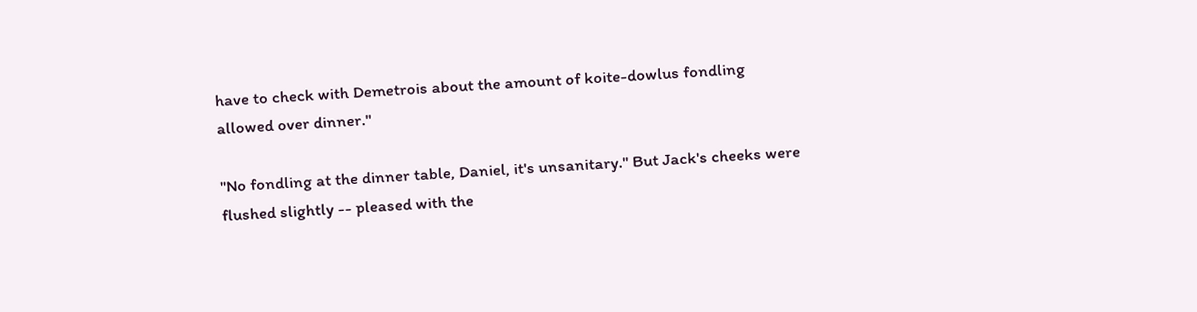have to check with Demetrois about the amount of koite-dowlus fondling allowed over dinner."

"No fondling at the dinner table, Daniel, it's unsanitary." But Jack's cheeks were flushed slightly -- pleased with the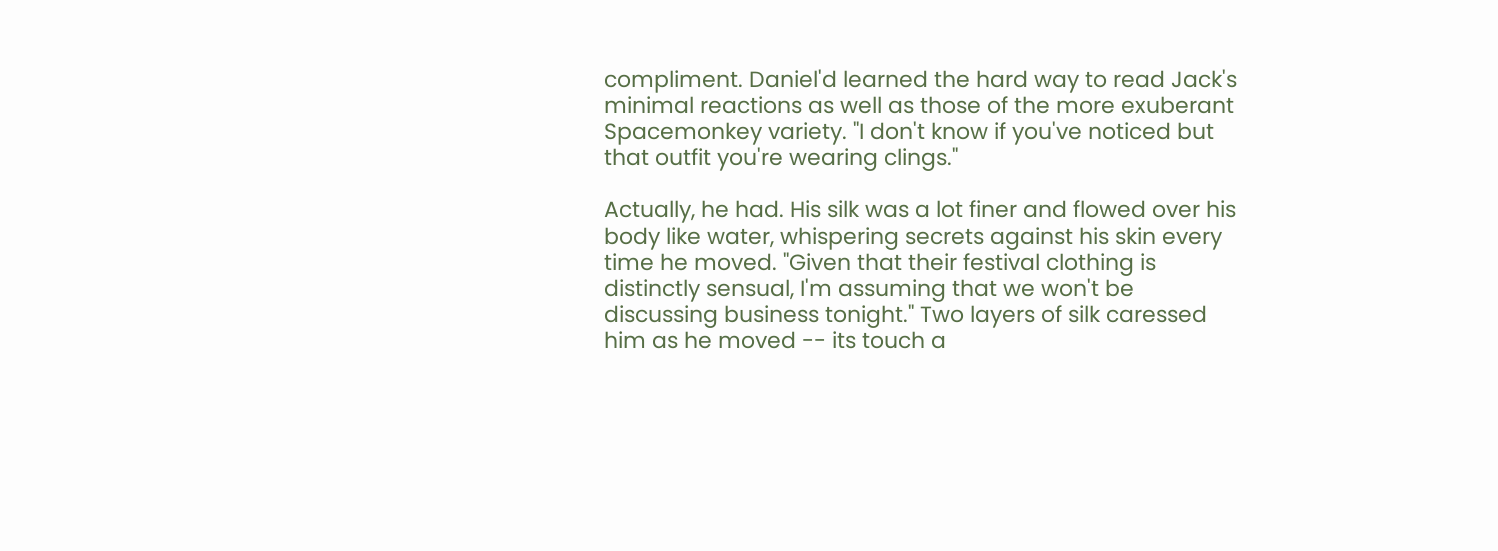compliment. Daniel'd learned the hard way to read Jack's minimal reactions as well as those of the more exuberant Spacemonkey variety. "I don't know if you've noticed but that outfit you're wearing clings."

Actually, he had. His silk was a lot finer and flowed over his body like water, whispering secrets against his skin every time he moved. "Given that their festival clothing is distinctly sensual, I'm assuming that we won't be discussing business tonight." Two layers of silk caressed him as he moved -- its touch a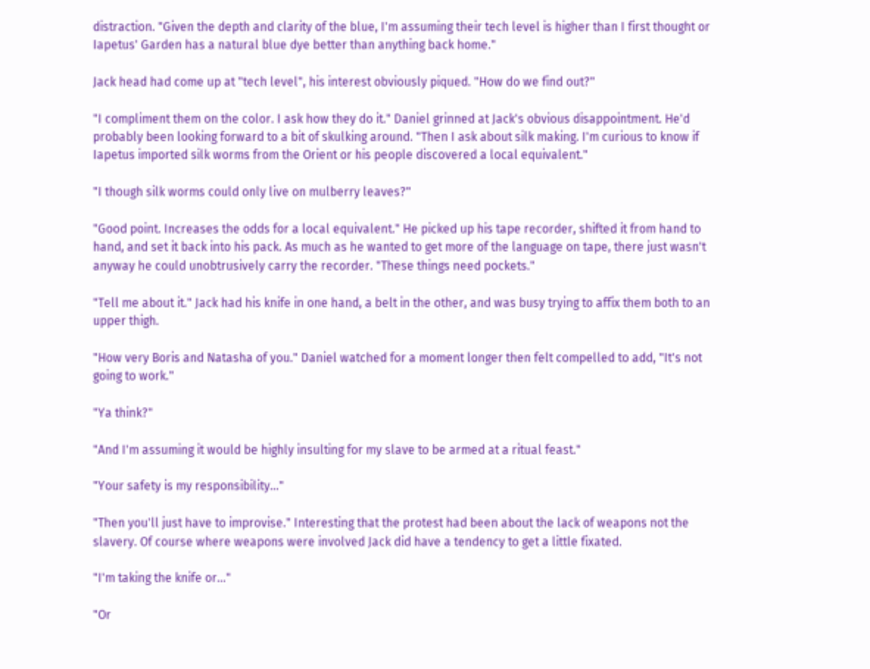distraction. "Given the depth and clarity of the blue, I'm assuming their tech level is higher than I first thought or Iapetus' Garden has a natural blue dye better than anything back home."

Jack head had come up at "tech level", his interest obviously piqued. "How do we find out?"

"I compliment them on the color. I ask how they do it." Daniel grinned at Jack's obvious disappointment. He'd probably been looking forward to a bit of skulking around. "Then I ask about silk making. I'm curious to know if Iapetus imported silk worms from the Orient or his people discovered a local equivalent."

"I though silk worms could only live on mulberry leaves?"

"Good point. Increases the odds for a local equivalent." He picked up his tape recorder, shifted it from hand to hand, and set it back into his pack. As much as he wanted to get more of the language on tape, there just wasn't anyway he could unobtrusively carry the recorder. "These things need pockets."

"Tell me about it." Jack had his knife in one hand, a belt in the other, and was busy trying to affix them both to an upper thigh.

"How very Boris and Natasha of you." Daniel watched for a moment longer then felt compelled to add, "It's not going to work."

"Ya think?"

"And I'm assuming it would be highly insulting for my slave to be armed at a ritual feast."

"Your safety is my responsibility…"

"Then you'll just have to improvise." Interesting that the protest had been about the lack of weapons not the slavery. Of course where weapons were involved Jack did have a tendency to get a little fixated.

"I'm taking the knife or…"

"Or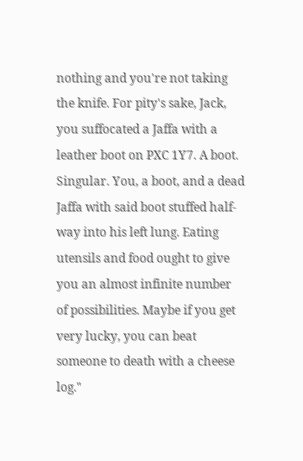nothing and you're not taking the knife. For pity's sake, Jack, you suffocated a Jaffa with a leather boot on PXC 1Y7. A boot. Singular. You, a boot, and a dead Jaffa with said boot stuffed half-way into his left lung. Eating utensils and food ought to give you an almost infinite number of possibilities. Maybe if you get very lucky, you can beat someone to death with a cheese log."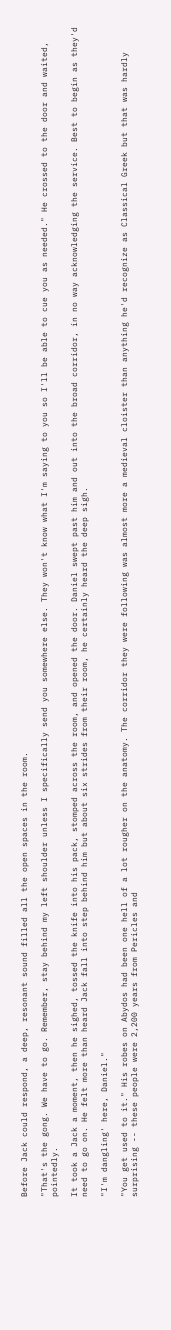Before Jack could respond, a deep, resonant sound filled all the open spaces in the room.

"That's the gong. We have to go. Remember, stay behind my left shoulder unless I specifically send you somewhere else. They won't know what I'm saying to you so I'll be able to cue you as needed." He crossed to the door and waited, pointedly.

It took a Jack a moment, then he sighed, tossed the knife into his pack, stomped across the room, and opened the door. Daniel swept past him and out into the broad corridor, in no way acknowledging the service. Best to begin as they'd need to go on. He felt more than heard Jack fall into step behind him but about six strides from their room, he certainly heard the deep sigh.

"I'm dangling' here, Daniel."

"You get used to it." His robes on Abydos had been one hell of a lot rougher on the anatomy. The corridor they were following was almost more a medieval cloister than anything he'd recognize as Classical Greek but that was hardly surprising -- these people were 2,200 years from Pericles and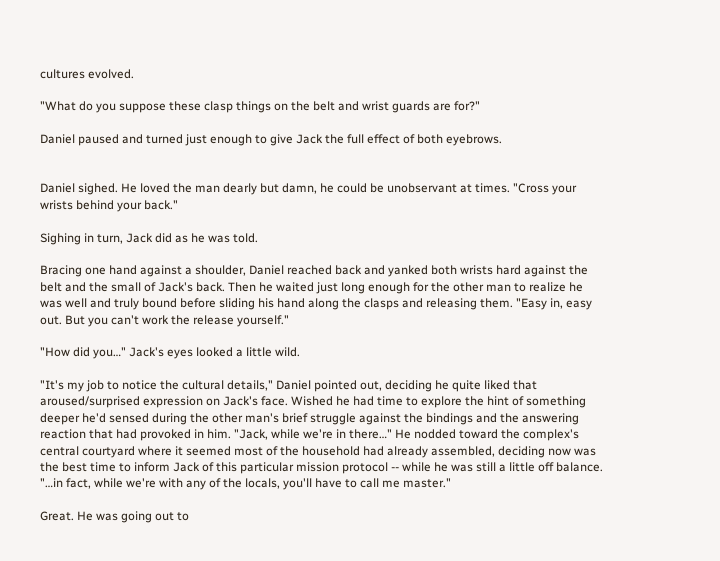cultures evolved.

"What do you suppose these clasp things on the belt and wrist guards are for?"

Daniel paused and turned just enough to give Jack the full effect of both eyebrows.


Daniel sighed. He loved the man dearly but damn, he could be unobservant at times. "Cross your wrists behind your back."

Sighing in turn, Jack did as he was told.

Bracing one hand against a shoulder, Daniel reached back and yanked both wrists hard against the belt and the small of Jack's back. Then he waited just long enough for the other man to realize he was well and truly bound before sliding his hand along the clasps and releasing them. "Easy in, easy out. But you can't work the release yourself."

"How did you…" Jack's eyes looked a little wild.

"It's my job to notice the cultural details," Daniel pointed out, deciding he quite liked that aroused/surprised expression on Jack's face. Wished he had time to explore the hint of something deeper he'd sensed during the other man's brief struggle against the bindings and the answering reaction that had provoked in him. "Jack, while we're in there…" He nodded toward the complex's central courtyard where it seemed most of the household had already assembled, deciding now was the best time to inform Jack of this particular mission protocol -- while he was still a little off balance. "…in fact, while we're with any of the locals, you'll have to call me master."

Great. He was going out to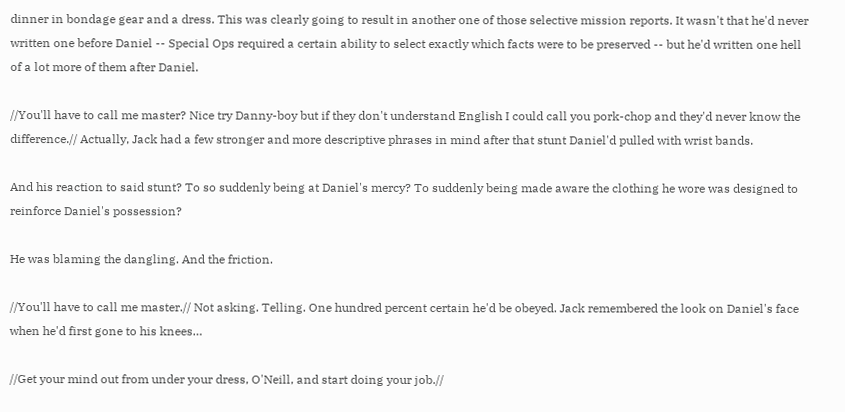dinner in bondage gear and a dress. This was clearly going to result in another one of those selective mission reports. It wasn't that he'd never written one before Daniel -- Special Ops required a certain ability to select exactly which facts were to be preserved -- but he'd written one hell of a lot more of them after Daniel.

//You'll have to call me master? Nice try Danny-boy but if they don't understand English I could call you pork-chop and they'd never know the difference.// Actually, Jack had a few stronger and more descriptive phrases in mind after that stunt Daniel'd pulled with wrist bands.

And his reaction to said stunt? To so suddenly being at Daniel's mercy? To suddenly being made aware the clothing he wore was designed to reinforce Daniel's possession?

He was blaming the dangling. And the friction.

//You'll have to call me master.// Not asking. Telling. One hundred percent certain he'd be obeyed. Jack remembered the look on Daniel's face when he'd first gone to his knees…

//Get your mind out from under your dress, O'Neill, and start doing your job.//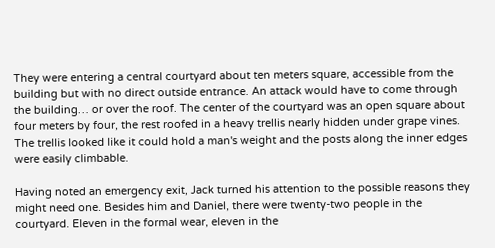They were entering a central courtyard about ten meters square, accessible from the building but with no direct outside entrance. An attack would have to come through the building… or over the roof. The center of the courtyard was an open square about four meters by four, the rest roofed in a heavy trellis nearly hidden under grape vines. The trellis looked like it could hold a man's weight and the posts along the inner edges were easily climbable.

Having noted an emergency exit, Jack turned his attention to the possible reasons they might need one. Besides him and Daniel, there were twenty-two people in the courtyard. Eleven in the formal wear, eleven in the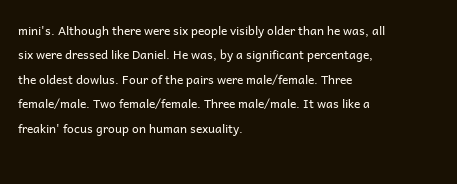mini's. Although there were six people visibly older than he was, all six were dressed like Daniel. He was, by a significant percentage, the oldest dowlus. Four of the pairs were male/female. Three female/male. Two female/female. Three male/male. It was like a freakin' focus group on human sexuality.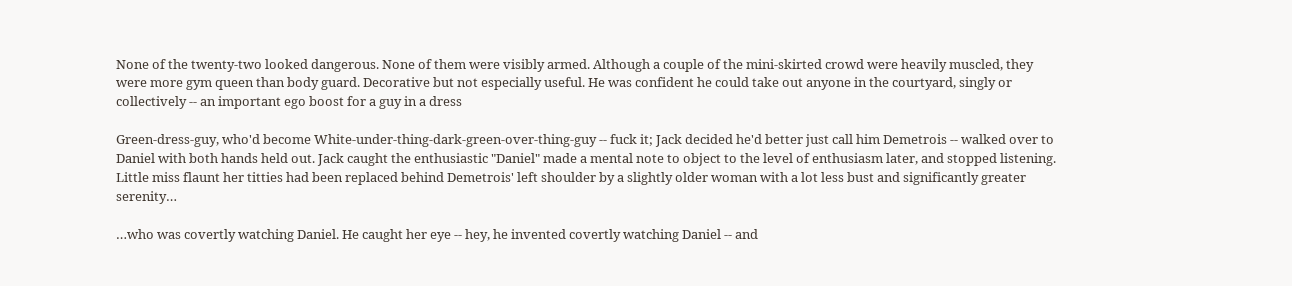None of the twenty-two looked dangerous. None of them were visibly armed. Although a couple of the mini-skirted crowd were heavily muscled, they were more gym queen than body guard. Decorative but not especially useful. He was confident he could take out anyone in the courtyard, singly or collectively -- an important ego boost for a guy in a dress

Green-dress-guy, who'd become White-under-thing-dark-green-over-thing-guy -- fuck it; Jack decided he'd better just call him Demetrois -- walked over to Daniel with both hands held out. Jack caught the enthusiastic "Daniel" made a mental note to object to the level of enthusiasm later, and stopped listening. Little miss flaunt her titties had been replaced behind Demetrois' left shoulder by a slightly older woman with a lot less bust and significantly greater serenity…

…who was covertly watching Daniel. He caught her eye -- hey, he invented covertly watching Daniel -- and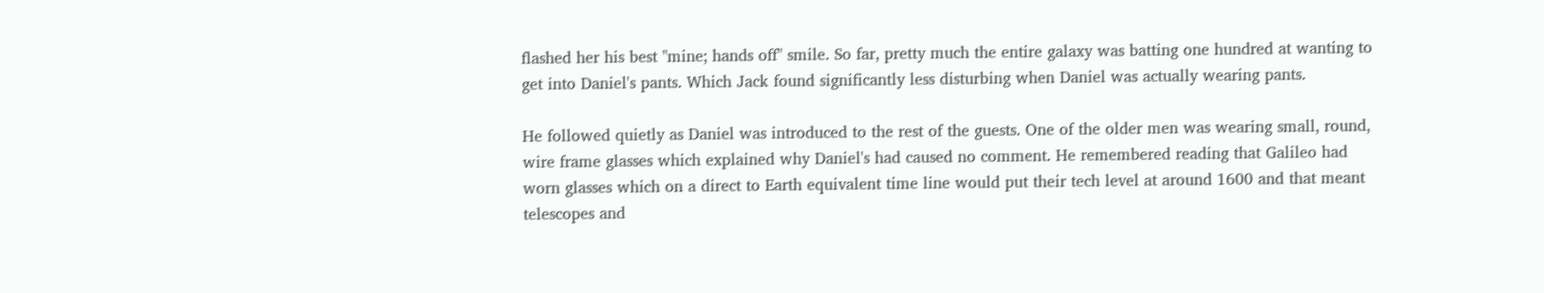flashed her his best "mine; hands off" smile. So far, pretty much the entire galaxy was batting one hundred at wanting to get into Daniel's pants. Which Jack found significantly less disturbing when Daniel was actually wearing pants.

He followed quietly as Daniel was introduced to the rest of the guests. One of the older men was wearing small, round, wire frame glasses which explained why Daniel's had caused no comment. He remembered reading that Galileo had worn glasses which on a direct to Earth equivalent time line would put their tech level at around 1600 and that meant telescopes and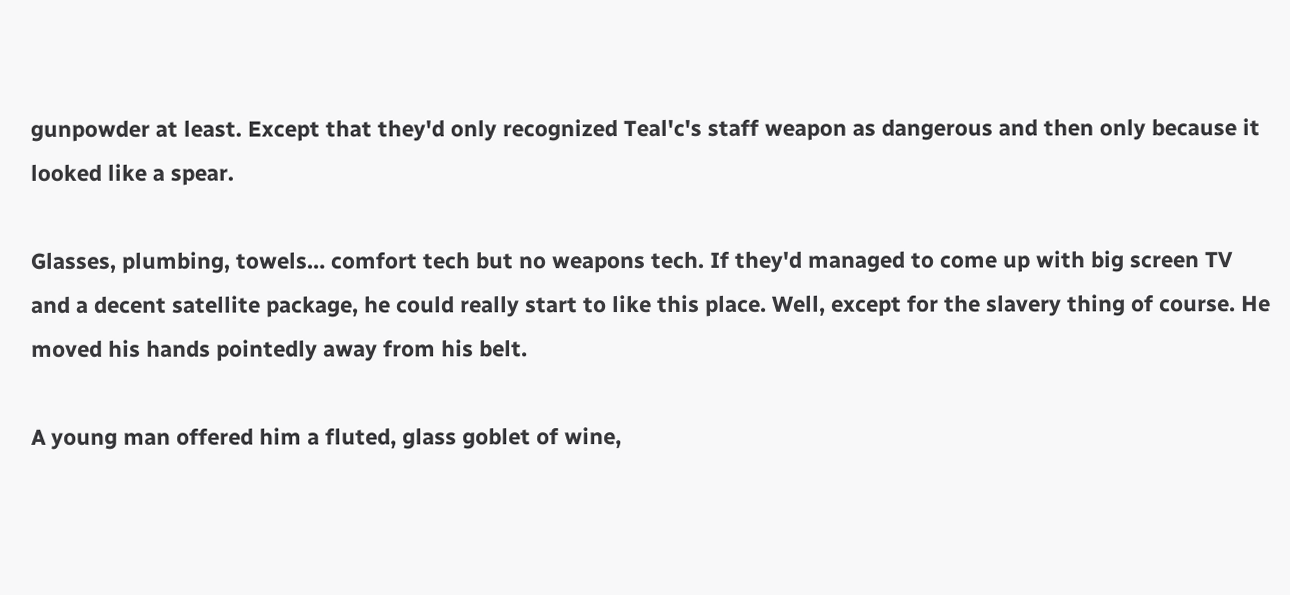gunpowder at least. Except that they'd only recognized Teal'c's staff weapon as dangerous and then only because it looked like a spear.

Glasses, plumbing, towels… comfort tech but no weapons tech. If they'd managed to come up with big screen TV and a decent satellite package, he could really start to like this place. Well, except for the slavery thing of course. He moved his hands pointedly away from his belt.

A young man offered him a fluted, glass goblet of wine,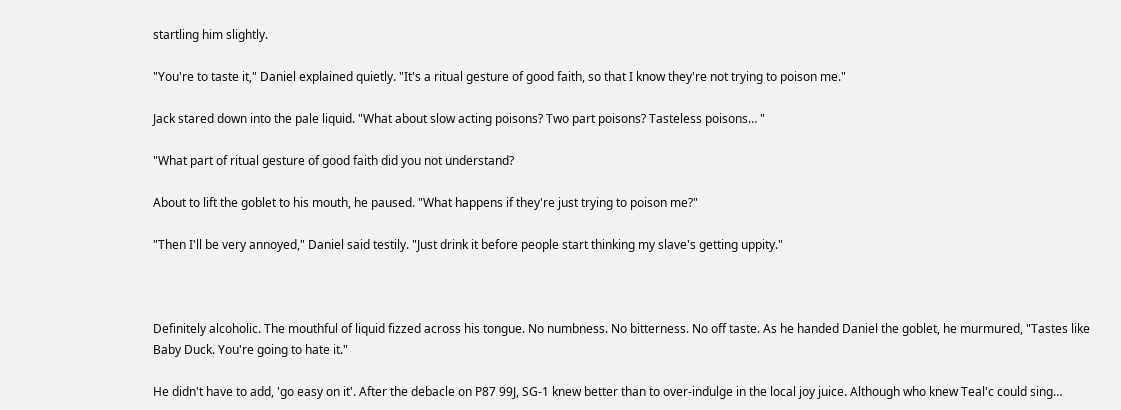startling him slightly.

"You're to taste it," Daniel explained quietly. "It's a ritual gesture of good faith, so that I know they're not trying to poison me."

Jack stared down into the pale liquid. "What about slow acting poisons? Two part poisons? Tasteless poisons… "

"What part of ritual gesture of good faith did you not understand?

About to lift the goblet to his mouth, he paused. "What happens if they're just trying to poison me?"

"Then I'll be very annoyed," Daniel said testily. "Just drink it before people start thinking my slave's getting uppity."



Definitely alcoholic. The mouthful of liquid fizzed across his tongue. No numbness. No bitterness. No off taste. As he handed Daniel the goblet, he murmured, "Tastes like Baby Duck. You're going to hate it."

He didn't have to add, 'go easy on it'. After the debacle on P87 99J, SG-1 knew better than to over-indulge in the local joy juice. Although who knew Teal'c could sing…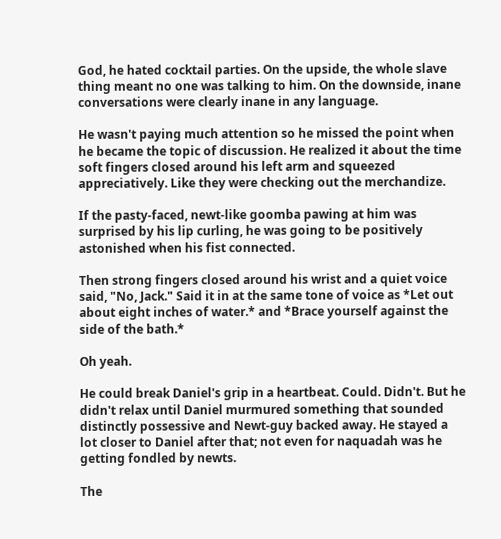God, he hated cocktail parties. On the upside, the whole slave thing meant no one was talking to him. On the downside, inane conversations were clearly inane in any language.

He wasn't paying much attention so he missed the point when he became the topic of discussion. He realized it about the time soft fingers closed around his left arm and squeezed appreciatively. Like they were checking out the merchandize.

If the pasty-faced, newt-like goomba pawing at him was surprised by his lip curling, he was going to be positively astonished when his fist connected.

Then strong fingers closed around his wrist and a quiet voice said, "No, Jack." Said it in at the same tone of voice as *Let out about eight inches of water.* and *Brace yourself against the side of the bath.*

Oh yeah.

He could break Daniel's grip in a heartbeat. Could. Didn't. But he didn't relax until Daniel murmured something that sounded distinctly possessive and Newt-guy backed away. He stayed a lot closer to Daniel after that; not even for naquadah was he getting fondled by newts.

The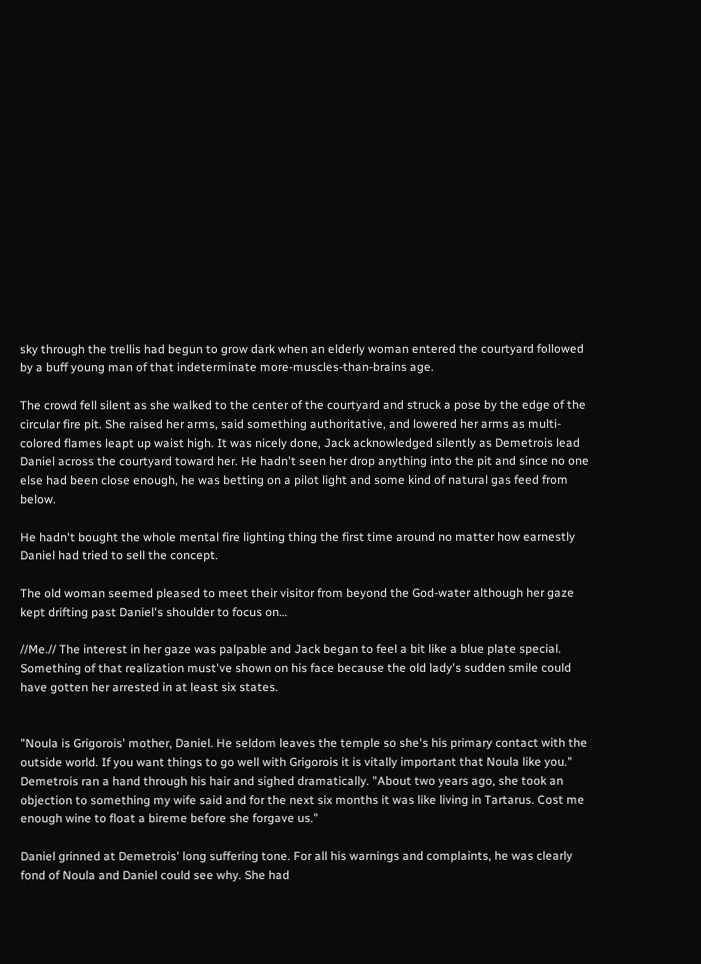sky through the trellis had begun to grow dark when an elderly woman entered the courtyard followed by a buff young man of that indeterminate more-muscles-than-brains age.

The crowd fell silent as she walked to the center of the courtyard and struck a pose by the edge of the circular fire pit. She raised her arms, said something authoritative, and lowered her arms as multi-colored flames leapt up waist high. It was nicely done, Jack acknowledged silently as Demetrois lead Daniel across the courtyard toward her. He hadn't seen her drop anything into the pit and since no one else had been close enough, he was betting on a pilot light and some kind of natural gas feed from below.

He hadn't bought the whole mental fire lighting thing the first time around no matter how earnestly Daniel had tried to sell the concept.

The old woman seemed pleased to meet their visitor from beyond the God-water although her gaze kept drifting past Daniel's shoulder to focus on…

//Me.// The interest in her gaze was palpable and Jack began to feel a bit like a blue plate special. Something of that realization must've shown on his face because the old lady's sudden smile could have gotten her arrested in at least six states.


"Noula is Grigorois' mother, Daniel. He seldom leaves the temple so she's his primary contact with the outside world. If you want things to go well with Grigorois it is vitally important that Noula like you." Demetrois ran a hand through his hair and sighed dramatically. "About two years ago, she took an objection to something my wife said and for the next six months it was like living in Tartarus. Cost me enough wine to float a bireme before she forgave us."

Daniel grinned at Demetrois' long suffering tone. For all his warnings and complaints, he was clearly fond of Noula and Daniel could see why. She had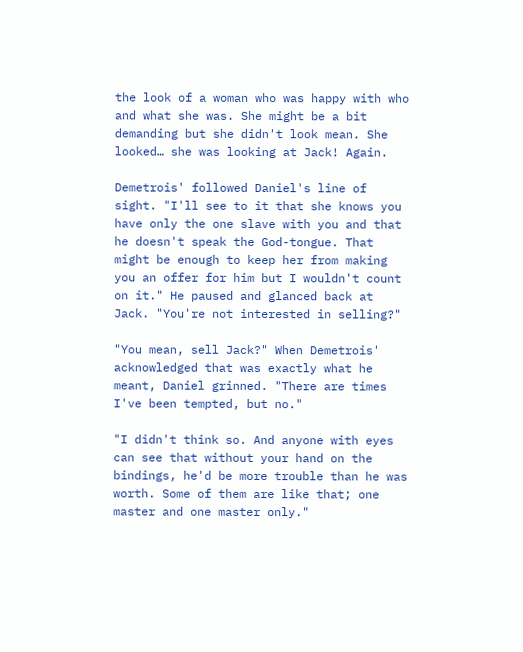the look of a woman who was happy with who and what she was. She might be a bit demanding but she didn't look mean. She looked… she was looking at Jack! Again.

Demetrois' followed Daniel's line of sight. "I'll see to it that she knows you have only the one slave with you and that he doesn't speak the God-tongue. That might be enough to keep her from making you an offer for him but I wouldn't count on it." He paused and glanced back at Jack. "You're not interested in selling?"

"You mean, sell Jack?" When Demetrois' acknowledged that was exactly what he meant, Daniel grinned. "There are times I've been tempted, but no."

"I didn't think so. And anyone with eyes can see that without your hand on the bindings, he'd be more trouble than he was worth. Some of them are like that; one master and one master only."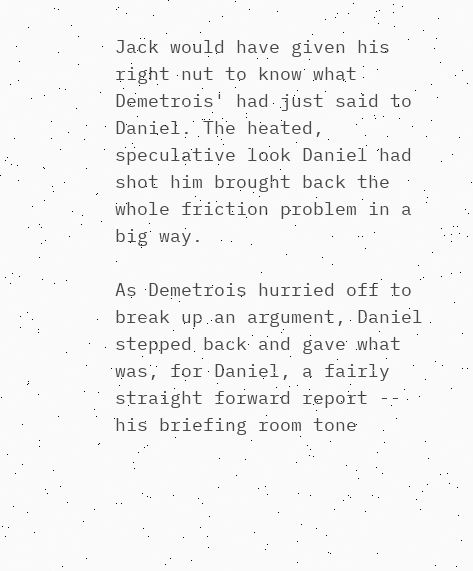Jack would have given his right nut to know what Demetrois' had just said to Daniel. The heated, speculative look Daniel had shot him brought back the whole friction problem in a big way.

As Demetrois hurried off to break up an argument, Daniel stepped back and gave what was, for Daniel, a fairly straight forward report -- his briefing room tone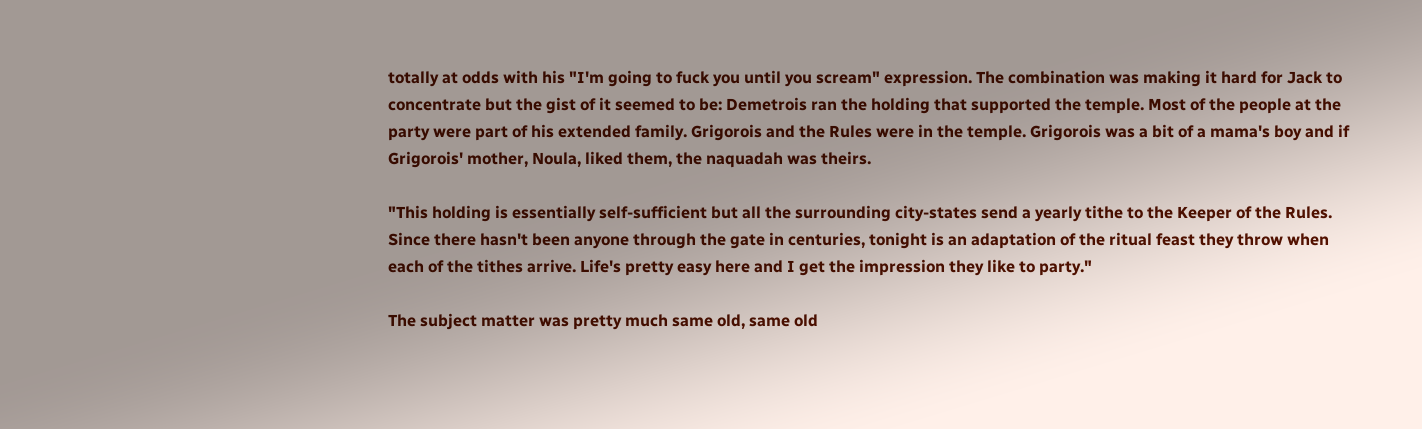totally at odds with his "I'm going to fuck you until you scream" expression. The combination was making it hard for Jack to concentrate but the gist of it seemed to be: Demetrois ran the holding that supported the temple. Most of the people at the party were part of his extended family. Grigorois and the Rules were in the temple. Grigorois was a bit of a mama's boy and if Grigorois' mother, Noula, liked them, the naquadah was theirs.

"This holding is essentially self-sufficient but all the surrounding city-states send a yearly tithe to the Keeper of the Rules. Since there hasn't been anyone through the gate in centuries, tonight is an adaptation of the ritual feast they throw when each of the tithes arrive. Life's pretty easy here and I get the impression they like to party."

The subject matter was pretty much same old, same old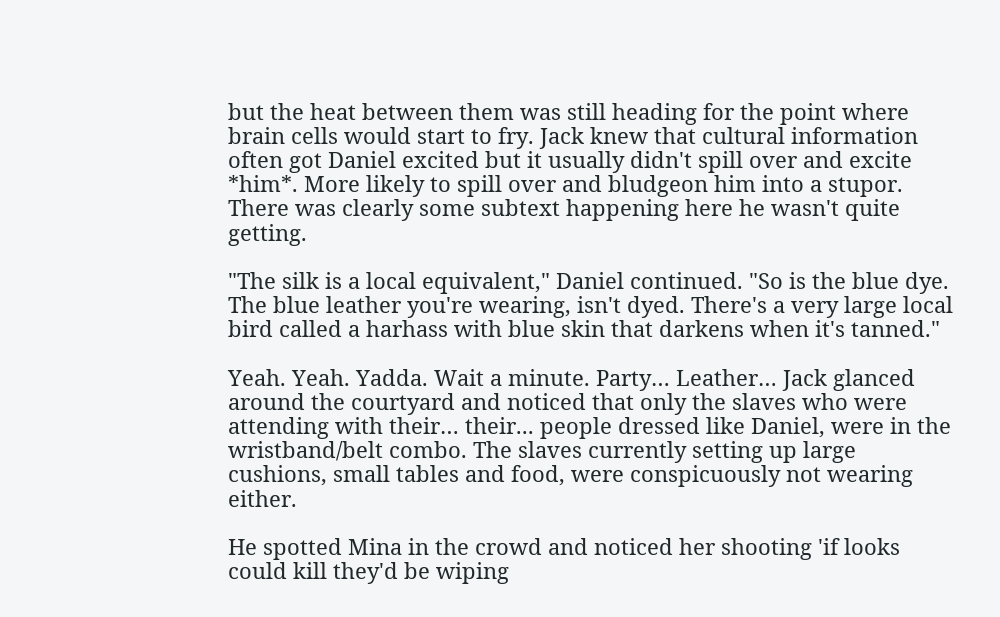but the heat between them was still heading for the point where brain cells would start to fry. Jack knew that cultural information often got Daniel excited but it usually didn't spill over and excite *him*. More likely to spill over and bludgeon him into a stupor. There was clearly some subtext happening here he wasn't quite getting.

"The silk is a local equivalent," Daniel continued. "So is the blue dye. The blue leather you're wearing, isn't dyed. There's a very large local bird called a harhass with blue skin that darkens when it's tanned."

Yeah. Yeah. Yadda. Wait a minute. Party… Leather… Jack glanced around the courtyard and noticed that only the slaves who were attending with their… their... people dressed like Daniel, were in the wristband/belt combo. The slaves currently setting up large cushions, small tables and food, were conspicuously not wearing either.

He spotted Mina in the crowd and noticed her shooting 'if looks could kill they'd be wiping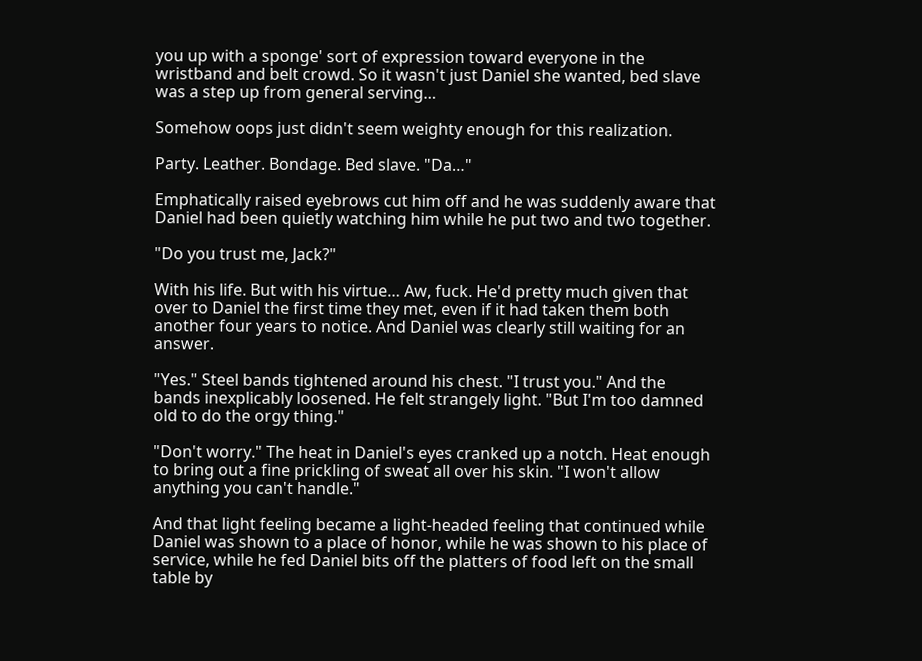you up with a sponge' sort of expression toward everyone in the wristband and belt crowd. So it wasn't just Daniel she wanted, bed slave was a step up from general serving…

Somehow oops just didn't seem weighty enough for this realization.

Party. Leather. Bondage. Bed slave. "Da…"

Emphatically raised eyebrows cut him off and he was suddenly aware that Daniel had been quietly watching him while he put two and two together.

"Do you trust me, Jack?"

With his life. But with his virtue… Aw, fuck. He'd pretty much given that over to Daniel the first time they met, even if it had taken them both another four years to notice. And Daniel was clearly still waiting for an answer.

"Yes." Steel bands tightened around his chest. "I trust you." And the bands inexplicably loosened. He felt strangely light. "But I'm too damned old to do the orgy thing."

"Don't worry." The heat in Daniel's eyes cranked up a notch. Heat enough to bring out a fine prickling of sweat all over his skin. "I won't allow anything you can't handle."

And that light feeling became a light-headed feeling that continued while Daniel was shown to a place of honor, while he was shown to his place of service, while he fed Daniel bits off the platters of food left on the small table by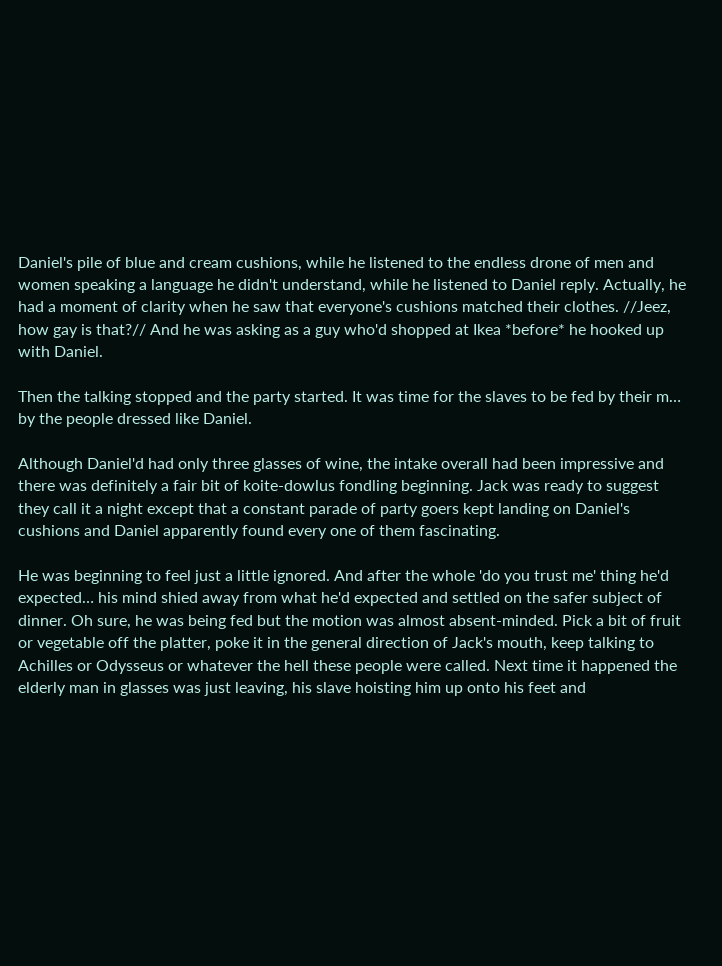Daniel's pile of blue and cream cushions, while he listened to the endless drone of men and women speaking a language he didn't understand, while he listened to Daniel reply. Actually, he had a moment of clarity when he saw that everyone's cushions matched their clothes. //Jeez, how gay is that?// And he was asking as a guy who'd shopped at Ikea *before* he hooked up with Daniel.

Then the talking stopped and the party started. It was time for the slaves to be fed by their m… by the people dressed like Daniel.

Although Daniel'd had only three glasses of wine, the intake overall had been impressive and there was definitely a fair bit of koite-dowlus fondling beginning. Jack was ready to suggest they call it a night except that a constant parade of party goers kept landing on Daniel's cushions and Daniel apparently found every one of them fascinating.

He was beginning to feel just a little ignored. And after the whole 'do you trust me' thing he'd expected… his mind shied away from what he'd expected and settled on the safer subject of dinner. Oh sure, he was being fed but the motion was almost absent-minded. Pick a bit of fruit or vegetable off the platter, poke it in the general direction of Jack's mouth, keep talking to Achilles or Odysseus or whatever the hell these people were called. Next time it happened the elderly man in glasses was just leaving, his slave hoisting him up onto his feet and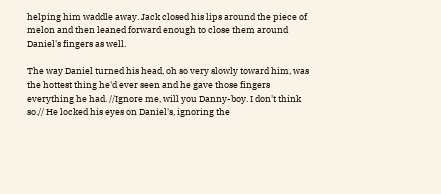helping him waddle away. Jack closed his lips around the piece of melon and then leaned forward enough to close them around Daniel's fingers as well.

The way Daniel turned his head, oh so very slowly toward him, was the hottest thing he'd ever seen and he gave those fingers everything he had. //Ignore me, will you Danny-boy. I don't think so.// He locked his eyes on Daniel's, ignoring the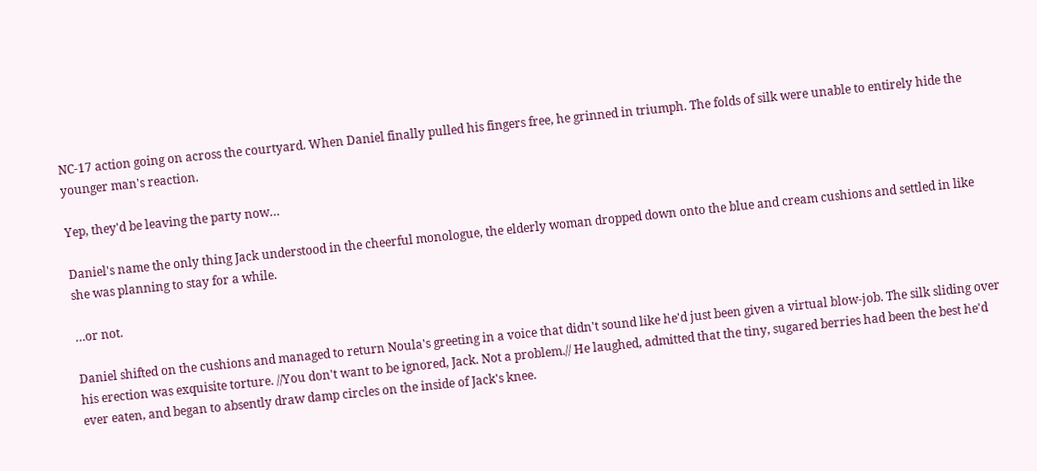NC-17 action going on across the courtyard. When Daniel finally pulled his fingers free, he grinned in triumph. The folds of silk were unable to entirely hide the younger man's reaction.

Yep, they'd be leaving the party now…

Daniel's name the only thing Jack understood in the cheerful monologue, the elderly woman dropped down onto the blue and cream cushions and settled in like she was planning to stay for a while.

…or not.

Daniel shifted on the cushions and managed to return Noula's greeting in a voice that didn't sound like he'd just been given a virtual blow-job. The silk sliding over his erection was exquisite torture. //You don't want to be ignored, Jack. Not a problem.// He laughed, admitted that the tiny, sugared berries had been the best he'd ever eaten, and began to absently draw damp circles on the inside of Jack's knee.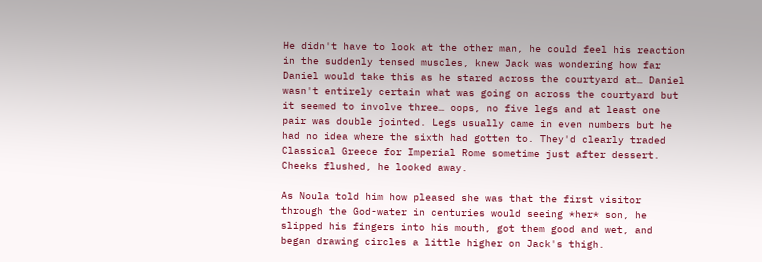He didn't have to look at the other man, he could feel his reaction in the suddenly tensed muscles, knew Jack was wondering how far Daniel would take this as he stared across the courtyard at… Daniel wasn't entirely certain what was going on across the courtyard but it seemed to involve three… oops, no five legs and at least one pair was double jointed. Legs usually came in even numbers but he had no idea where the sixth had gotten to. They'd clearly traded Classical Greece for Imperial Rome sometime just after dessert. Cheeks flushed, he looked away.

As Noula told him how pleased she was that the first visitor through the God-water in centuries would seeing *her* son, he slipped his fingers into his mouth, got them good and wet, and began drawing circles a little higher on Jack's thigh.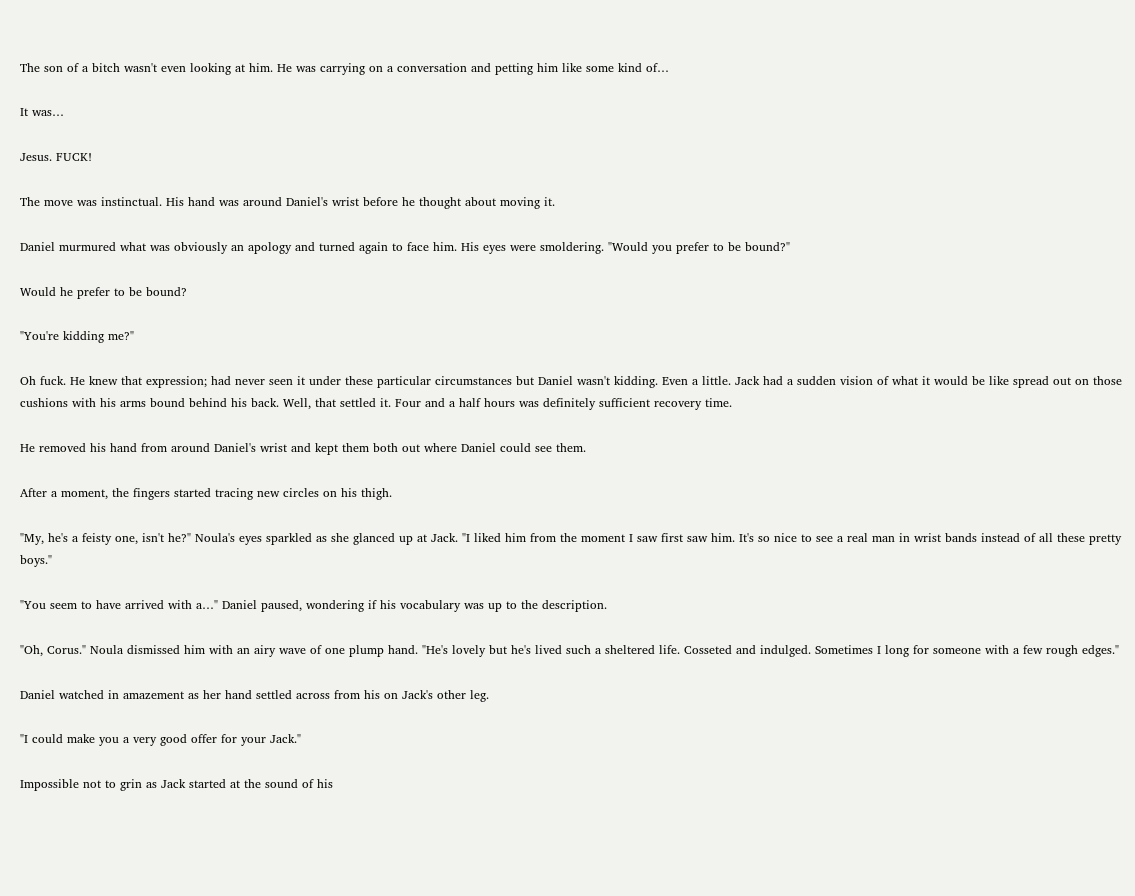The son of a bitch wasn't even looking at him. He was carrying on a conversation and petting him like some kind of…

It was…

Jesus. FUCK!

The move was instinctual. His hand was around Daniel's wrist before he thought about moving it.

Daniel murmured what was obviously an apology and turned again to face him. His eyes were smoldering. "Would you prefer to be bound?"

Would he prefer to be bound?

"You're kidding me?"

Oh fuck. He knew that expression; had never seen it under these particular circumstances but Daniel wasn't kidding. Even a little. Jack had a sudden vision of what it would be like spread out on those cushions with his arms bound behind his back. Well, that settled it. Four and a half hours was definitely sufficient recovery time.

He removed his hand from around Daniel's wrist and kept them both out where Daniel could see them.

After a moment, the fingers started tracing new circles on his thigh.

"My, he's a feisty one, isn't he?" Noula's eyes sparkled as she glanced up at Jack. "I liked him from the moment I saw first saw him. It's so nice to see a real man in wrist bands instead of all these pretty boys."

"You seem to have arrived with a…" Daniel paused, wondering if his vocabulary was up to the description.

"Oh, Corus." Noula dismissed him with an airy wave of one plump hand. "He's lovely but he's lived such a sheltered life. Cosseted and indulged. Sometimes I long for someone with a few rough edges."

Daniel watched in amazement as her hand settled across from his on Jack's other leg.

"I could make you a very good offer for your Jack."

Impossible not to grin as Jack started at the sound of his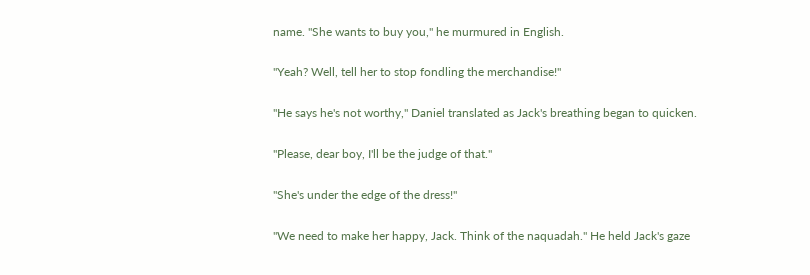name. "She wants to buy you," he murmured in English.

"Yeah? Well, tell her to stop fondling the merchandise!"

"He says he's not worthy," Daniel translated as Jack's breathing began to quicken.

"Please, dear boy, I'll be the judge of that."

"She's under the edge of the dress!"

"We need to make her happy, Jack. Think of the naquadah." He held Jack's gaze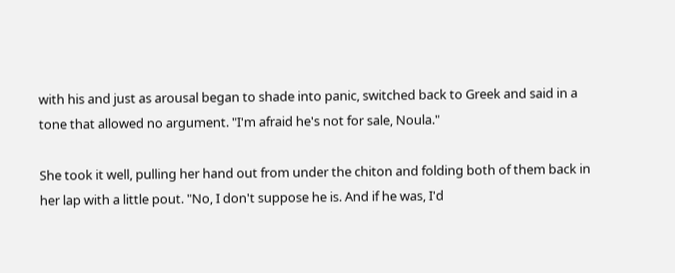with his and just as arousal began to shade into panic, switched back to Greek and said in a tone that allowed no argument. "I'm afraid he's not for sale, Noula."

She took it well, pulling her hand out from under the chiton and folding both of them back in her lap with a little pout. "No, I don't suppose he is. And if he was, I'd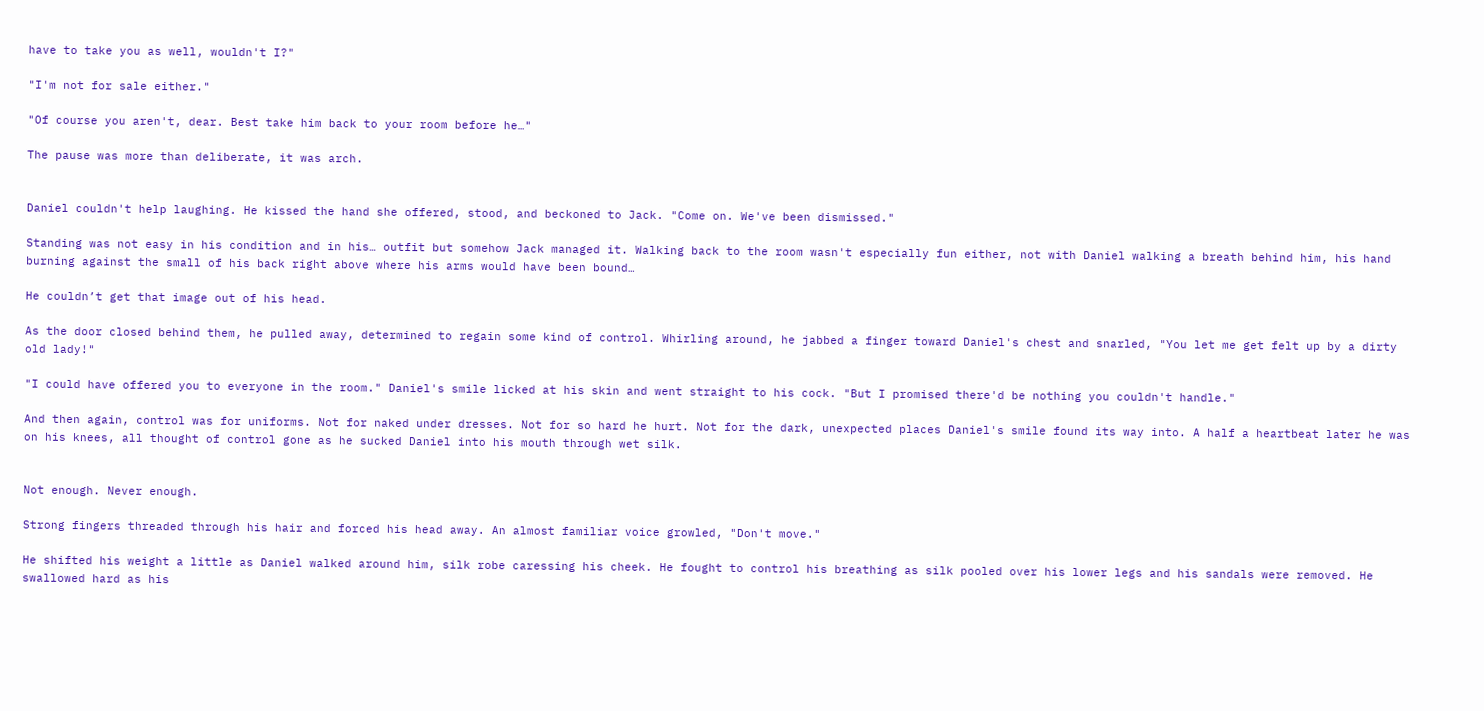have to take you as well, wouldn't I?"

"I'm not for sale either."

"Of course you aren't, dear. Best take him back to your room before he…"

The pause was more than deliberate, it was arch.


Daniel couldn't help laughing. He kissed the hand she offered, stood, and beckoned to Jack. "Come on. We've been dismissed."

Standing was not easy in his condition and in his… outfit but somehow Jack managed it. Walking back to the room wasn't especially fun either, not with Daniel walking a breath behind him, his hand burning against the small of his back right above where his arms would have been bound…

He couldn’t get that image out of his head.

As the door closed behind them, he pulled away, determined to regain some kind of control. Whirling around, he jabbed a finger toward Daniel's chest and snarled, "You let me get felt up by a dirty old lady!"

"I could have offered you to everyone in the room." Daniel's smile licked at his skin and went straight to his cock. "But I promised there'd be nothing you couldn't handle."

And then again, control was for uniforms. Not for naked under dresses. Not for so hard he hurt. Not for the dark, unexpected places Daniel's smile found its way into. A half a heartbeat later he was on his knees, all thought of control gone as he sucked Daniel into his mouth through wet silk.


Not enough. Never enough.

Strong fingers threaded through his hair and forced his head away. An almost familiar voice growled, "Don't move."

He shifted his weight a little as Daniel walked around him, silk robe caressing his cheek. He fought to control his breathing as silk pooled over his lower legs and his sandals were removed. He swallowed hard as his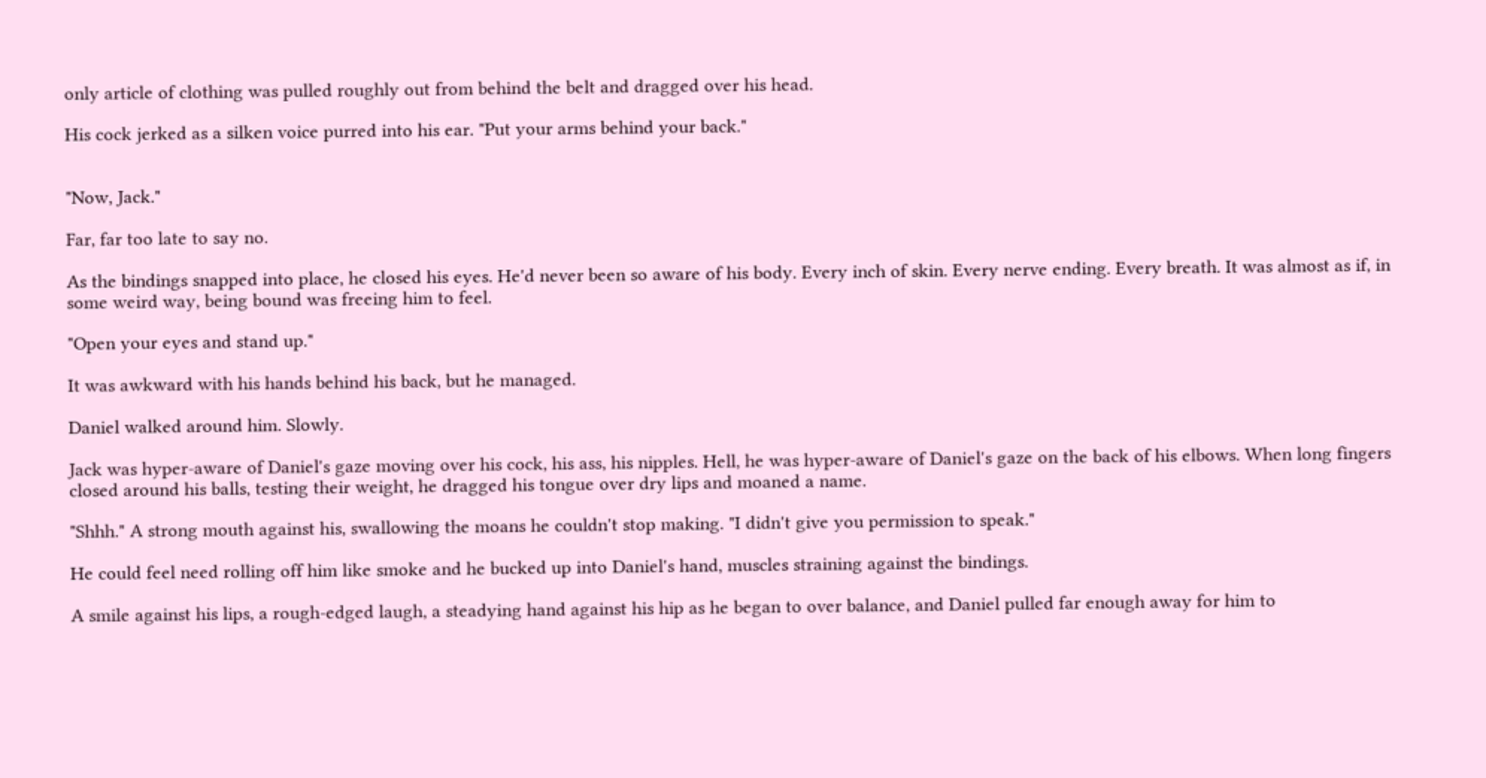only article of clothing was pulled roughly out from behind the belt and dragged over his head.

His cock jerked as a silken voice purred into his ear. "Put your arms behind your back."


"Now, Jack."

Far, far too late to say no.

As the bindings snapped into place, he closed his eyes. He'd never been so aware of his body. Every inch of skin. Every nerve ending. Every breath. It was almost as if, in some weird way, being bound was freeing him to feel.

"Open your eyes and stand up."

It was awkward with his hands behind his back, but he managed.

Daniel walked around him. Slowly.

Jack was hyper-aware of Daniel's gaze moving over his cock, his ass, his nipples. Hell, he was hyper-aware of Daniel's gaze on the back of his elbows. When long fingers closed around his balls, testing their weight, he dragged his tongue over dry lips and moaned a name.

"Shhh." A strong mouth against his, swallowing the moans he couldn't stop making. "I didn't give you permission to speak."

He could feel need rolling off him like smoke and he bucked up into Daniel's hand, muscles straining against the bindings.

A smile against his lips, a rough-edged laugh, a steadying hand against his hip as he began to over balance, and Daniel pulled far enough away for him to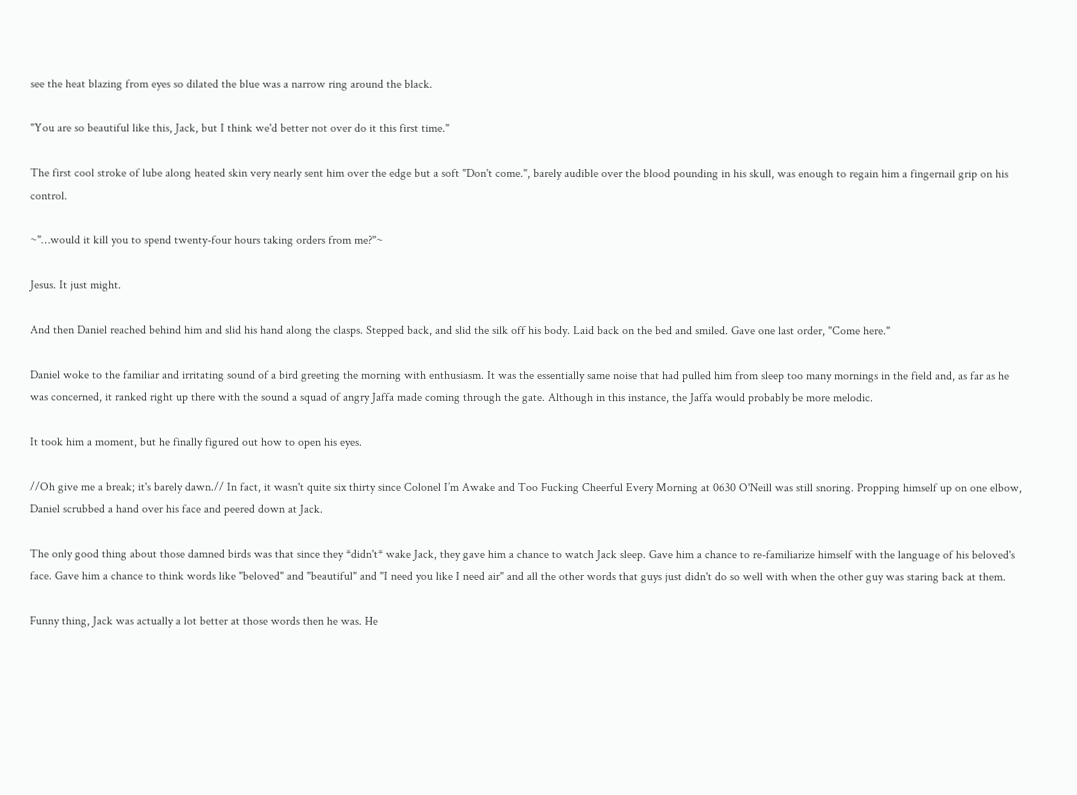see the heat blazing from eyes so dilated the blue was a narrow ring around the black.

"You are so beautiful like this, Jack, but I think we'd better not over do it this first time."

The first cool stroke of lube along heated skin very nearly sent him over the edge but a soft "Don't come.", barely audible over the blood pounding in his skull, was enough to regain him a fingernail grip on his control.

~"…would it kill you to spend twenty-four hours taking orders from me?"~

Jesus. It just might.

And then Daniel reached behind him and slid his hand along the clasps. Stepped back, and slid the silk off his body. Laid back on the bed and smiled. Gave one last order, "Come here."

Daniel woke to the familiar and irritating sound of a bird greeting the morning with enthusiasm. It was the essentially same noise that had pulled him from sleep too many mornings in the field and, as far as he was concerned, it ranked right up there with the sound a squad of angry Jaffa made coming through the gate. Although in this instance, the Jaffa would probably be more melodic.

It took him a moment, but he finally figured out how to open his eyes.

//Oh give me a break; it's barely dawn.// In fact, it wasn't quite six thirty since Colonel I’m Awake and Too Fucking Cheerful Every Morning at 0630 O'Neill was still snoring. Propping himself up on one elbow, Daniel scrubbed a hand over his face and peered down at Jack.

The only good thing about those damned birds was that since they *didn't* wake Jack, they gave him a chance to watch Jack sleep. Gave him a chance to re-familiarize himself with the language of his beloved's face. Gave him a chance to think words like "beloved" and "beautiful" and "I need you like I need air" and all the other words that guys just didn't do so well with when the other guy was staring back at them.

Funny thing, Jack was actually a lot better at those words then he was. He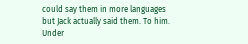could say them in more languages but Jack actually said them. To him. Under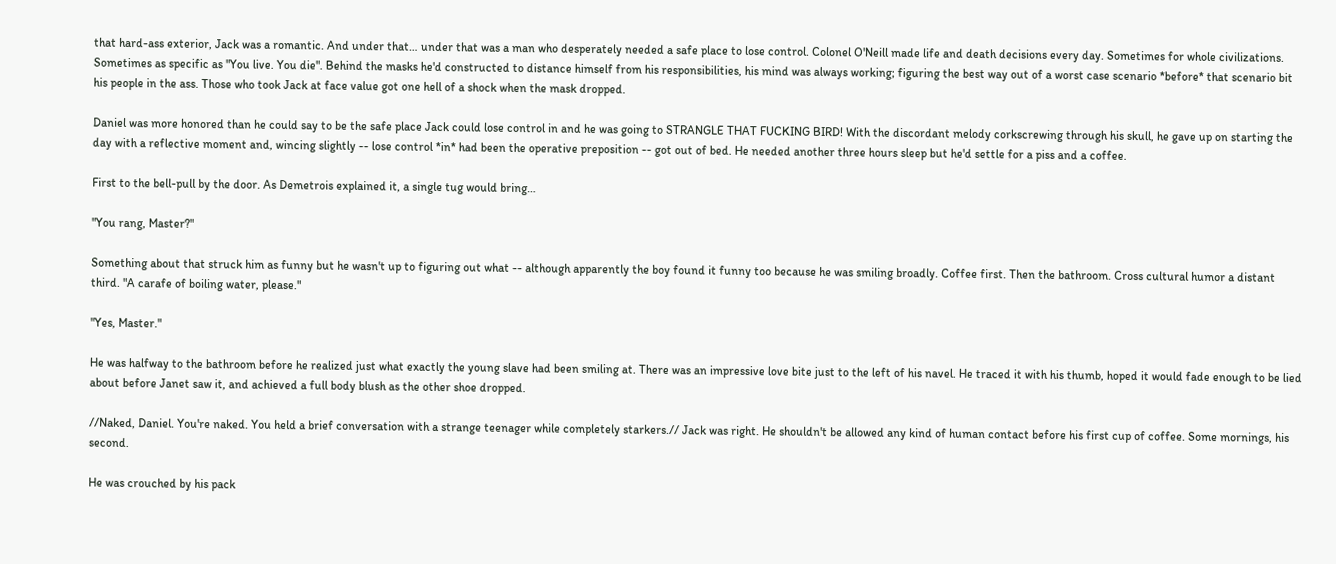that hard-ass exterior, Jack was a romantic. And under that… under that was a man who desperately needed a safe place to lose control. Colonel O'Neill made life and death decisions every day. Sometimes for whole civilizations. Sometimes as specific as "You live. You die". Behind the masks he'd constructed to distance himself from his responsibilities, his mind was always working; figuring the best way out of a worst case scenario *before* that scenario bit his people in the ass. Those who took Jack at face value got one hell of a shock when the mask dropped.

Daniel was more honored than he could say to be the safe place Jack could lose control in and he was going to STRANGLE THAT FUCKING BIRD! With the discordant melody corkscrewing through his skull, he gave up on starting the day with a reflective moment and, wincing slightly -- lose control *in* had been the operative preposition -- got out of bed. He needed another three hours sleep but he'd settle for a piss and a coffee.

First to the bell-pull by the door. As Demetrois explained it, a single tug would bring…

"You rang, Master?"

Something about that struck him as funny but he wasn't up to figuring out what -- although apparently the boy found it funny too because he was smiling broadly. Coffee first. Then the bathroom. Cross cultural humor a distant third. "A carafe of boiling water, please."

"Yes, Master."

He was halfway to the bathroom before he realized just what exactly the young slave had been smiling at. There was an impressive love bite just to the left of his navel. He traced it with his thumb, hoped it would fade enough to be lied about before Janet saw it, and achieved a full body blush as the other shoe dropped.

//Naked, Daniel. You're naked. You held a brief conversation with a strange teenager while completely starkers.// Jack was right. He shouldn't be allowed any kind of human contact before his first cup of coffee. Some mornings, his second.

He was crouched by his pack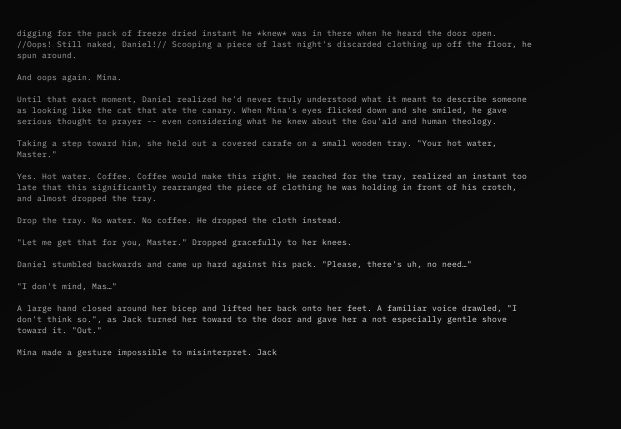digging for the pack of freeze dried instant he *knew* was in there when he heard the door open. //Oops! Still naked, Daniel!// Scooping a piece of last night's discarded clothing up off the floor, he spun around.

And oops again. Mina.

Until that exact moment, Daniel realized he'd never truly understood what it meant to describe someone as looking like the cat that ate the canary. When Mina's eyes flicked down and she smiled, he gave serious thought to prayer -- even considering what he knew about the Gou'ald and human theology.

Taking a step toward him, she held out a covered carafe on a small wooden tray. "Your hot water, Master."

Yes. Hot water. Coffee. Coffee would make this right. He reached for the tray, realized an instant too late that this significantly rearranged the piece of clothing he was holding in front of his crotch, and almost dropped the tray.

Drop the tray. No water. No coffee. He dropped the cloth instead.

"Let me get that for you, Master." Dropped gracefully to her knees.

Daniel stumbled backwards and came up hard against his pack. "Please, there's uh, no need…"

"I don't mind, Mas…"

A large hand closed around her bicep and lifted her back onto her feet. A familiar voice drawled, "I don't think so.", as Jack turned her toward to the door and gave her a not especially gentle shove toward it. "Out."

Mina made a gesture impossible to misinterpret. Jack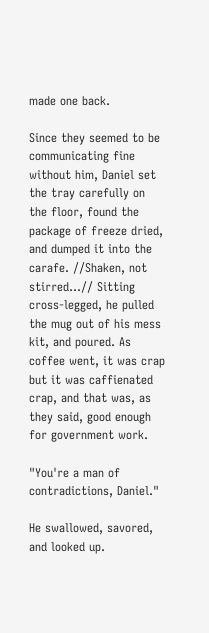made one back.

Since they seemed to be communicating fine without him, Daniel set the tray carefully on the floor, found the package of freeze dried, and dumped it into the carafe. //Shaken, not stirred…// Sitting cross-legged, he pulled the mug out of his mess kit, and poured. As coffee went, it was crap but it was caffienated crap, and that was, as they said, good enough for government work.

"You're a man of contradictions, Daniel."

He swallowed, savored, and looked up.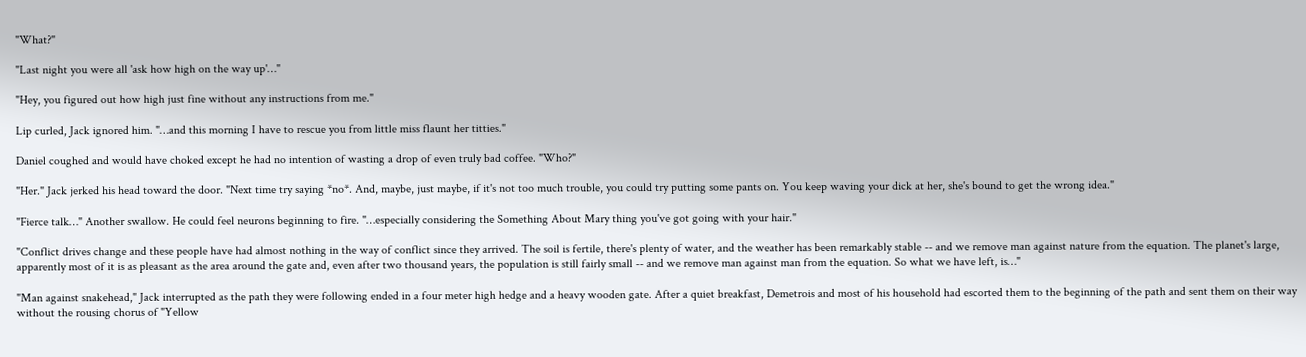"What?"

"Last night you were all 'ask how high on the way up'…"

"Hey, you figured out how high just fine without any instructions from me."

Lip curled, Jack ignored him. "…and this morning I have to rescue you from little miss flaunt her titties."

Daniel coughed and would have choked except he had no intention of wasting a drop of even truly bad coffee. "Who?"

"Her." Jack jerked his head toward the door. "Next time try saying *no*. And, maybe, just maybe, if it's not too much trouble, you could try putting some pants on. You keep waving your dick at her, she's bound to get the wrong idea."

"Fierce talk…" Another swallow. He could feel neurons beginning to fire. "…especially considering the Something About Mary thing you've got going with your hair."

"Conflict drives change and these people have had almost nothing in the way of conflict since they arrived. The soil is fertile, there's plenty of water, and the weather has been remarkably stable -- and we remove man against nature from the equation. The planet's large, apparently most of it is as pleasant as the area around the gate and, even after two thousand years, the population is still fairly small -- and we remove man against man from the equation. So what we have left, is…"

"Man against snakehead," Jack interrupted as the path they were following ended in a four meter high hedge and a heavy wooden gate. After a quiet breakfast, Demetrois and most of his household had escorted them to the beginning of the path and sent them on their way without the rousing chorus of "Yellow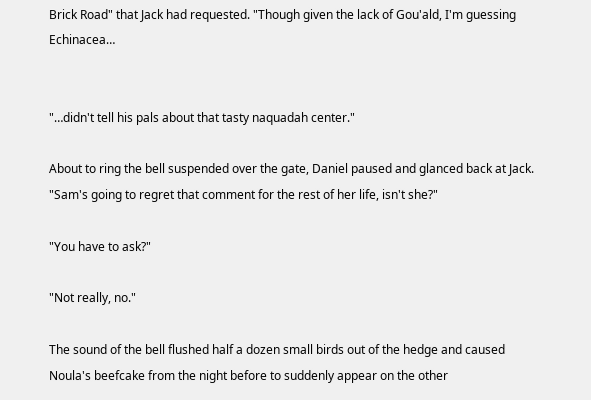Brick Road" that Jack had requested. "Though given the lack of Gou'ald, I'm guessing Echinacea…


"…didn't tell his pals about that tasty naquadah center."

About to ring the bell suspended over the gate, Daniel paused and glanced back at Jack. "Sam's going to regret that comment for the rest of her life, isn't she?"

"You have to ask?"

"Not really, no."

The sound of the bell flushed half a dozen small birds out of the hedge and caused Noula's beefcake from the night before to suddenly appear on the other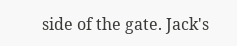side of the gate. Jack's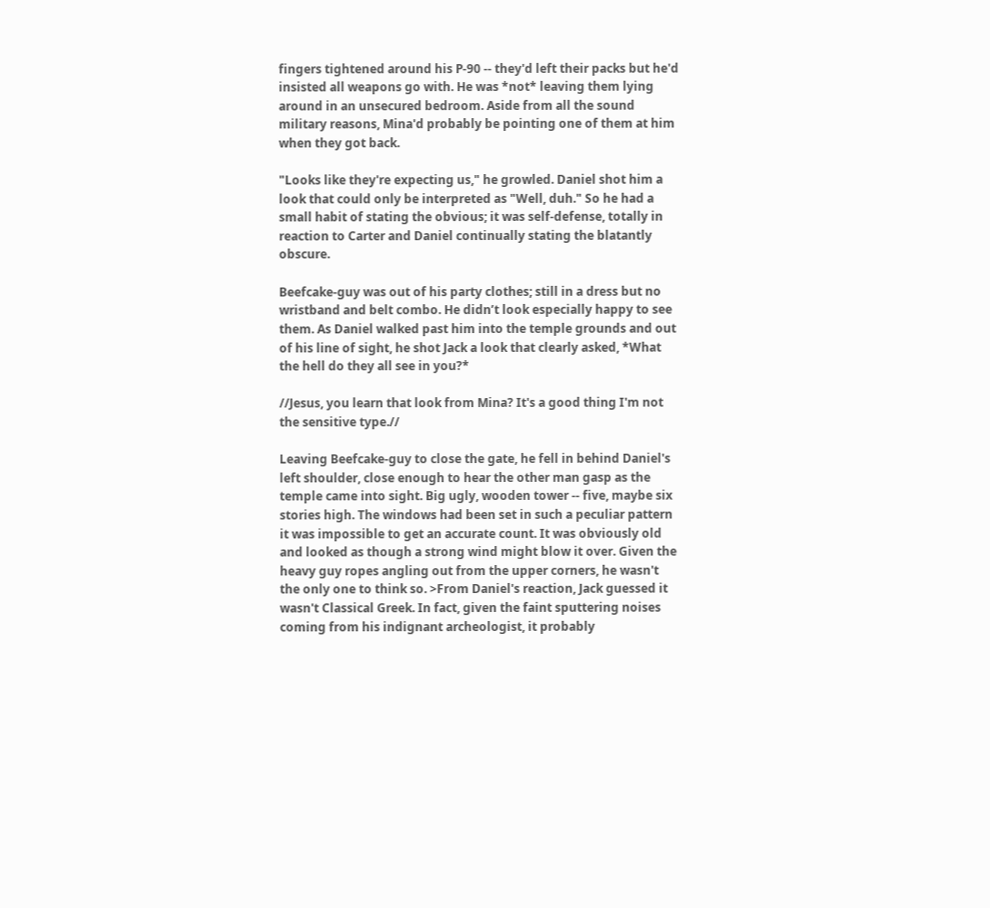fingers tightened around his P-90 -- they'd left their packs but he'd insisted all weapons go with. He was *not* leaving them lying around in an unsecured bedroom. Aside from all the sound military reasons, Mina'd probably be pointing one of them at him when they got back.

"Looks like they're expecting us," he growled. Daniel shot him a look that could only be interpreted as "Well, duh." So he had a small habit of stating the obvious; it was self-defense, totally in reaction to Carter and Daniel continually stating the blatantly obscure.

Beefcake-guy was out of his party clothes; still in a dress but no wristband and belt combo. He didn’t look especially happy to see them. As Daniel walked past him into the temple grounds and out of his line of sight, he shot Jack a look that clearly asked, *What the hell do they all see in you?*

//Jesus, you learn that look from Mina? It's a good thing I'm not the sensitive type.//

Leaving Beefcake-guy to close the gate, he fell in behind Daniel's left shoulder, close enough to hear the other man gasp as the temple came into sight. Big ugly, wooden tower -- five, maybe six stories high. The windows had been set in such a peculiar pattern it was impossible to get an accurate count. It was obviously old and looked as though a strong wind might blow it over. Given the heavy guy ropes angling out from the upper corners, he wasn't the only one to think so. >From Daniel's reaction, Jack guessed it wasn't Classical Greek. In fact, given the faint sputtering noises coming from his indignant archeologist, it probably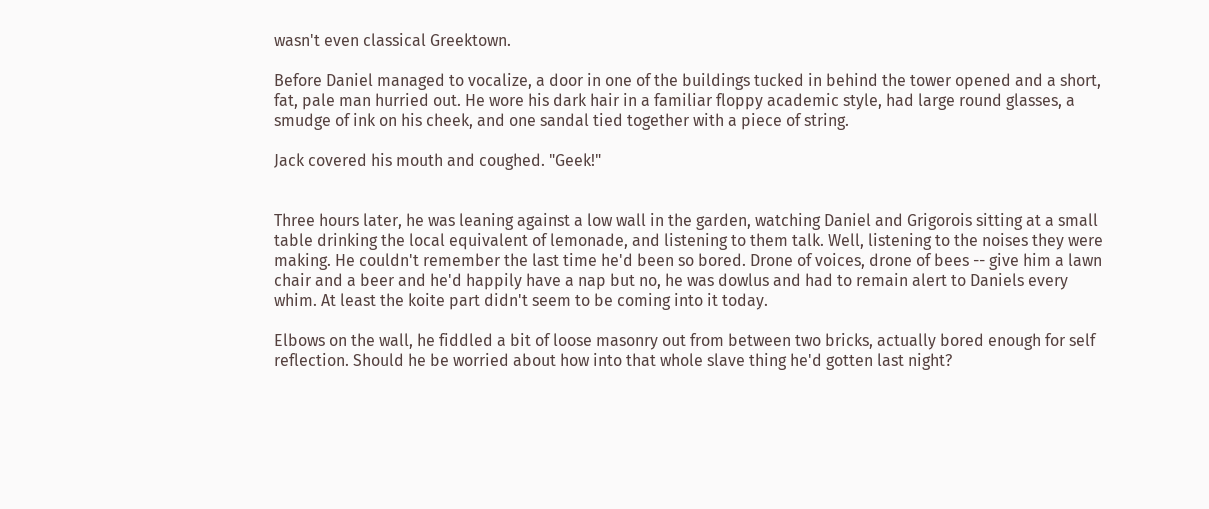wasn't even classical Greektown.

Before Daniel managed to vocalize, a door in one of the buildings tucked in behind the tower opened and a short, fat, pale man hurried out. He wore his dark hair in a familiar floppy academic style, had large round glasses, a smudge of ink on his cheek, and one sandal tied together with a piece of string.

Jack covered his mouth and coughed. "Geek!"


Three hours later, he was leaning against a low wall in the garden, watching Daniel and Grigorois sitting at a small table drinking the local equivalent of lemonade, and listening to them talk. Well, listening to the noises they were making. He couldn't remember the last time he'd been so bored. Drone of voices, drone of bees -- give him a lawn chair and a beer and he'd happily have a nap but no, he was dowlus and had to remain alert to Daniels every whim. At least the koite part didn't seem to be coming into it today.

Elbows on the wall, he fiddled a bit of loose masonry out from between two bricks, actually bored enough for self reflection. Should he be worried about how into that whole slave thing he'd gotten last night?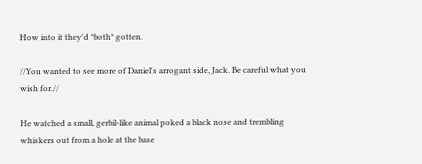How into it they'd *both* gotten.

//You wanted to see more of Daniel's arrogant side, Jack. Be careful what you wish for.//

He watched a small, gerbil-like animal poked a black nose and trembling whiskers out from a hole at the base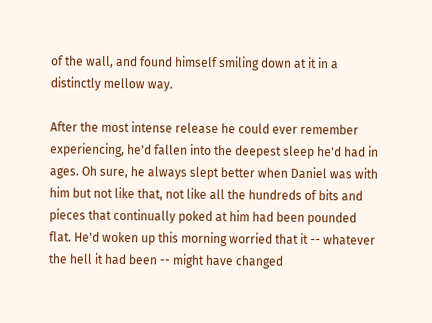of the wall, and found himself smiling down at it in a distinctly mellow way.

After the most intense release he could ever remember experiencing, he'd fallen into the deepest sleep he'd had in ages. Oh sure, he always slept better when Daniel was with him but not like that, not like all the hundreds of bits and pieces that continually poked at him had been pounded flat. He'd woken up this morning worried that it -- whatever the hell it had been -- might have changed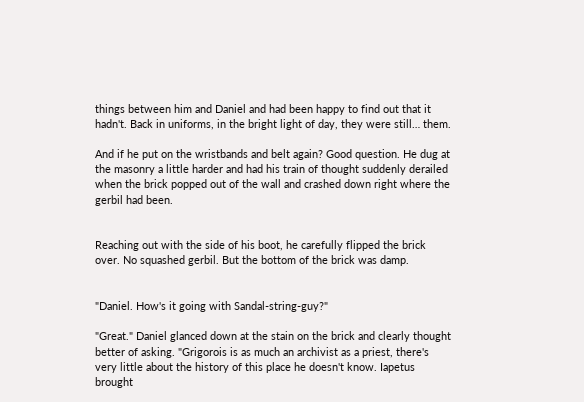things between him and Daniel and had been happy to find out that it hadn't. Back in uniforms, in the bright light of day, they were still… them.

And if he put on the wristbands and belt again? Good question. He dug at the masonry a little harder and had his train of thought suddenly derailed when the brick popped out of the wall and crashed down right where the gerbil had been.


Reaching out with the side of his boot, he carefully flipped the brick over. No squashed gerbil. But the bottom of the brick was damp.


"Daniel. How's it going with Sandal-string-guy?"

"Great." Daniel glanced down at the stain on the brick and clearly thought better of asking. "Grigorois is as much an archivist as a priest, there's very little about the history of this place he doesn't know. Iapetus brought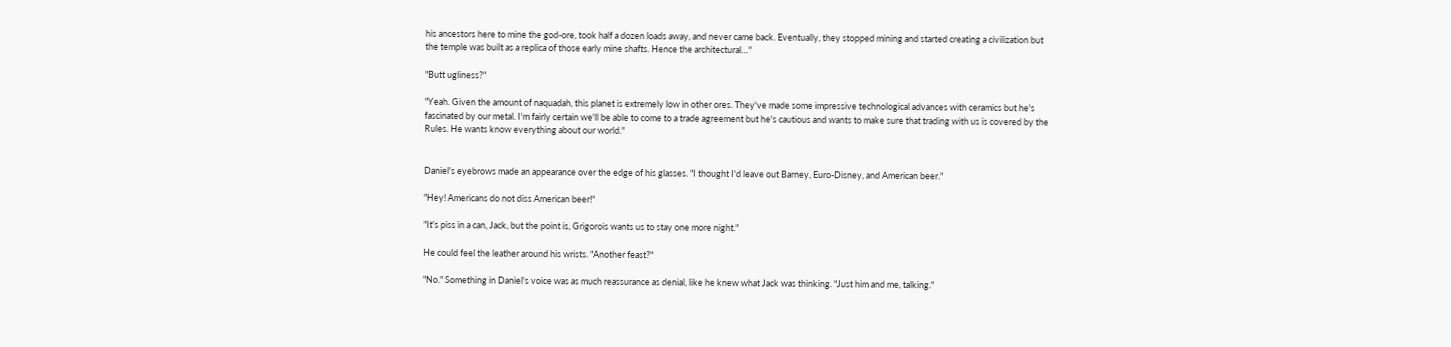his ancestors here to mine the god-ore, took half a dozen loads away, and never came back. Eventually, they stopped mining and started creating a civilization but the temple was built as a replica of those early mine shafts. Hence the architectural…"

"Butt ugliness?"

"Yeah. Given the amount of naquadah, this planet is extremely low in other ores. They've made some impressive technological advances with ceramics but he's fascinated by our metal. I'm fairly certain we'll be able to come to a trade agreement but he's cautious and wants to make sure that trading with us is covered by the Rules. He wants know everything about our world."


Daniel's eyebrows made an appearance over the edge of his glasses. "I thought I'd leave out Barney, Euro-Disney, and American beer."

"Hey! Americans do not diss American beer!"

"It's piss in a can, Jack, but the point is, Grigorois wants us to stay one more night."

He could feel the leather around his wrists. "Another feast?"

"No." Something in Daniel's voice was as much reassurance as denial, like he knew what Jack was thinking. "Just him and me, talking."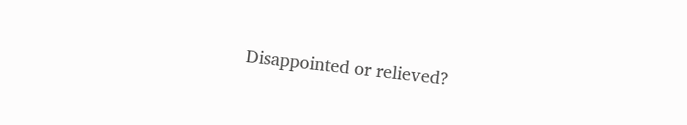Disappointed or relieved?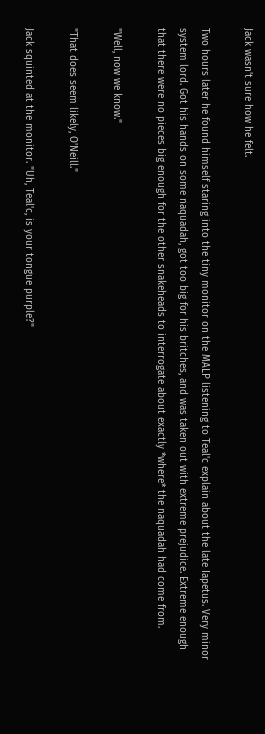Jack wasn't sure how he felt.

Two hours later he found himself staring into the tiny monitor on the MALP listening to Teal'c explain about the late Iapetus. Very minor system lord. Got his hands on some naquadah, got too big for his britches, and was taken out with extreme prejudice. Extreme enough that there were no pieces big enough for the other snakeheads to interrogate about exactly *where* the naquadah had come from.

"Well, now we know."

"That does seem likely, O'Neill."

Jack squinted at the monitor. "Uh, Teal'c, is your tongue purple?"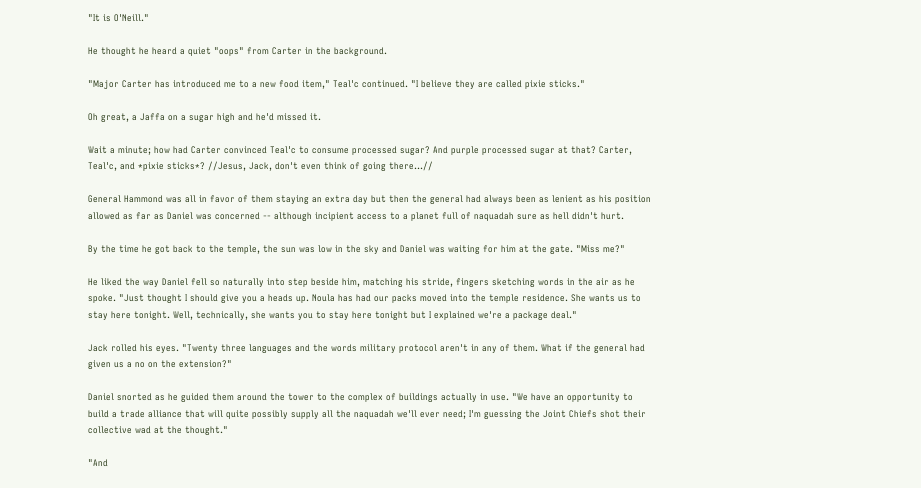"It is O'Neill."

He thought he heard a quiet "oops" from Carter in the background.

"Major Carter has introduced me to a new food item," Teal'c continued. "I believe they are called pixie sticks."

Oh great, a Jaffa on a sugar high and he'd missed it.

Wait a minute; how had Carter convinced Teal'c to consume processed sugar? And purple processed sugar at that? Carter, Teal'c, and *pixie sticks*? //Jesus, Jack, don't even think of going there…//

General Hammond was all in favor of them staying an extra day but then the general had always been as lenient as his position allowed as far as Daniel was concerned -- although incipient access to a planet full of naquadah sure as hell didn't hurt.

By the time he got back to the temple, the sun was low in the sky and Daniel was waiting for him at the gate. "Miss me?"

He liked the way Daniel fell so naturally into step beside him, matching his stride, fingers sketching words in the air as he spoke. "Just thought I should give you a heads up. Noula has had our packs moved into the temple residence. She wants us to stay here tonight. Well, technically, she wants you to stay here tonight but I explained we're a package deal."

Jack rolled his eyes. "Twenty three languages and the words military protocol aren't in any of them. What if the general had given us a no on the extension?"

Daniel snorted as he guided them around the tower to the complex of buildings actually in use. "We have an opportunity to build a trade alliance that will quite possibly supply all the naquadah we'll ever need; I'm guessing the Joint Chiefs shot their collective wad at the thought."

"And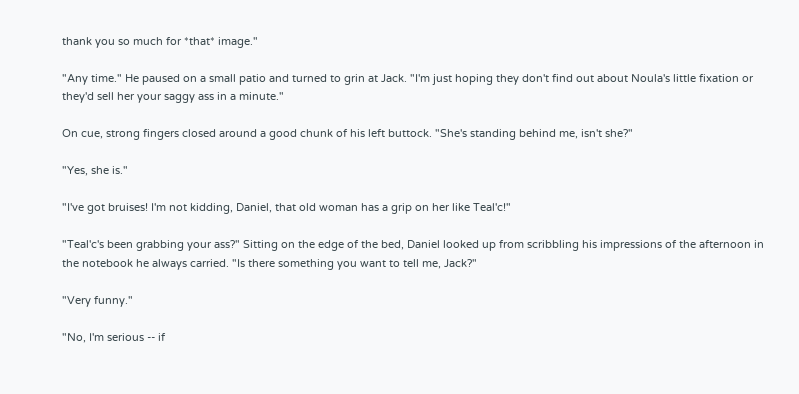thank you so much for *that* image."

"Any time." He paused on a small patio and turned to grin at Jack. "I'm just hoping they don't find out about Noula's little fixation or they'd sell her your saggy ass in a minute."

On cue, strong fingers closed around a good chunk of his left buttock. "She's standing behind me, isn't she?"

"Yes, she is."

"I've got bruises! I'm not kidding, Daniel, that old woman has a grip on her like Teal'c!"

"Teal'c's been grabbing your ass?" Sitting on the edge of the bed, Daniel looked up from scribbling his impressions of the afternoon in the notebook he always carried. "Is there something you want to tell me, Jack?"

"Very funny."

"No, I'm serious -- if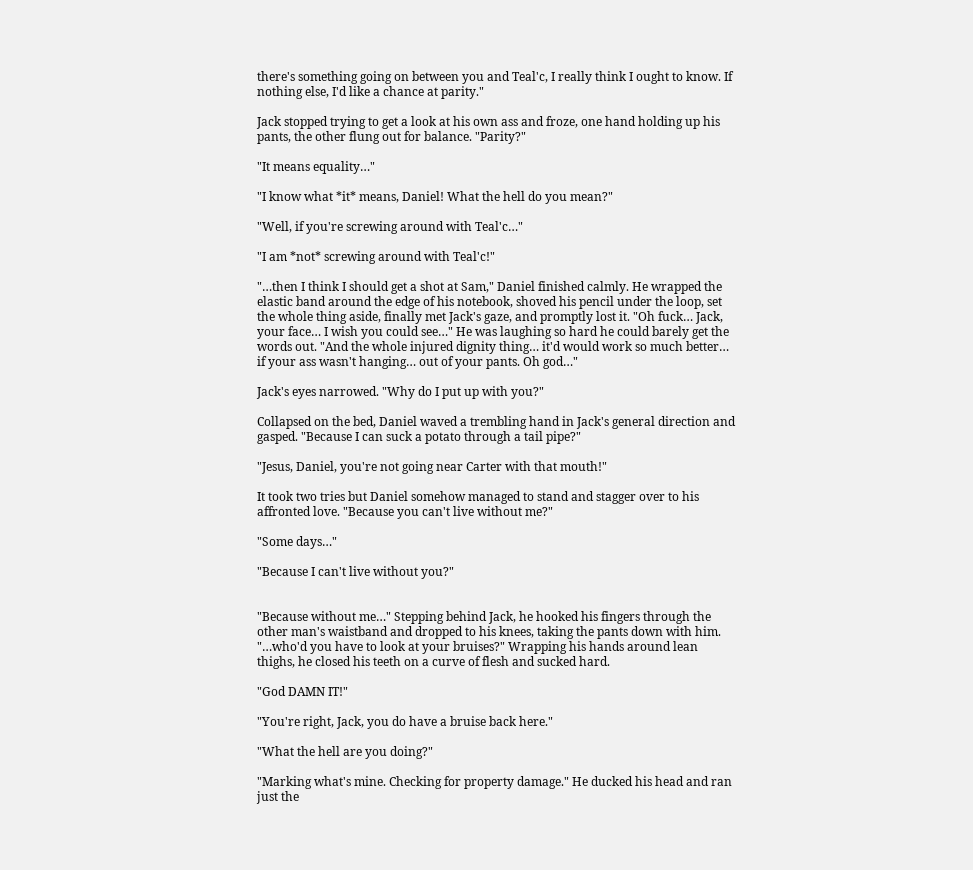there's something going on between you and Teal'c, I really think I ought to know. If nothing else, I'd like a chance at parity."

Jack stopped trying to get a look at his own ass and froze, one hand holding up his pants, the other flung out for balance. "Parity?"

"It means equality…"

"I know what *it* means, Daniel! What the hell do you mean?"

"Well, if you're screwing around with Teal'c…"

"I am *not* screwing around with Teal'c!"

"…then I think I should get a shot at Sam," Daniel finished calmly. He wrapped the elastic band around the edge of his notebook, shoved his pencil under the loop, set the whole thing aside, finally met Jack's gaze, and promptly lost it. "Oh fuck… Jack, your face… I wish you could see…" He was laughing so hard he could barely get the words out. "And the whole injured dignity thing… it'd would work so much better… if your ass wasn't hanging… out of your pants. Oh god…"

Jack's eyes narrowed. "Why do I put up with you?"

Collapsed on the bed, Daniel waved a trembling hand in Jack's general direction and gasped. "Because I can suck a potato through a tail pipe?"

"Jesus, Daniel, you're not going near Carter with that mouth!"

It took two tries but Daniel somehow managed to stand and stagger over to his affronted love. "Because you can't live without me?"

"Some days…"

"Because I can't live without you?"


"Because without me…" Stepping behind Jack, he hooked his fingers through the other man's waistband and dropped to his knees, taking the pants down with him. "…who'd you have to look at your bruises?" Wrapping his hands around lean thighs, he closed his teeth on a curve of flesh and sucked hard.

"God DAMN IT!"

"You're right, Jack, you do have a bruise back here."

"What the hell are you doing?"

"Marking what's mine. Checking for property damage." He ducked his head and ran just the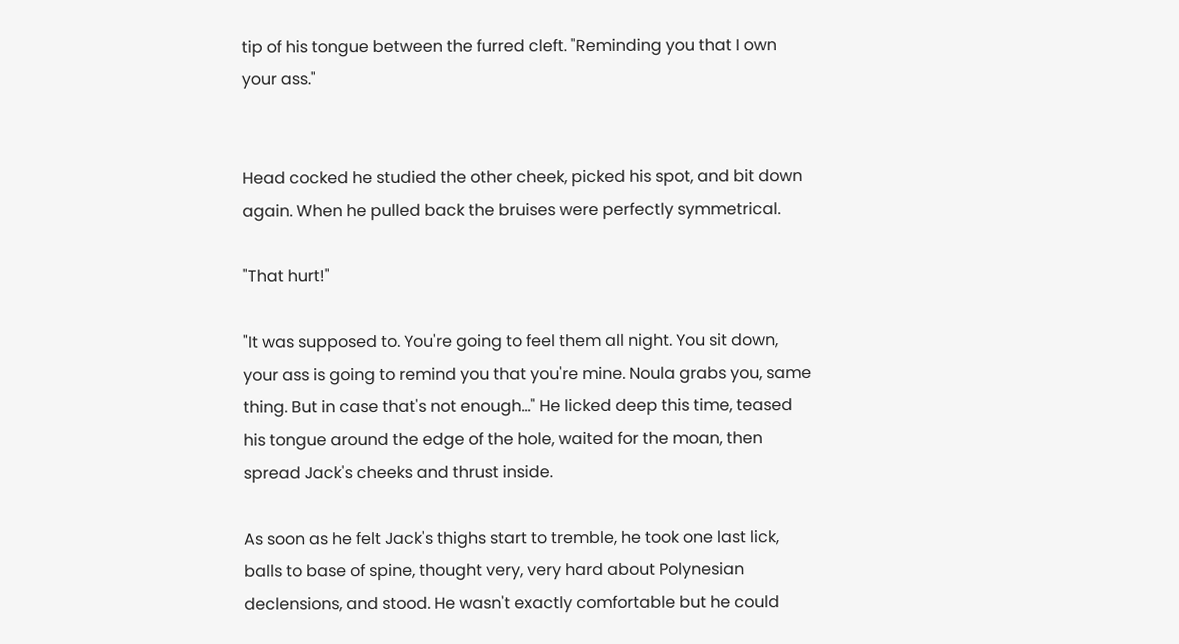tip of his tongue between the furred cleft. "Reminding you that I own your ass."


Head cocked he studied the other cheek, picked his spot, and bit down again. When he pulled back the bruises were perfectly symmetrical.

"That hurt!"

"It was supposed to. You're going to feel them all night. You sit down, your ass is going to remind you that you're mine. Noula grabs you, same thing. But in case that's not enough…" He licked deep this time, teased his tongue around the edge of the hole, waited for the moan, then spread Jack's cheeks and thrust inside.

As soon as he felt Jack's thighs start to tremble, he took one last lick, balls to base of spine, thought very, very hard about Polynesian declensions, and stood. He wasn't exactly comfortable but he could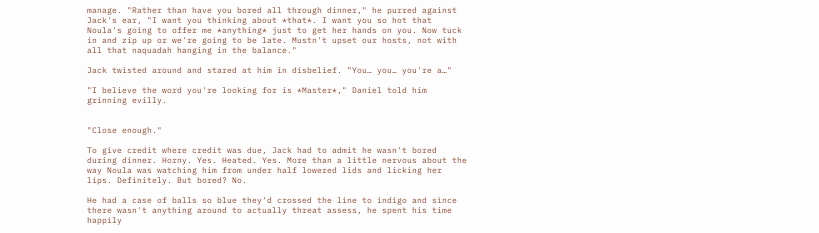manage. "Rather than have you bored all through dinner," he purred against Jack's ear, "I want you thinking about *that*. I want you so hot that Noula's going to offer me *anything* just to get her hands on you. Now tuck in and zip up or we're going to be late. Mustn't upset our hosts, not with all that naquadah hanging in the balance."

Jack twisted around and stared at him in disbelief. "You… you… you're a…"

"I believe the word you're looking for is *Master*," Daniel told him grinning evilly.


"Close enough."

To give credit where credit was due, Jack had to admit he wasn't bored during dinner. Horny. Yes. Heated. Yes. More than a little nervous about the way Noula was watching him from under half lowered lids and licking her lips. Definitely. But bored? No.

He had a case of balls so blue they'd crossed the line to indigo and since there wasn't anything around to actually threat assess, he spent his time happily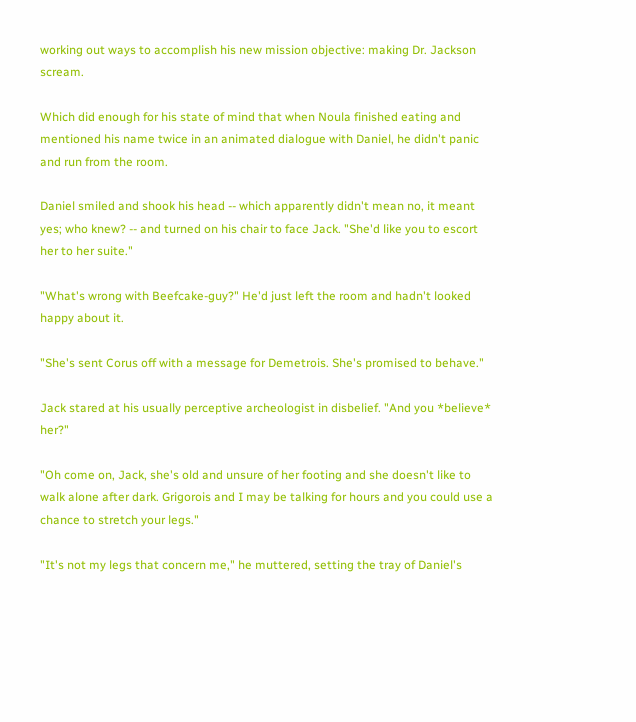working out ways to accomplish his new mission objective: making Dr. Jackson scream.

Which did enough for his state of mind that when Noula finished eating and mentioned his name twice in an animated dialogue with Daniel, he didn't panic and run from the room.

Daniel smiled and shook his head -- which apparently didn't mean no, it meant yes; who knew? -- and turned on his chair to face Jack. "She'd like you to escort her to her suite."

"What's wrong with Beefcake-guy?" He'd just left the room and hadn't looked happy about it.

"She's sent Corus off with a message for Demetrois. She's promised to behave."

Jack stared at his usually perceptive archeologist in disbelief. "And you *believe* her?"

"Oh come on, Jack, she's old and unsure of her footing and she doesn't like to walk alone after dark. Grigorois and I may be talking for hours and you could use a chance to stretch your legs."

"It's not my legs that concern me," he muttered, setting the tray of Daniel's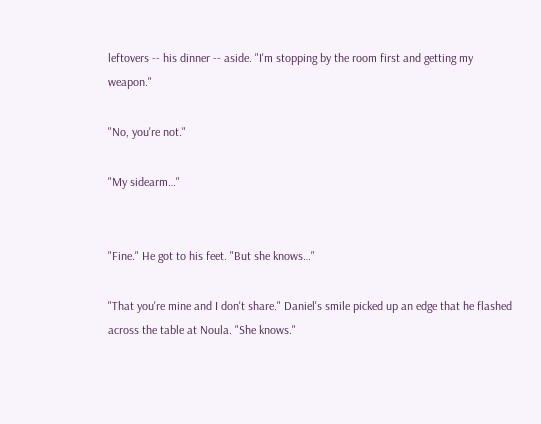leftovers -- his dinner -- aside. "I'm stopping by the room first and getting my weapon."

"No, you're not."

"My sidearm…"


"Fine." He got to his feet. "But she knows…"

"That you're mine and I don't share." Daniel's smile picked up an edge that he flashed across the table at Noula. "She knows."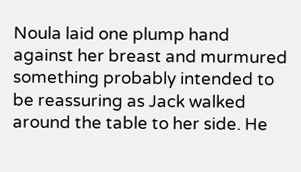Noula laid one plump hand against her breast and murmured something probably intended to be reassuring as Jack walked around the table to her side. He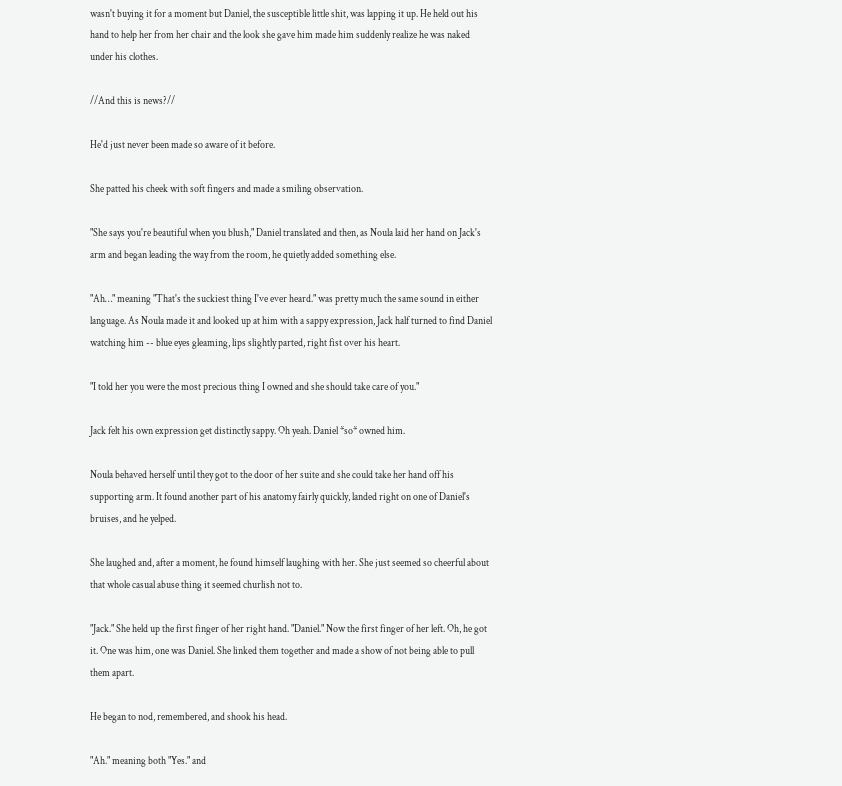wasn't buying it for a moment but Daniel, the susceptible little shit, was lapping it up. He held out his hand to help her from her chair and the look she gave him made him suddenly realize he was naked under his clothes.

//And this is news?//

He'd just never been made so aware of it before.

She patted his cheek with soft fingers and made a smiling observation.

"She says you're beautiful when you blush," Daniel translated and then, as Noula laid her hand on Jack's arm and began leading the way from the room, he quietly added something else.

"Ah…" meaning "That's the suckiest thing I've ever heard." was pretty much the same sound in either language. As Noula made it and looked up at him with a sappy expression, Jack half turned to find Daniel watching him -- blue eyes gleaming, lips slightly parted, right fist over his heart.

"I told her you were the most precious thing I owned and she should take care of you."

Jack felt his own expression get distinctly sappy. Oh yeah. Daniel *so* owned him.

Noula behaved herself until they got to the door of her suite and she could take her hand off his supporting arm. It found another part of his anatomy fairly quickly, landed right on one of Daniel's bruises, and he yelped.

She laughed and, after a moment, he found himself laughing with her. She just seemed so cheerful about that whole casual abuse thing it seemed churlish not to.

"Jack." She held up the first finger of her right hand. "Daniel." Now the first finger of her left. Oh, he got it. One was him, one was Daniel. She linked them together and made a show of not being able to pull them apart.

He began to nod, remembered, and shook his head.

"Ah." meaning both "Yes." and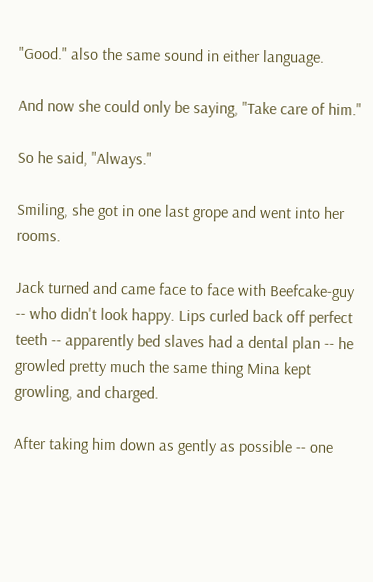"Good." also the same sound in either language.

And now she could only be saying, "Take care of him."

So he said, "Always."

Smiling, she got in one last grope and went into her rooms.

Jack turned and came face to face with Beefcake-guy -- who didn't look happy. Lips curled back off perfect teeth -- apparently bed slaves had a dental plan -- he growled pretty much the same thing Mina kept growling, and charged.

After taking him down as gently as possible -- one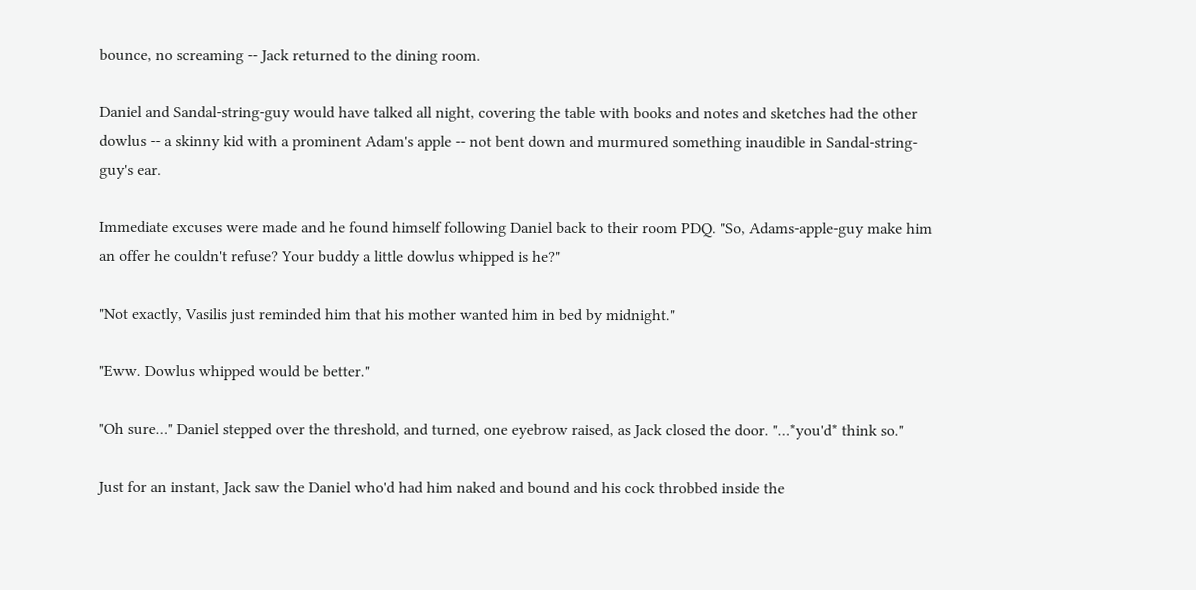bounce, no screaming -- Jack returned to the dining room.

Daniel and Sandal-string-guy would have talked all night, covering the table with books and notes and sketches had the other dowlus -- a skinny kid with a prominent Adam's apple -- not bent down and murmured something inaudible in Sandal-string-guy's ear.

Immediate excuses were made and he found himself following Daniel back to their room PDQ. "So, Adams-apple-guy make him an offer he couldn't refuse? Your buddy a little dowlus whipped is he?"

"Not exactly, Vasilis just reminded him that his mother wanted him in bed by midnight."

"Eww. Dowlus whipped would be better."

"Oh sure…" Daniel stepped over the threshold, and turned, one eyebrow raised, as Jack closed the door. "…*you'd* think so."

Just for an instant, Jack saw the Daniel who'd had him naked and bound and his cock throbbed inside the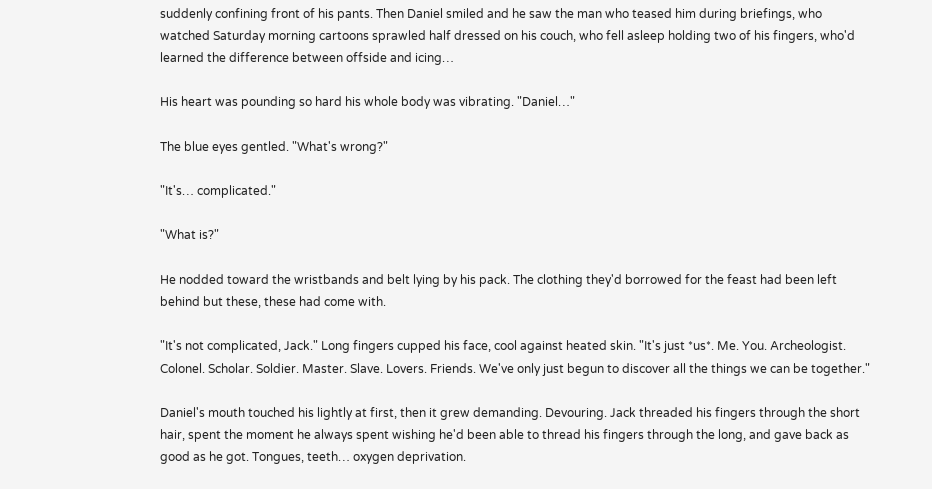suddenly confining front of his pants. Then Daniel smiled and he saw the man who teased him during briefings, who watched Saturday morning cartoons sprawled half dressed on his couch, who fell asleep holding two of his fingers, who'd learned the difference between offside and icing…

His heart was pounding so hard his whole body was vibrating. "Daniel…"

The blue eyes gentled. "What's wrong?"

"It's… complicated."

"What is?"

He nodded toward the wristbands and belt lying by his pack. The clothing they'd borrowed for the feast had been left behind but these, these had come with.

"It's not complicated, Jack." Long fingers cupped his face, cool against heated skin. "It's just *us*. Me. You. Archeologist. Colonel. Scholar. Soldier. Master. Slave. Lovers. Friends. We've only just begun to discover all the things we can be together."

Daniel's mouth touched his lightly at first, then it grew demanding. Devouring. Jack threaded his fingers through the short hair, spent the moment he always spent wishing he'd been able to thread his fingers through the long, and gave back as good as he got. Tongues, teeth… oxygen deprivation.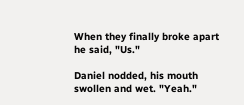When they finally broke apart he said, "Us."

Daniel nodded, his mouth swollen and wet. "Yeah."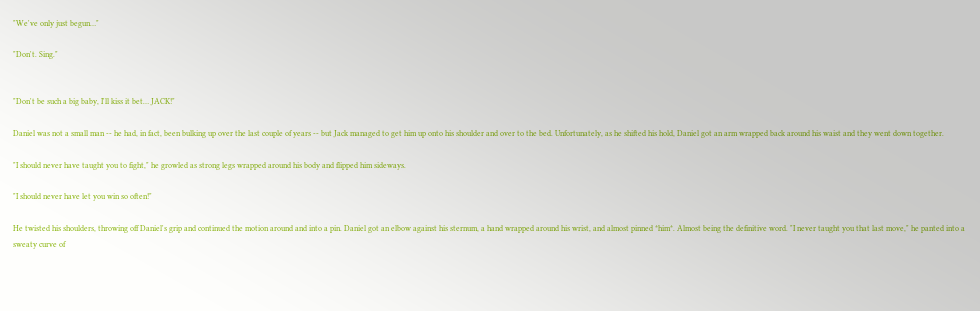"We've only just begun…"

"Don't. Sing."


"Don't be such a big baby, I'll kiss it bet… JACK!"

Daniel was not a small man -- he had, in fact, been bulking up over the last couple of years -- but Jack managed to get him up onto his shoulder and over to the bed. Unfortunately, as he shifted his hold, Daniel got an arm wrapped back around his waist and they went down together.

"I should never have taught you to fight," he growled as strong legs wrapped around his body and flipped him sideways.

"I should never have let you win so often!"

He twisted his shoulders, throwing off Daniel's grip and continued the motion around and into a pin. Daniel got an elbow against his sternum, a hand wrapped around his wrist, and almost pinned *him*. Almost being the definitive word. "I never taught you that last move," he panted into a sweaty curve of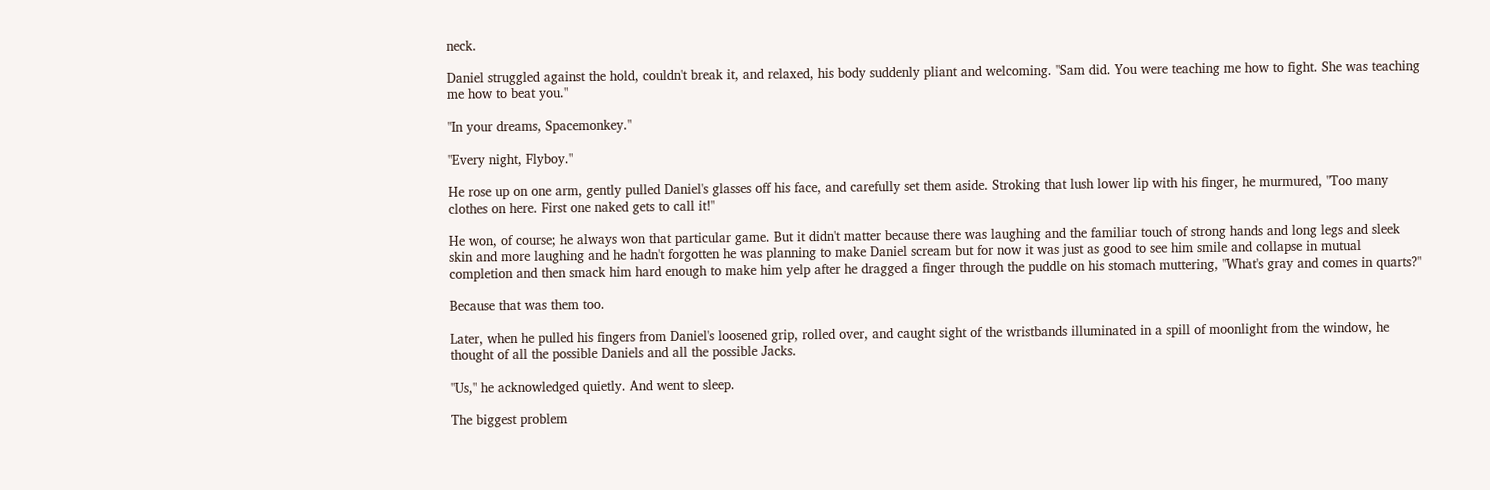neck.

Daniel struggled against the hold, couldn't break it, and relaxed, his body suddenly pliant and welcoming. "Sam did. You were teaching me how to fight. She was teaching me how to beat you."

"In your dreams, Spacemonkey."

"Every night, Flyboy."

He rose up on one arm, gently pulled Daniel's glasses off his face, and carefully set them aside. Stroking that lush lower lip with his finger, he murmured, "Too many clothes on here. First one naked gets to call it!"

He won, of course; he always won that particular game. But it didn't matter because there was laughing and the familiar touch of strong hands and long legs and sleek skin and more laughing and he hadn't forgotten he was planning to make Daniel scream but for now it was just as good to see him smile and collapse in mutual completion and then smack him hard enough to make him yelp after he dragged a finger through the puddle on his stomach muttering, "What's gray and comes in quarts?"

Because that was them too.

Later, when he pulled his fingers from Daniel's loosened grip, rolled over, and caught sight of the wristbands illuminated in a spill of moonlight from the window, he thought of all the possible Daniels and all the possible Jacks.

"Us," he acknowledged quietly. And went to sleep.

The biggest problem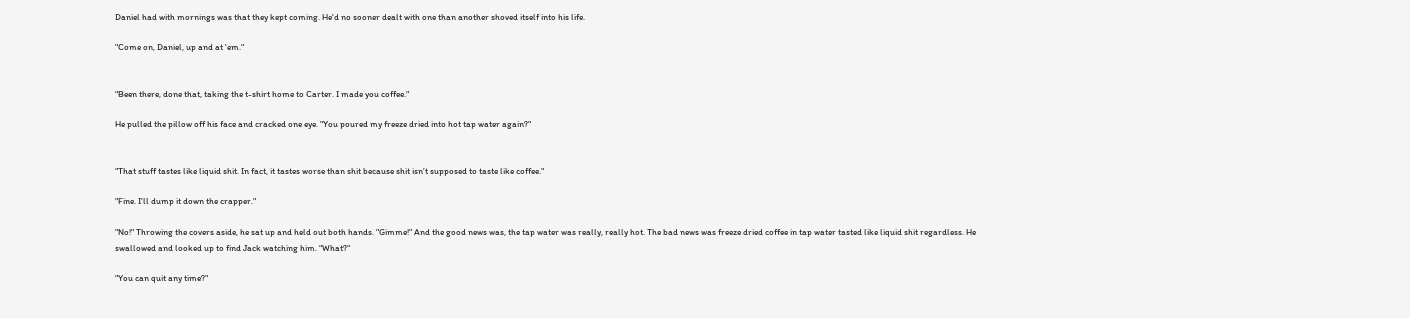Daniel had with mornings was that they kept coming. He'd no sooner dealt with one than another shoved itself into his life.

"Come on, Daniel, up and at 'em."


"Been there, done that, taking the t-shirt home to Carter. I made you coffee."

He pulled the pillow off his face and cracked one eye. "You poured my freeze dried into hot tap water again?"


"That stuff tastes like liquid shit. In fact, it tastes worse than shit because shit isn't supposed to taste like coffee."

"Fine. I'll dump it down the crapper."

"No!" Throwing the covers aside, he sat up and held out both hands. "Gimme!" And the good news was, the tap water was really, really hot. The bad news was freeze dried coffee in tap water tasted like liquid shit regardless. He swallowed and looked up to find Jack watching him. "What?"

"You can quit any time?"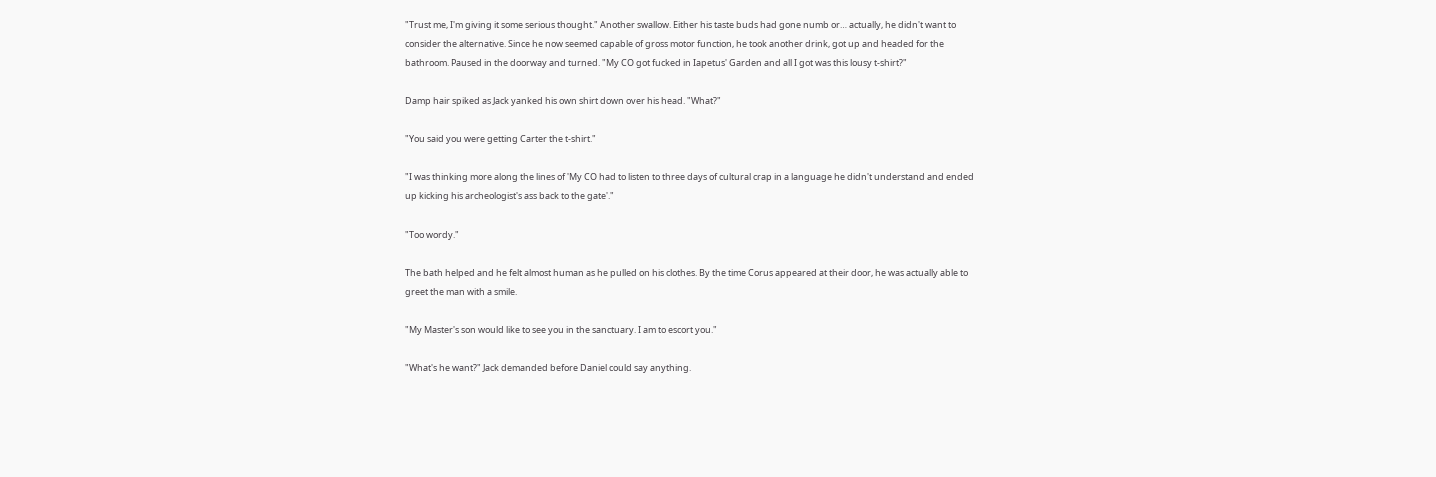"Trust me, I'm giving it some serious thought." Another swallow. Either his taste buds had gone numb or… actually, he didn't want to consider the alternative. Since he now seemed capable of gross motor function, he took another drink, got up and headed for the bathroom. Paused in the doorway and turned. "My CO got fucked in Iapetus' Garden and all I got was this lousy t-shirt?"

Damp hair spiked as Jack yanked his own shirt down over his head. "What?"

"You said you were getting Carter the t-shirt."

"I was thinking more along the lines of 'My CO had to listen to three days of cultural crap in a language he didn't understand and ended up kicking his archeologist's ass back to the gate'."

"Too wordy."

The bath helped and he felt almost human as he pulled on his clothes. By the time Corus appeared at their door, he was actually able to greet the man with a smile.

"My Master's son would like to see you in the sanctuary. I am to escort you."

"What's he want?" Jack demanded before Daniel could say anything.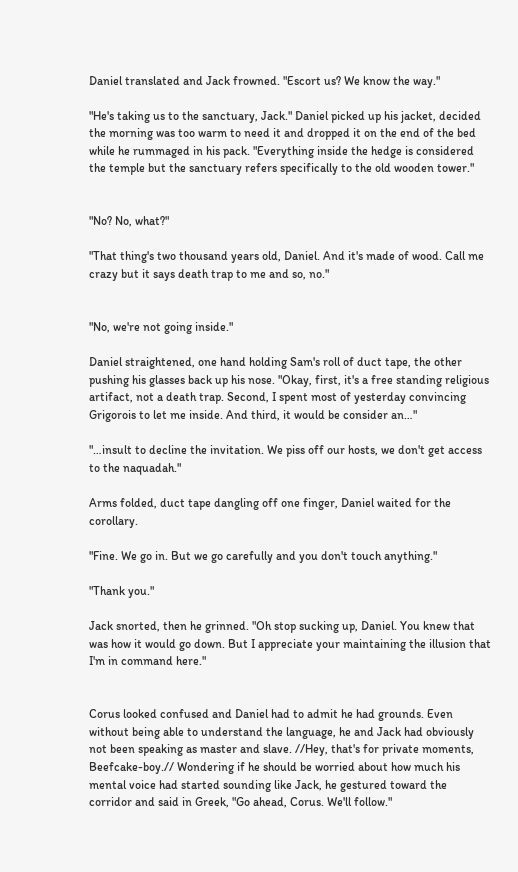Daniel translated and Jack frowned. "Escort us? We know the way."

"He's taking us to the sanctuary, Jack." Daniel picked up his jacket, decided the morning was too warm to need it and dropped it on the end of the bed while he rummaged in his pack. "Everything inside the hedge is considered the temple but the sanctuary refers specifically to the old wooden tower."


"No? No, what?"

"That thing's two thousand years old, Daniel. And it's made of wood. Call me crazy but it says death trap to me and so, no."


"No, we're not going inside."

Daniel straightened, one hand holding Sam's roll of duct tape, the other pushing his glasses back up his nose. "Okay, first, it's a free standing religious artifact, not a death trap. Second, I spent most of yesterday convincing Grigorois to let me inside. And third, it would be consider an…"

"…insult to decline the invitation. We piss off our hosts, we don't get access to the naquadah."

Arms folded, duct tape dangling off one finger, Daniel waited for the corollary.

"Fine. We go in. But we go carefully and you don't touch anything."

"Thank you."

Jack snorted, then he grinned. "Oh stop sucking up, Daniel. You knew that was how it would go down. But I appreciate your maintaining the illusion that I'm in command here."


Corus looked confused and Daniel had to admit he had grounds. Even without being able to understand the language, he and Jack had obviously not been speaking as master and slave. //Hey, that's for private moments, Beefcake-boy.// Wondering if he should be worried about how much his mental voice had started sounding like Jack, he gestured toward the corridor and said in Greek, "Go ahead, Corus. We'll follow."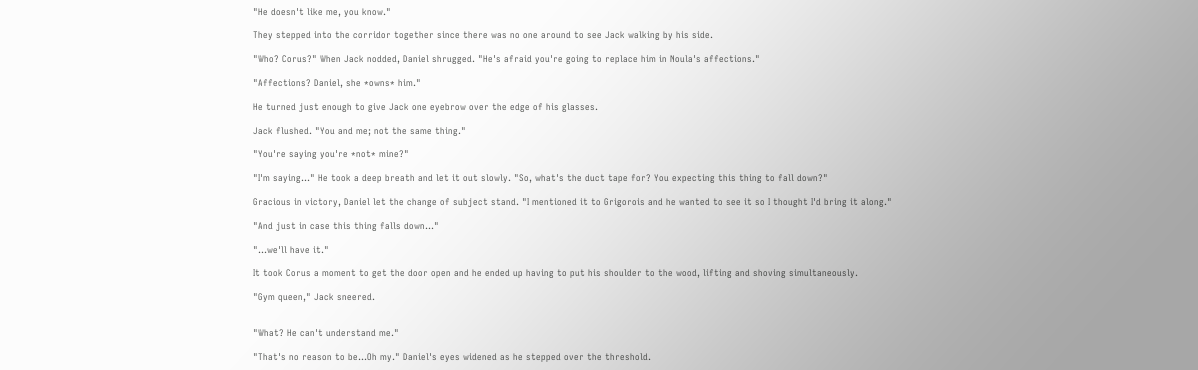"He doesn't like me, you know."

They stepped into the corridor together since there was no one around to see Jack walking by his side.

"Who? Corus?" When Jack nodded, Daniel shrugged. "He's afraid you're going to replace him in Noula's affections."

"Affections? Daniel, she *owns* him."

He turned just enough to give Jack one eyebrow over the edge of his glasses.

Jack flushed. "You and me; not the same thing."

"You're saying you're *not* mine?"

"I'm saying…" He took a deep breath and let it out slowly. "So, what's the duct tape for? You expecting this thing to fall down?"

Gracious in victory, Daniel let the change of subject stand. "I mentioned it to Grigorois and he wanted to see it so I thought I'd bring it along."

"And just in case this thing falls down…"

"…we'll have it."

It took Corus a moment to get the door open and he ended up having to put his shoulder to the wood, lifting and shoving simultaneously.

"Gym queen," Jack sneered.


"What? He can't understand me."

"That's no reason to be…Oh my." Daniel's eyes widened as he stepped over the threshold.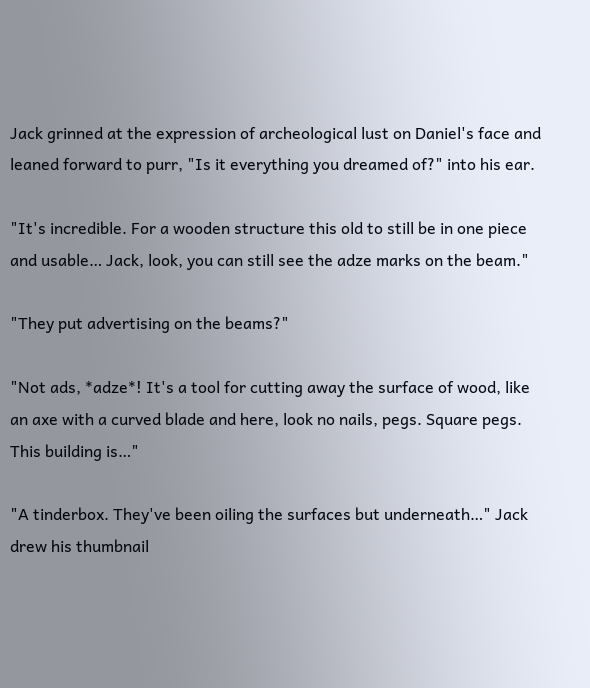Jack grinned at the expression of archeological lust on Daniel's face and leaned forward to purr, "Is it everything you dreamed of?" into his ear.

"It's incredible. For a wooden structure this old to still be in one piece and usable… Jack, look, you can still see the adze marks on the beam."

"They put advertising on the beams?"

"Not ads, *adze*! It's a tool for cutting away the surface of wood, like an axe with a curved blade and here, look no nails, pegs. Square pegs. This building is…"

"A tinderbox. They've been oiling the surfaces but underneath…" Jack drew his thumbnail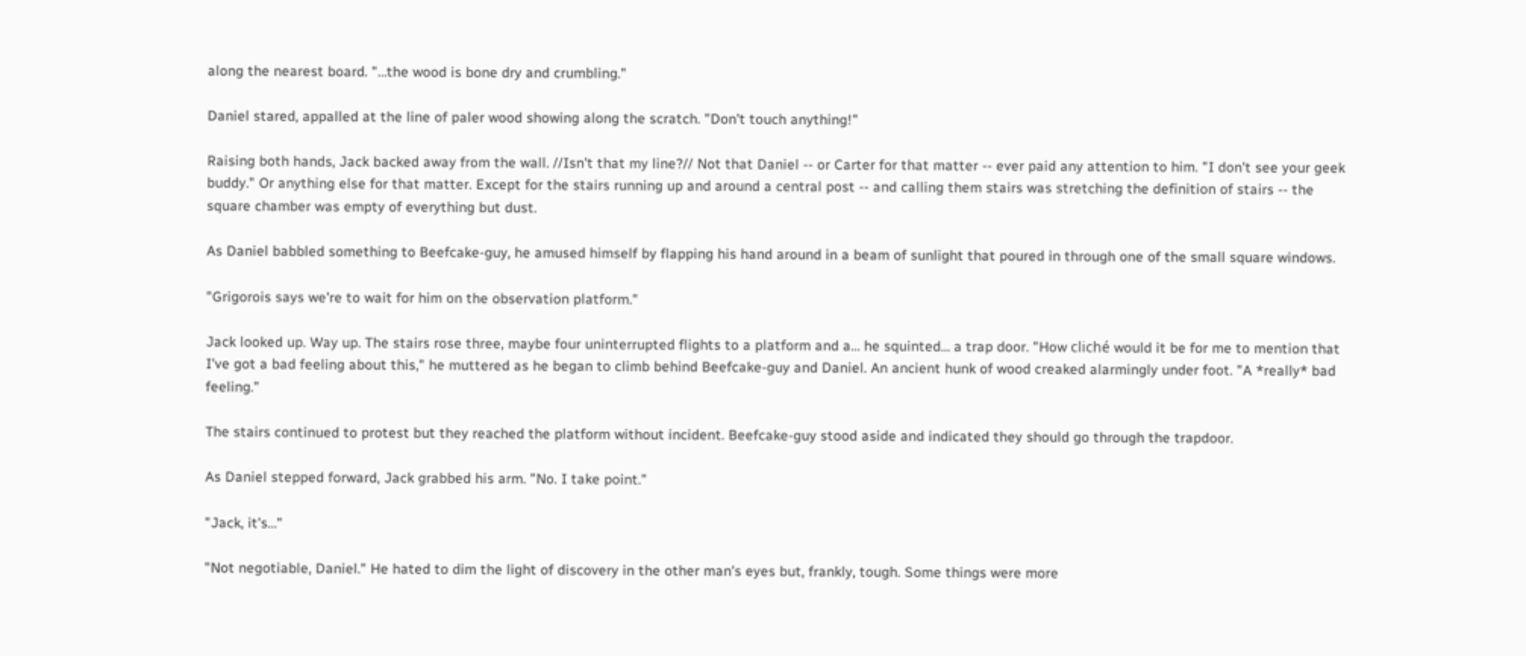along the nearest board. "…the wood is bone dry and crumbling."

Daniel stared, appalled at the line of paler wood showing along the scratch. "Don't touch anything!"

Raising both hands, Jack backed away from the wall. //Isn't that my line?// Not that Daniel -- or Carter for that matter -- ever paid any attention to him. "I don't see your geek buddy." Or anything else for that matter. Except for the stairs running up and around a central post -- and calling them stairs was stretching the definition of stairs -- the square chamber was empty of everything but dust.

As Daniel babbled something to Beefcake-guy, he amused himself by flapping his hand around in a beam of sunlight that poured in through one of the small square windows.

"Grigorois says we're to wait for him on the observation platform."

Jack looked up. Way up. The stairs rose three, maybe four uninterrupted flights to a platform and a… he squinted… a trap door. "How cliché would it be for me to mention that I've got a bad feeling about this," he muttered as he began to climb behind Beefcake-guy and Daniel. An ancient hunk of wood creaked alarmingly under foot. "A *really* bad feeling."

The stairs continued to protest but they reached the platform without incident. Beefcake-guy stood aside and indicated they should go through the trapdoor.

As Daniel stepped forward, Jack grabbed his arm. "No. I take point."

"Jack, it's…"

"Not negotiable, Daniel." He hated to dim the light of discovery in the other man's eyes but, frankly, tough. Some things were more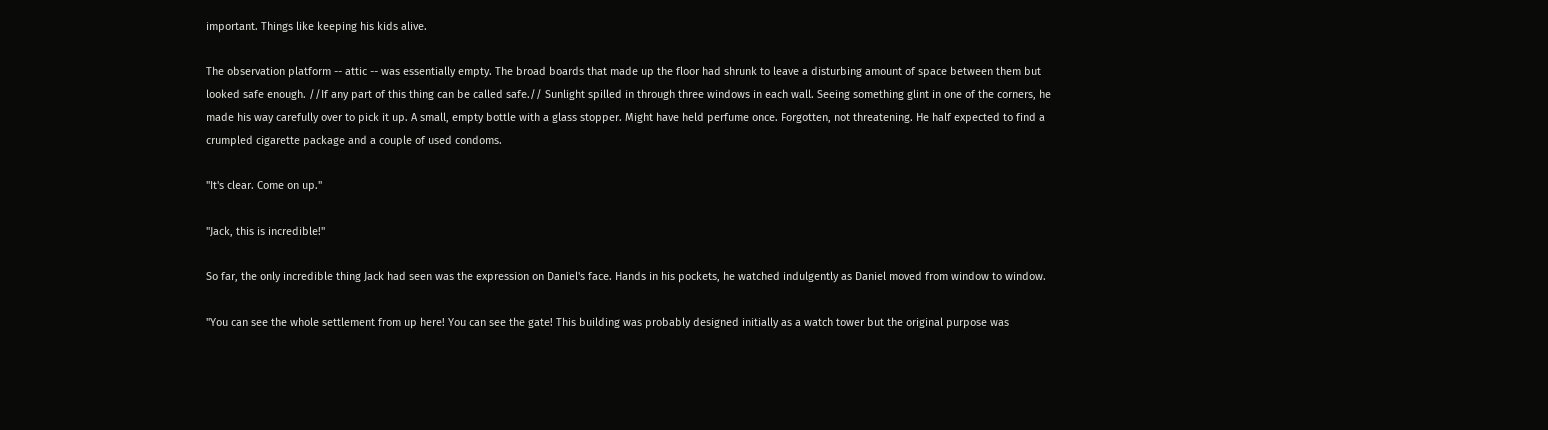important. Things like keeping his kids alive.

The observation platform -- attic -- was essentially empty. The broad boards that made up the floor had shrunk to leave a disturbing amount of space between them but looked safe enough. //If any part of this thing can be called safe.// Sunlight spilled in through three windows in each wall. Seeing something glint in one of the corners, he made his way carefully over to pick it up. A small, empty bottle with a glass stopper. Might have held perfume once. Forgotten, not threatening. He half expected to find a crumpled cigarette package and a couple of used condoms.

"It's clear. Come on up."

"Jack, this is incredible!"

So far, the only incredible thing Jack had seen was the expression on Daniel's face. Hands in his pockets, he watched indulgently as Daniel moved from window to window.

"You can see the whole settlement from up here! You can see the gate! This building was probably designed initially as a watch tower but the original purpose was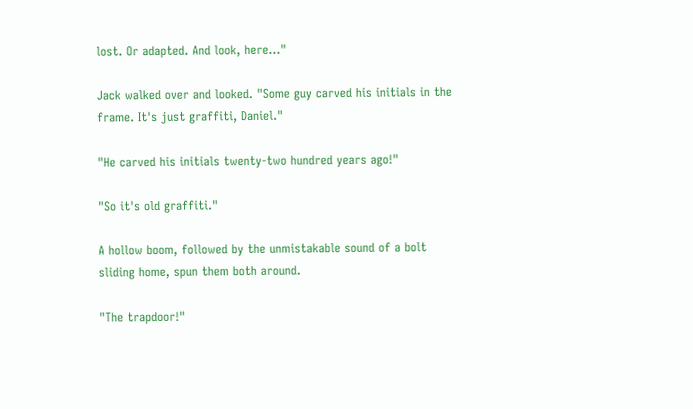lost. Or adapted. And look, here…"

Jack walked over and looked. "Some guy carved his initials in the frame. It's just graffiti, Daniel."

"He carved his initials twenty-two hundred years ago!"

"So it's old graffiti."

A hollow boom, followed by the unmistakable sound of a bolt sliding home, spun them both around.

"The trapdoor!"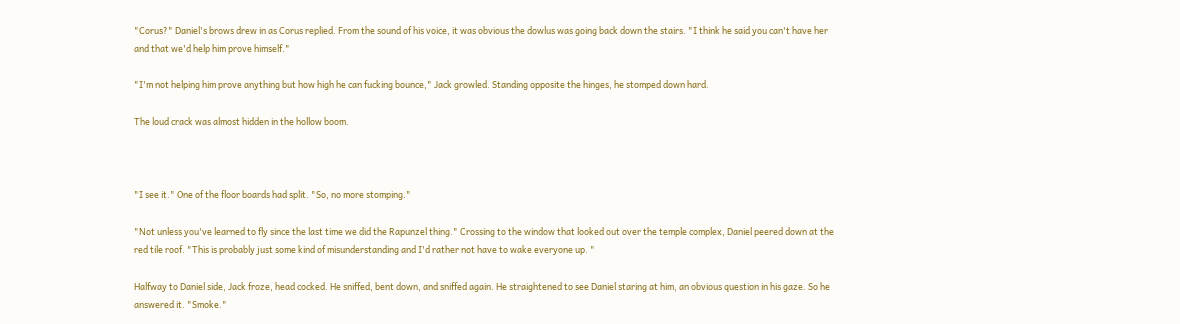"Corus?" Daniel's brows drew in as Corus replied. From the sound of his voice, it was obvious the dowlus was going back down the stairs. "I think he said you can't have her and that we'd help him prove himself."

"I'm not helping him prove anything but how high he can fucking bounce," Jack growled. Standing opposite the hinges, he stomped down hard.

The loud crack was almost hidden in the hollow boom.



"I see it." One of the floor boards had split. "So, no more stomping."

"Not unless you've learned to fly since the last time we did the Rapunzel thing." Crossing to the window that looked out over the temple complex, Daniel peered down at the red tile roof. "This is probably just some kind of misunderstanding and I'd rather not have to wake everyone up. "

Halfway to Daniel side, Jack froze, head cocked. He sniffed, bent down, and sniffed again. He straightened to see Daniel staring at him, an obvious question in his gaze. So he answered it. "Smoke."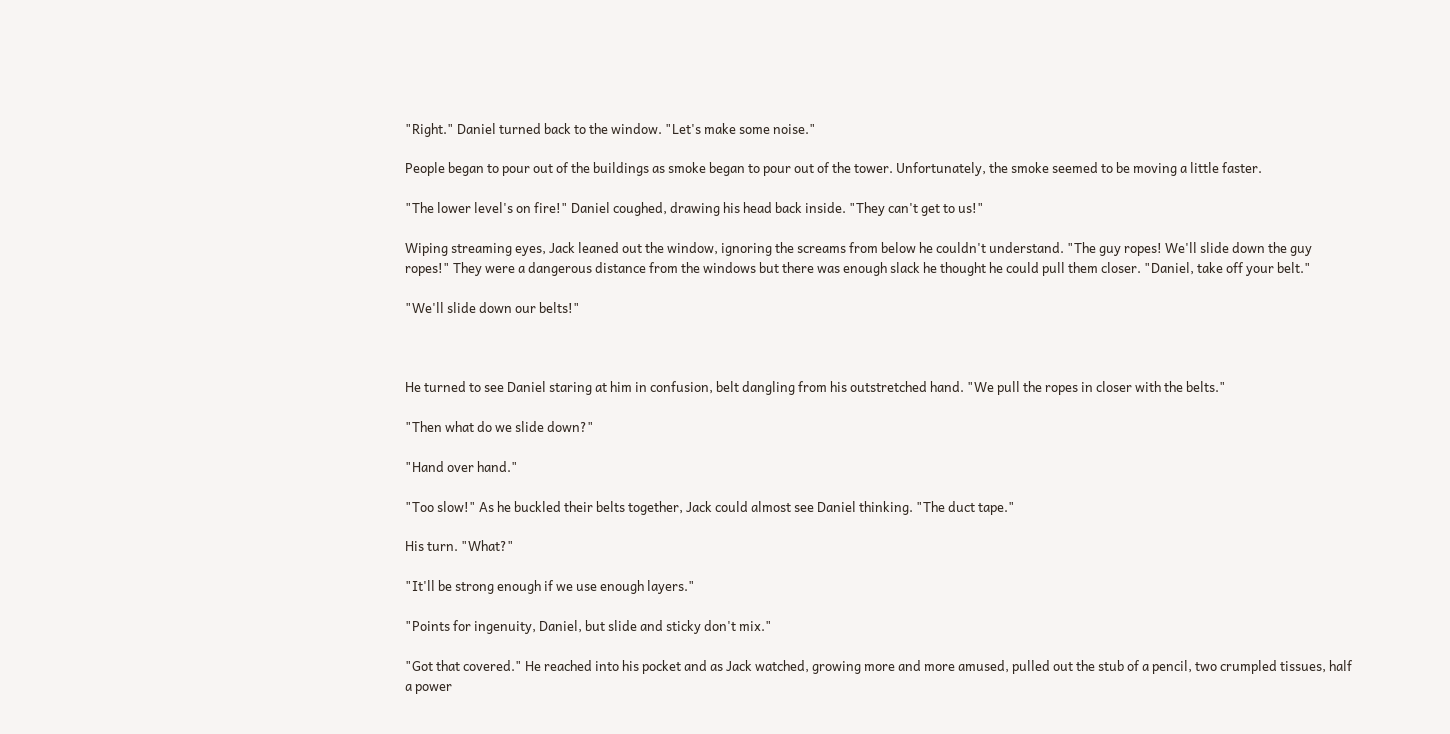"Right." Daniel turned back to the window. "Let's make some noise."

People began to pour out of the buildings as smoke began to pour out of the tower. Unfortunately, the smoke seemed to be moving a little faster.

"The lower level's on fire!" Daniel coughed, drawing his head back inside. "They can't get to us!"

Wiping streaming eyes, Jack leaned out the window, ignoring the screams from below he couldn't understand. "The guy ropes! We'll slide down the guy ropes!" They were a dangerous distance from the windows but there was enough slack he thought he could pull them closer. "Daniel, take off your belt."

"We'll slide down our belts!"



He turned to see Daniel staring at him in confusion, belt dangling from his outstretched hand. "We pull the ropes in closer with the belts."

"Then what do we slide down?"

"Hand over hand."

"Too slow!" As he buckled their belts together, Jack could almost see Daniel thinking. "The duct tape."

His turn. "What?"

"It'll be strong enough if we use enough layers."

"Points for ingenuity, Daniel, but slide and sticky don't mix."

"Got that covered." He reached into his pocket and as Jack watched, growing more and more amused, pulled out the stub of a pencil, two crumpled tissues, half a power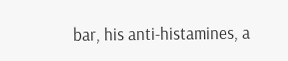bar, his anti-histamines, a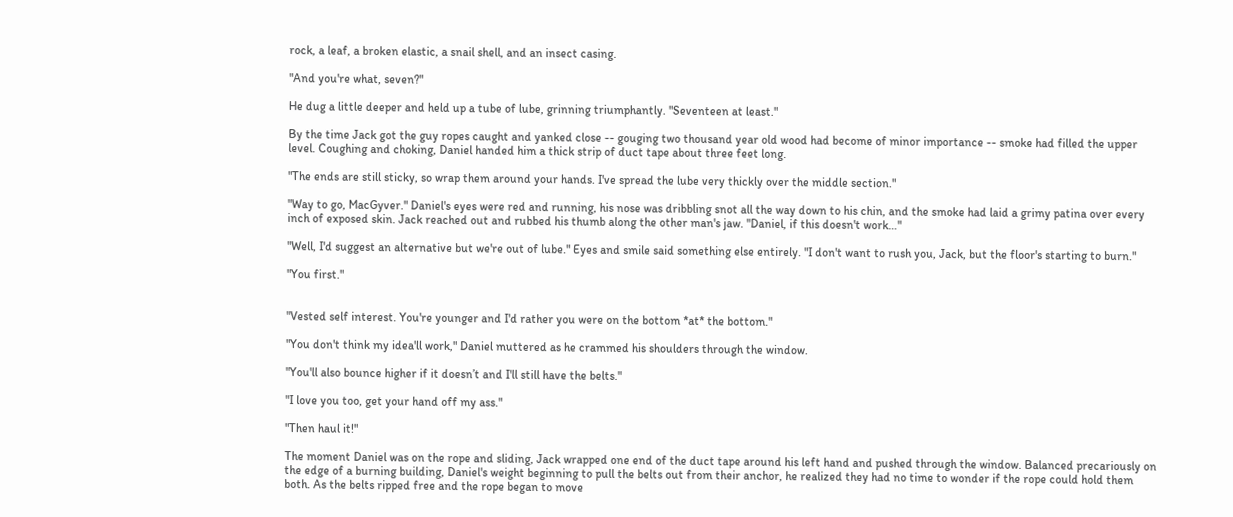rock, a leaf, a broken elastic, a snail shell, and an insect casing.

"And you're what, seven?"

He dug a little deeper and held up a tube of lube, grinning triumphantly. "Seventeen at least."

By the time Jack got the guy ropes caught and yanked close -- gouging two thousand year old wood had become of minor importance -- smoke had filled the upper level. Coughing and choking, Daniel handed him a thick strip of duct tape about three feet long.

"The ends are still sticky, so wrap them around your hands. I've spread the lube very thickly over the middle section."

"Way to go, MacGyver." Daniel's eyes were red and running, his nose was dribbling snot all the way down to his chin, and the smoke had laid a grimy patina over every inch of exposed skin. Jack reached out and rubbed his thumb along the other man's jaw. "Daniel, if this doesn't work…"

"Well, I'd suggest an alternative but we're out of lube." Eyes and smile said something else entirely. "I don't want to rush you, Jack, but the floor's starting to burn."

"You first."


"Vested self interest. You're younger and I'd rather you were on the bottom *at* the bottom."

"You don't think my idea'll work," Daniel muttered as he crammed his shoulders through the window.

"You'll also bounce higher if it doesn’t and I'll still have the belts."

"I love you too, get your hand off my ass."

"Then haul it!"

The moment Daniel was on the rope and sliding, Jack wrapped one end of the duct tape around his left hand and pushed through the window. Balanced precariously on the edge of a burning building, Daniel's weight beginning to pull the belts out from their anchor, he realized they had no time to wonder if the rope could hold them both. As the belts ripped free and the rope began to move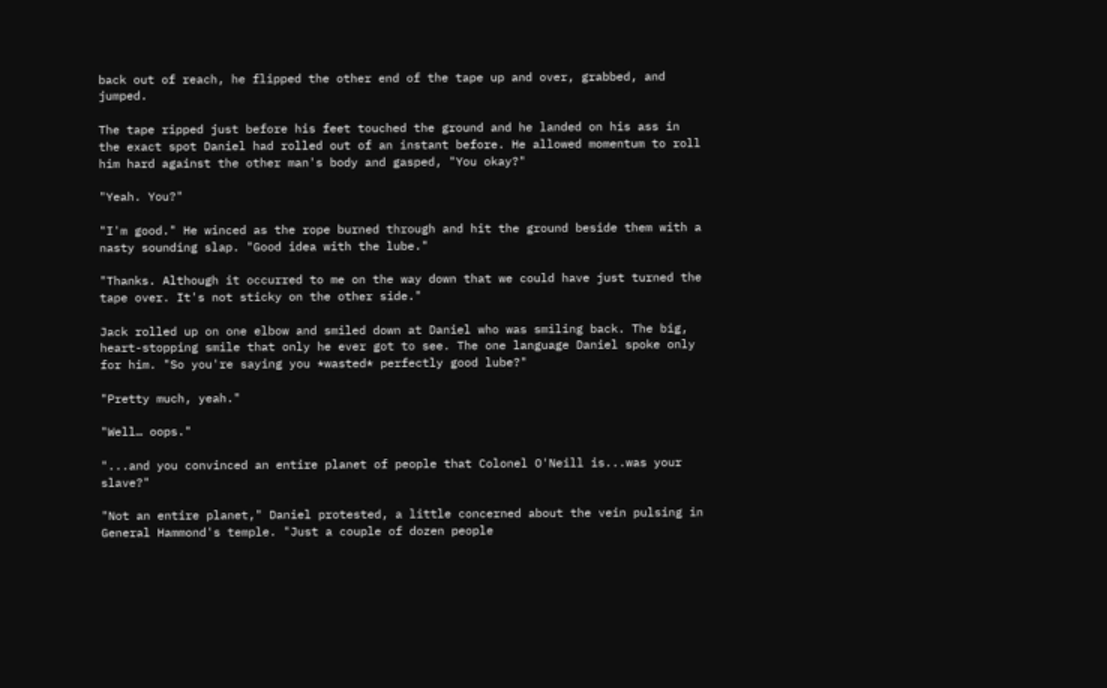back out of reach, he flipped the other end of the tape up and over, grabbed, and jumped.

The tape ripped just before his feet touched the ground and he landed on his ass in the exact spot Daniel had rolled out of an instant before. He allowed momentum to roll him hard against the other man's body and gasped, "You okay?"

"Yeah. You?"

"I'm good." He winced as the rope burned through and hit the ground beside them with a nasty sounding slap. "Good idea with the lube."

"Thanks. Although it occurred to me on the way down that we could have just turned the tape over. It's not sticky on the other side."

Jack rolled up on one elbow and smiled down at Daniel who was smiling back. The big, heart-stopping smile that only he ever got to see. The one language Daniel spoke only for him. "So you're saying you *wasted* perfectly good lube?"

"Pretty much, yeah."

"Well… oops."

"...and you convinced an entire planet of people that Colonel O'Neill is...was your slave?"

"Not an entire planet," Daniel protested, a little concerned about the vein pulsing in General Hammond's temple. "Just a couple of dozen people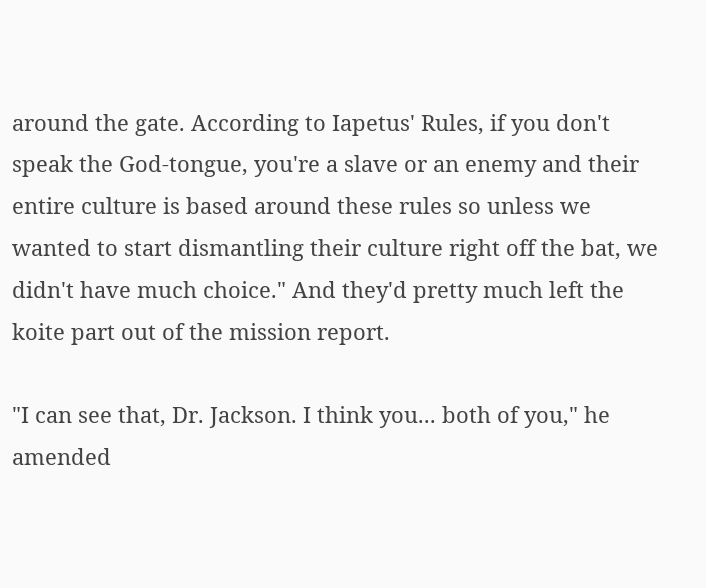around the gate. According to Iapetus' Rules, if you don't speak the God-tongue, you're a slave or an enemy and their entire culture is based around these rules so unless we wanted to start dismantling their culture right off the bat, we didn't have much choice." And they'd pretty much left the koite part out of the mission report.

"I can see that, Dr. Jackson. I think you... both of you," he amended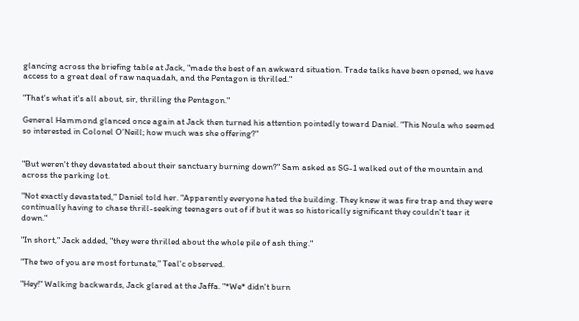glancing across the briefing table at Jack, "made the best of an awkward situation. Trade talks have been opened, we have access to a great deal of raw naquadah, and the Pentagon is thrilled."

"That's what it's all about, sir, thrilling the Pentagon."

General Hammond glanced once again at Jack then turned his attention pointedly toward Daniel. "This Noula who seemed so interested in Colonel O'Neill; how much was she offering?"


"But weren't they devastated about their sanctuary burning down?" Sam asked as SG-1 walked out of the mountain and across the parking lot.

"Not exactly devastated," Daniel told her. "Apparently everyone hated the building. They knew it was fire trap and they were continually having to chase thrill-seeking teenagers out of if but it was so historically significant they couldn't tear it down."

"In short," Jack added, "they were thrilled about the whole pile of ash thing."

"The two of you are most fortunate," Teal'c observed.

"Hey!" Walking backwards, Jack glared at the Jaffa. "*We* didn't burn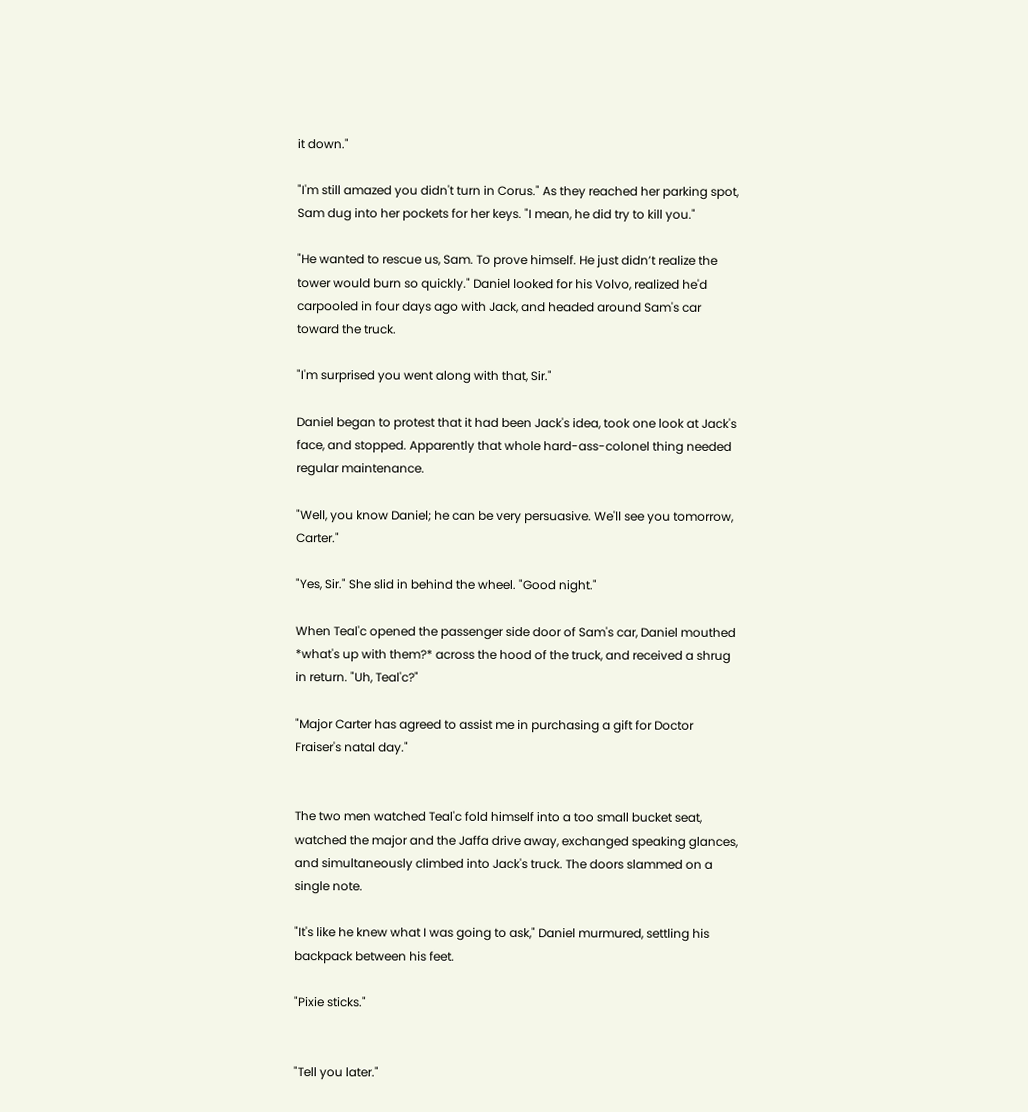it down."

"I'm still amazed you didn't turn in Corus." As they reached her parking spot, Sam dug into her pockets for her keys. "I mean, he did try to kill you."

"He wanted to rescue us, Sam. To prove himself. He just didn’t realize the tower would burn so quickly." Daniel looked for his Volvo, realized he'd carpooled in four days ago with Jack, and headed around Sam's car toward the truck.

"I'm surprised you went along with that, Sir."

Daniel began to protest that it had been Jack's idea, took one look at Jack's face, and stopped. Apparently that whole hard-ass-colonel thing needed regular maintenance.

"Well, you know Daniel; he can be very persuasive. We'll see you tomorrow, Carter."

"Yes, Sir." She slid in behind the wheel. "Good night."

When Teal'c opened the passenger side door of Sam's car, Daniel mouthed *what's up with them?* across the hood of the truck, and received a shrug in return. "Uh, Teal'c?"

"Major Carter has agreed to assist me in purchasing a gift for Doctor Fraiser's natal day."


The two men watched Teal'c fold himself into a too small bucket seat, watched the major and the Jaffa drive away, exchanged speaking glances, and simultaneously climbed into Jack's truck. The doors slammed on a single note.

"It's like he knew what I was going to ask," Daniel murmured, settling his backpack between his feet.

"Pixie sticks."


"Tell you later."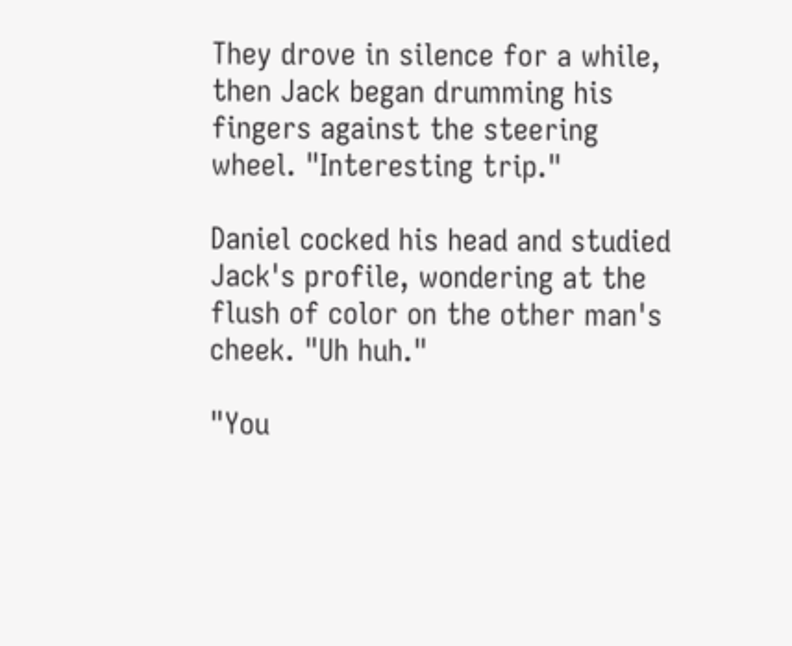They drove in silence for a while, then Jack began drumming his fingers against the steering wheel. "Interesting trip."

Daniel cocked his head and studied Jack's profile, wondering at the flush of color on the other man's cheek. "Uh huh."

"You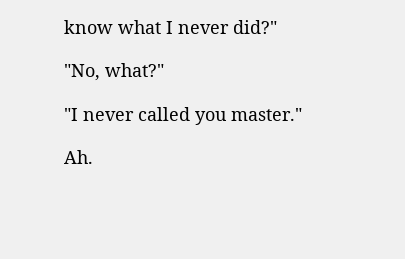know what I never did?"

"No, what?"

"I never called you master."

Ah.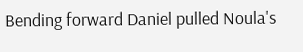Bending forward Daniel pulled Noula's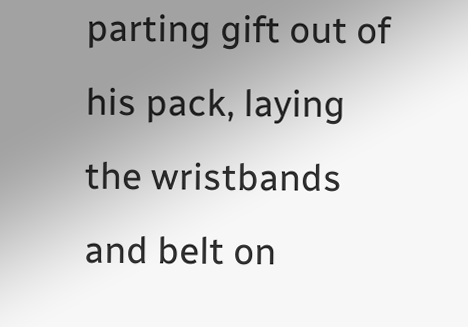parting gift out of his pack, laying the wristbands and belt on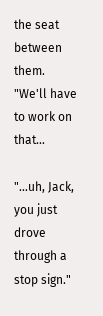the seat between them. "We'll have to work on that…

"…uh, Jack, you just drove through a stop sign."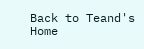Back to Teand's Home